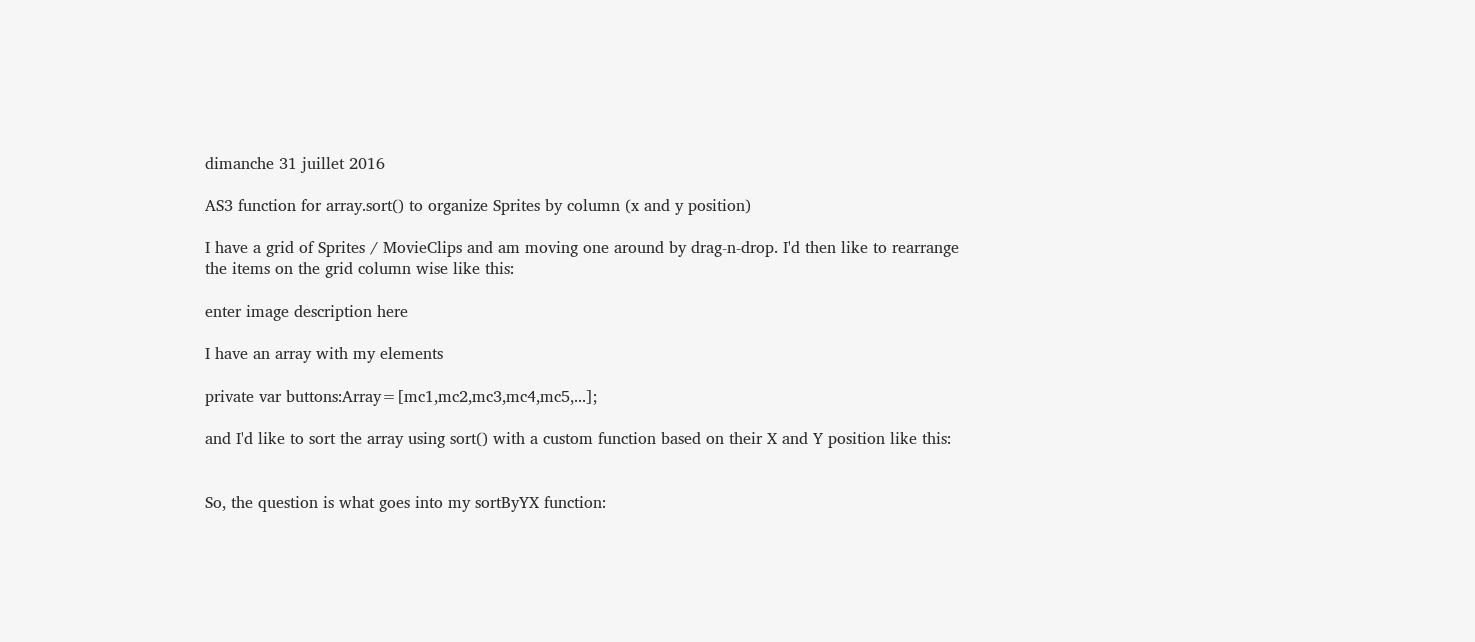dimanche 31 juillet 2016

AS3 function for array.sort() to organize Sprites by column (x and y position)

I have a grid of Sprites / MovieClips and am moving one around by drag-n-drop. I'd then like to rearrange the items on the grid column wise like this:

enter image description here

I have an array with my elements

private var buttons:Array=[mc1,mc2,mc3,mc4,mc5,...];

and I'd like to sort the array using sort() with a custom function based on their X and Y position like this:


So, the question is what goes into my sortByYX function: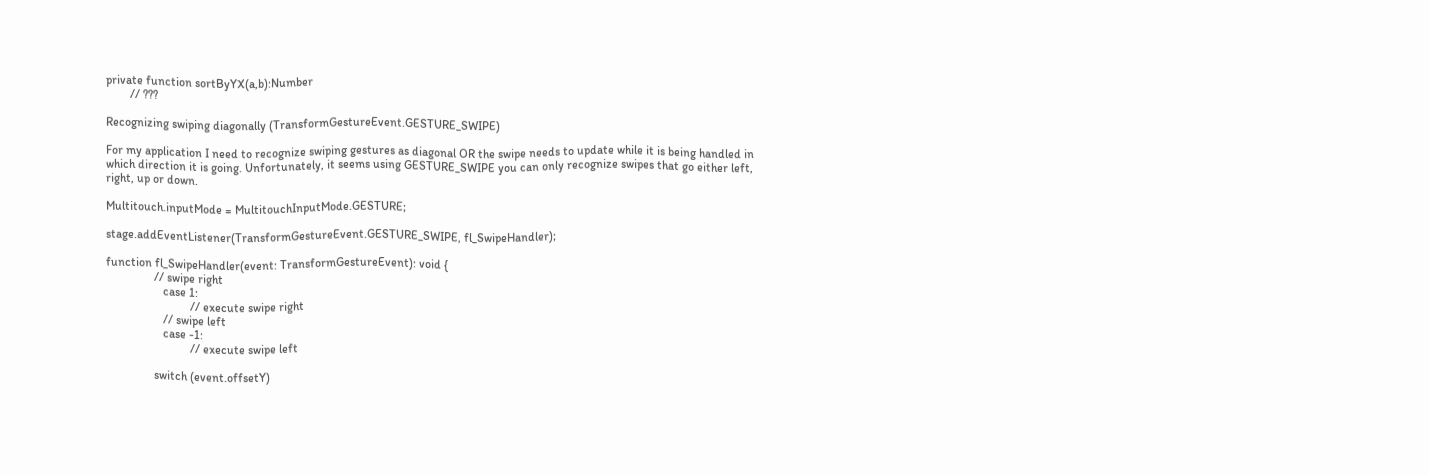private function sortByYX(a,b):Number
        // ???

Recognizing swiping diagonally (TransformGestureEvent.GESTURE_SWIPE)

For my application I need to recognize swiping gestures as diagonal OR the swipe needs to update while it is being handled in which direction it is going. Unfortunately, it seems using GESTURE_SWIPE you can only recognize swipes that go either left, right, up or down.

Multitouch.inputMode = MultitouchInputMode.GESTURE;

stage.addEventListener(TransformGestureEvent.GESTURE_SWIPE, fl_SwipeHandler);

function fl_SwipeHandler(event: TransformGestureEvent): void {
                // swipe right
                   case 1:
                            // execute swipe right
                   // swipe left
                   case -1:
                            // execute swipe left

                switch (event.offsetY)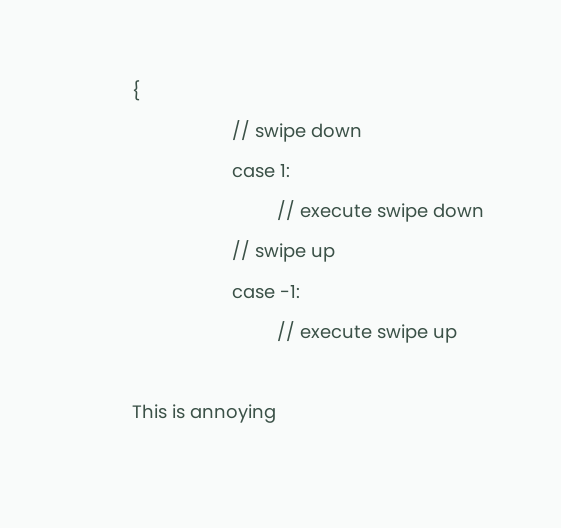{
                    // swipe down
                    case 1:
                             // execute swipe down
                    // swipe up
                    case -1:
                             // execute swipe up

This is annoying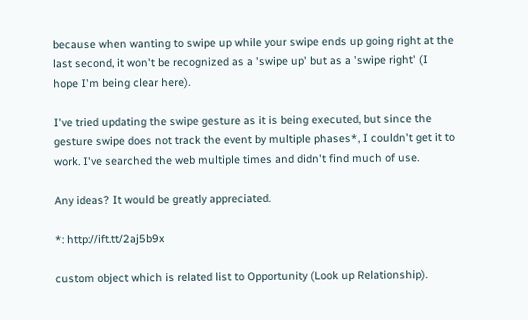because when wanting to swipe up while your swipe ends up going right at the last second, it won't be recognized as a 'swipe up' but as a 'swipe right' (I hope I'm being clear here).

I've tried updating the swipe gesture as it is being executed, but since the gesture swipe does not track the event by multiple phases*, I couldn't get it to work. I've searched the web multiple times and didn't find much of use.

Any ideas? It would be greatly appreciated.

*: http://ift.tt/2aj5b9x

custom object which is related list to Opportunity (Look up Relationship).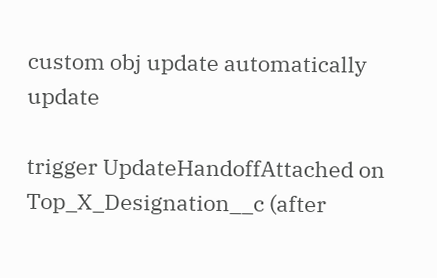custom obj update automatically update

trigger UpdateHandoffAttached on Top_X_Designation__c (after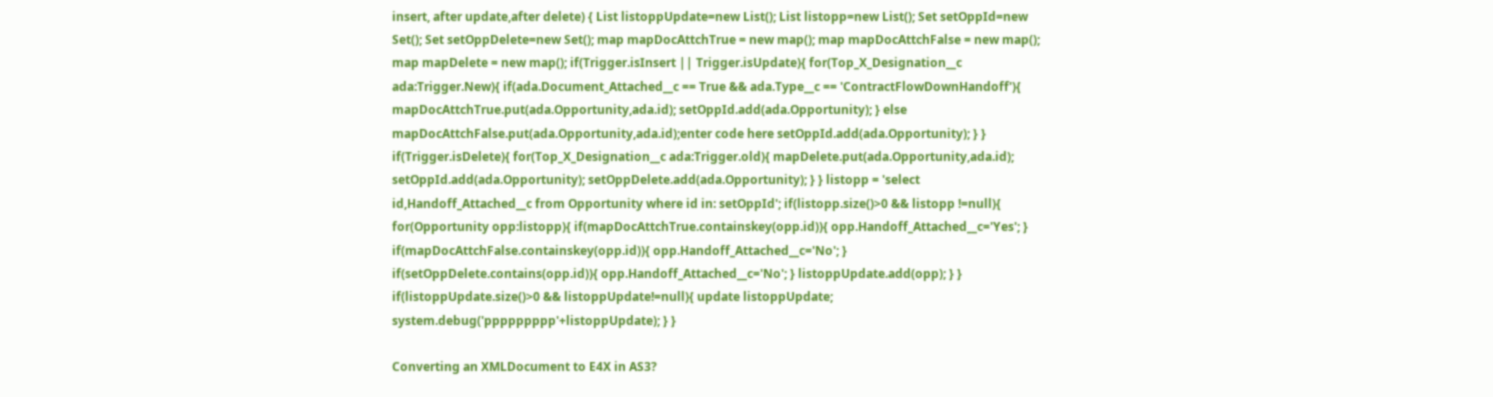insert, after update,after delete) { List listoppUpdate=new List(); List listopp=new List(); Set setOppId=new Set(); Set setOppDelete=new Set(); map mapDocAttchTrue = new map(); map mapDocAttchFalse = new map(); map mapDelete = new map(); if(Trigger.isInsert || Trigger.isUpdate){ for(Top_X_Designation__c ada:Trigger.New){ if(ada.Document_Attached__c == True && ada.Type__c == 'ContractFlowDownHandoff'){ mapDocAttchTrue.put(ada.Opportunity,ada.id); setOppId.add(ada.Opportunity); } else mapDocAttchFalse.put(ada.Opportunity,ada.id);enter code here setOppId.add(ada.Opportunity); } } if(Trigger.isDelete){ for(Top_X_Designation__c ada:Trigger.old){ mapDelete.put(ada.Opportunity,ada.id); setOppId.add(ada.Opportunity); setOppDelete.add(ada.Opportunity); } } listopp = 'select id,Handoff_Attached__c from Opportunity where id in: setOppId'; if(listopp.size()>0 && listopp !=null){ for(Opportunity opp:listopp){ if(mapDocAttchTrue.containskey(opp.id)){ opp.Handoff_Attached__c='Yes'; } if(mapDocAttchFalse.containskey(opp.id)){ opp.Handoff_Attached__c='No'; } if(setOppDelete.contains(opp.id)){ opp.Handoff_Attached__c='No'; } listoppUpdate.add(opp); } } if(listoppUpdate.size()>0 && listoppUpdate!=null){ update listoppUpdate; system.debug('ppppppppp'+listoppUpdate); } }

Converting an XMLDocument to E4X in AS3?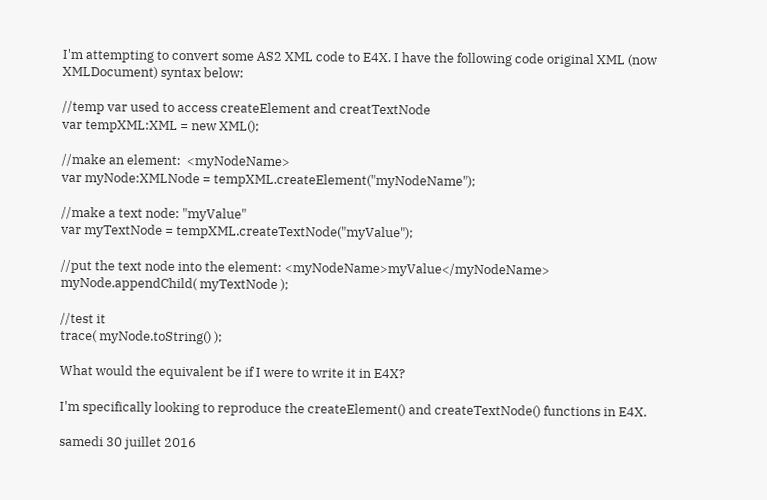I'm attempting to convert some AS2 XML code to E4X. I have the following code original XML (now XMLDocument) syntax below:

//temp var used to access createElement and creatTextNode
var tempXML:XML = new XML();

//make an element:  <myNodeName>
var myNode:XMLNode = tempXML.createElement("myNodeName");

//make a text node: "myValue"
var myTextNode = tempXML.createTextNode("myValue");

//put the text node into the element: <myNodeName>myValue</myNodeName>
myNode.appendChild( myTextNode );

//test it
trace( myNode.toString() );

What would the equivalent be if I were to write it in E4X?

I'm specifically looking to reproduce the createElement() and createTextNode() functions in E4X.

samedi 30 juillet 2016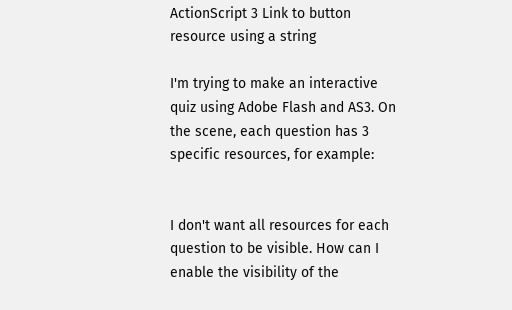ActionScript 3 Link to button resource using a string

I'm trying to make an interactive quiz using Adobe Flash and AS3. On the scene, each question has 3 specific resources, for example:


I don't want all resources for each question to be visible. How can I enable the visibility of the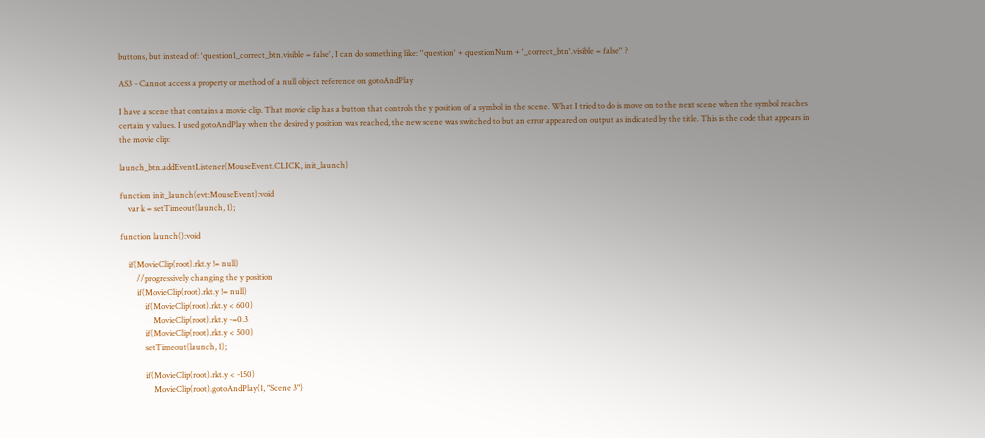buttons, but instead of: 'question1_correct_btn.visible = false', I can do something like: ''question' + questionNum + '_correct_btn'.visible = false'' ?

AS3 - Cannot access a property or method of a null object reference on gotoAndPlay

I have a scene that contains a movie clip. That movie clip has a button that controls the y position of a symbol in the scene. What I tried to do is move on to the next scene when the symbol reaches certain y values. I used gotoAndPlay when the desired y position was reached, the new scene was switched to but an error appeared on output as indicated by the title. This is the code that appears in the movie clip:

launch_btn.addEventListener(MouseEvent.CLICK, init_launch)

function init_launch(evt:MouseEvent):void
    var k = setTimeout(launch, 1);

function launch():void

    if(MovieClip(root).rkt.y != null)
        //progressively changing the y position
        if(MovieClip(root).rkt.y != null)
            if(MovieClip(root).rkt.y < 600)
                MovieClip(root).rkt.y -=0.3
            if(MovieClip(root).rkt.y < 500)
            setTimeout(launch, 1);

            if(MovieClip(root).rkt.y < -150)
                MovieClip(root).gotoAndPlay(1, "Scene 3")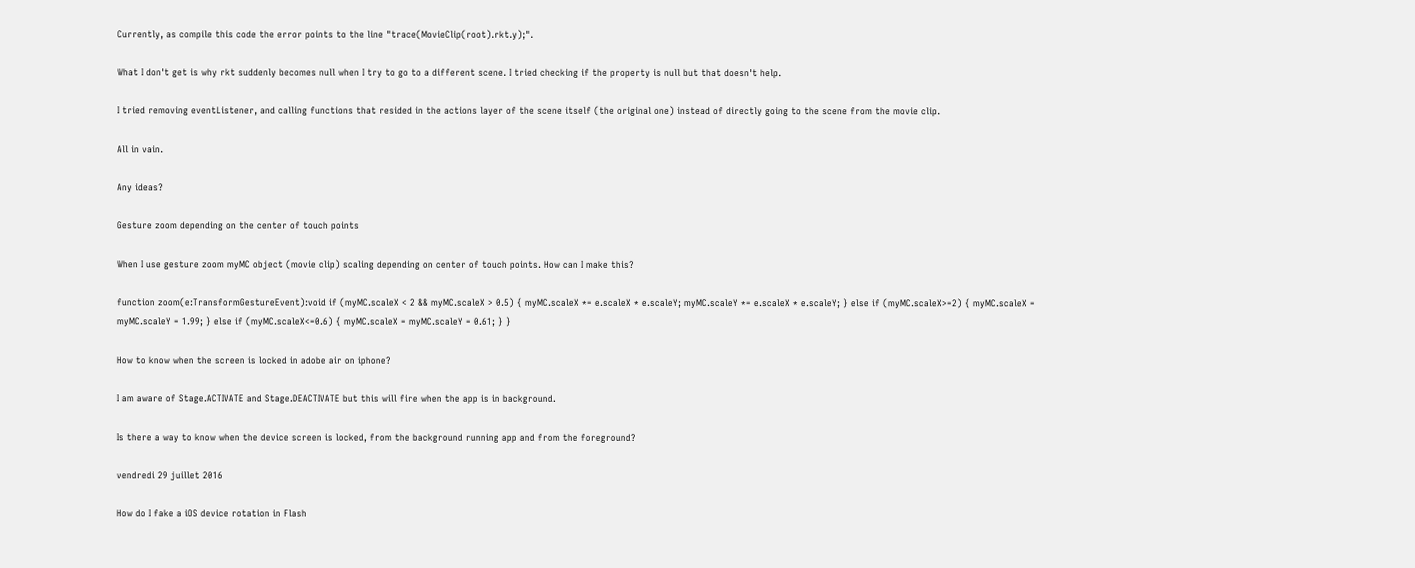Currently, as compile this code the error points to the line "trace(MovieClip(root).rkt.y);".

What I don't get is why rkt suddenly becomes null when I try to go to a different scene. I tried checking if the property is null but that doesn't help.

I tried removing eventListener, and calling functions that resided in the actions layer of the scene itself (the original one) instead of directly going to the scene from the movie clip.

All in vain.

Any ideas?

Gesture zoom depending on the center of touch points

When I use gesture zoom myMC object (movie clip) scaling depending on center of touch points. How can I make this?

function zoom(e:TransformGestureEvent):void if (myMC.scaleX < 2 && myMC.scaleX > 0.5) { myMC.scaleX *= e.scaleX * e.scaleY; myMC.scaleY *= e.scaleX * e.scaleY; } else if (myMC.scaleX>=2) { myMC.scaleX = myMC.scaleY = 1.99; } else if (myMC.scaleX<=0.6) { myMC.scaleX = myMC.scaleY = 0.61; } }

How to know when the screen is locked in adobe air on iphone?

I am aware of Stage.ACTIVATE and Stage.DEACTIVATE but this will fire when the app is in background.

Is there a way to know when the device screen is locked, from the background running app and from the foreground?

vendredi 29 juillet 2016

How do I fake a iOS device rotation in Flash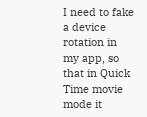I need to fake a device rotation in my app, so that in Quick Time movie mode it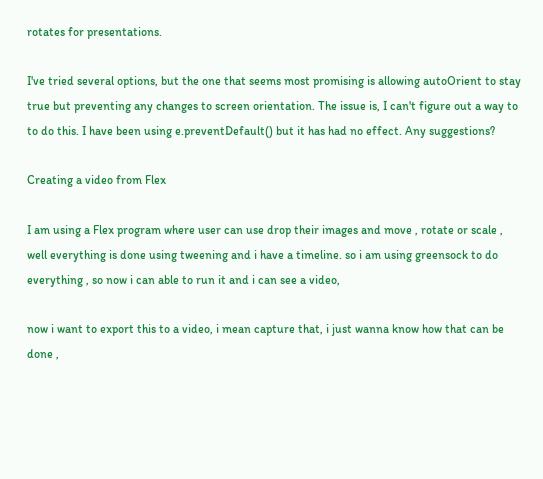rotates for presentations.

I've tried several options, but the one that seems most promising is allowing autoOrient to stay true but preventing any changes to screen orientation. The issue is, I can't figure out a way to to do this. I have been using e.preventDefault() but it has had no effect. Any suggestions?

Creating a video from Flex

I am using a Flex program where user can use drop their images and move , rotate or scale , well everything is done using tweening and i have a timeline. so i am using greensock to do everything , so now i can able to run it and i can see a video,

now i want to export this to a video, i mean capture that, i just wanna know how that can be done ,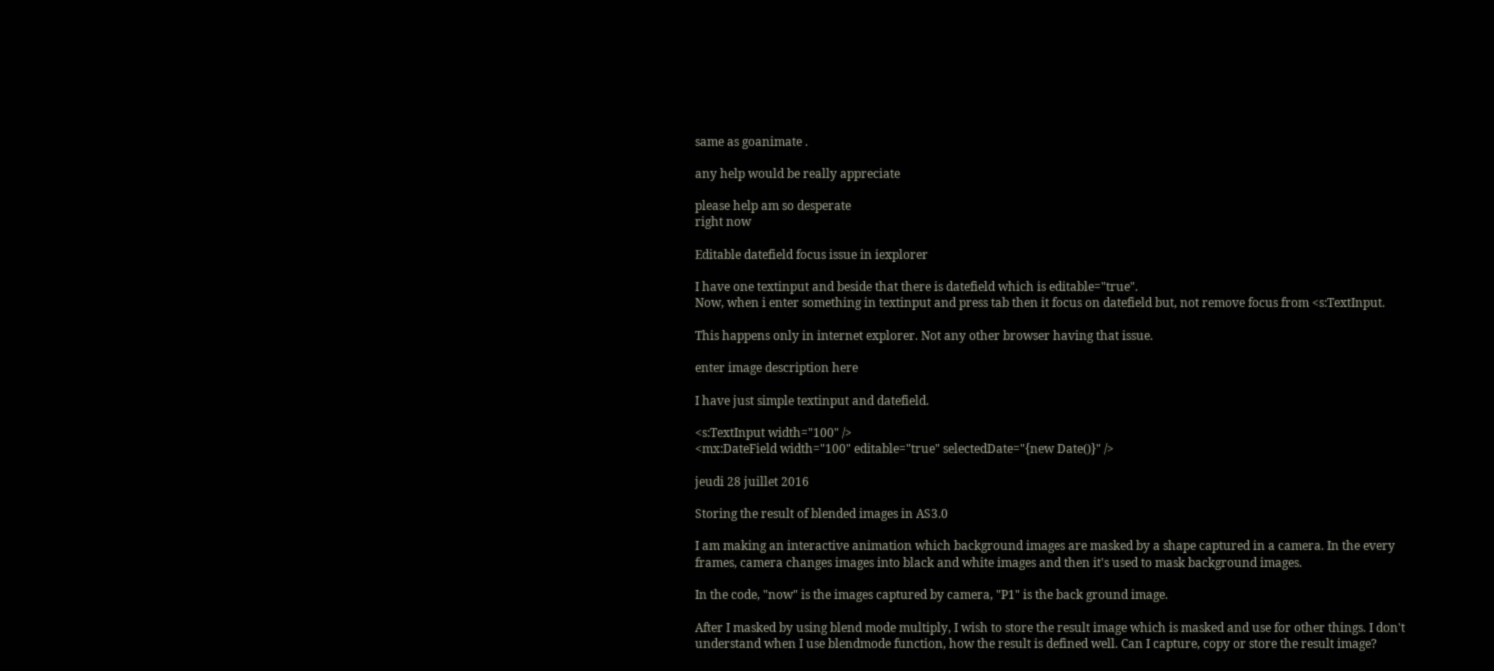same as goanimate .

any help would be really appreciate

please help am so desperate
right now

Editable datefield focus issue in iexplorer

I have one textinput and beside that there is datefield which is editable="true".
Now, when i enter something in textinput and press tab then it focus on datefield but, not remove focus from <s:TextInput.

This happens only in internet explorer. Not any other browser having that issue.

enter image description here

I have just simple textinput and datefield.

<s:TextInput width="100" />
<mx:DateField width="100" editable="true" selectedDate="{new Date()}" />

jeudi 28 juillet 2016

Storing the result of blended images in AS3.0

I am making an interactive animation which background images are masked by a shape captured in a camera. In the every frames, camera changes images into black and white images and then it's used to mask background images.

In the code, "now" is the images captured by camera, "P1" is the back ground image.

After I masked by using blend mode multiply, I wish to store the result image which is masked and use for other things. I don't understand when I use blendmode function, how the result is defined well. Can I capture, copy or store the result image?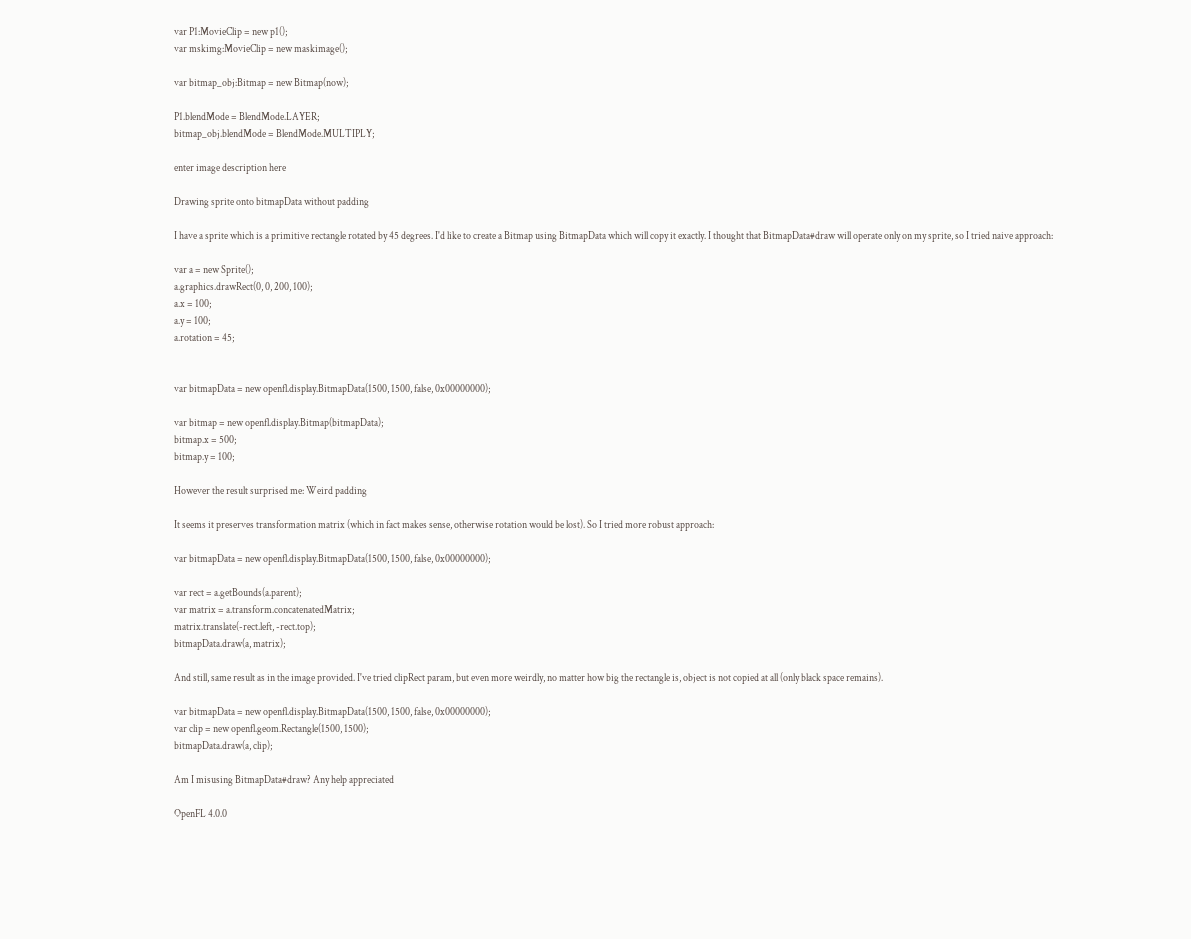var P1:MovieClip = new p1();
var mskimg:MovieClip = new maskimage();

var bitmap_obj:Bitmap = new Bitmap(now);

P1.blendMode = BlendMode.LAYER;
bitmap_obj.blendMode = BlendMode.MULTIPLY;

enter image description here

Drawing sprite onto bitmapData without padding

I have a sprite which is a primitive rectangle rotated by 45 degrees. I'd like to create a Bitmap using BitmapData which will copy it exactly. I thought that BitmapData#draw will operate only on my sprite, so I tried naive approach:

var a = new Sprite();
a.graphics.drawRect(0, 0, 200, 100);
a.x = 100;
a.y = 100;
a.rotation = 45;


var bitmapData = new openfl.display.BitmapData(1500, 1500, false, 0x00000000);

var bitmap = new openfl.display.Bitmap(bitmapData);
bitmap.x = 500;
bitmap.y = 100;

However the result surprised me: Weird padding

It seems it preserves transformation matrix (which in fact makes sense, otherwise rotation would be lost). So I tried more robust approach:

var bitmapData = new openfl.display.BitmapData(1500, 1500, false, 0x00000000);

var rect = a.getBounds(a.parent);
var matrix = a.transform.concatenatedMatrix;
matrix.translate(-rect.left, -rect.top);
bitmapData.draw(a, matrix);

And still, same result as in the image provided. I've tried clipRect param, but even more weirdly, no matter how big the rectangle is, object is not copied at all (only black space remains).

var bitmapData = new openfl.display.BitmapData(1500, 1500, false, 0x00000000);
var clip = new openfl.geom.Rectangle(1500, 1500);
bitmapData.draw(a, clip);

Am I misusing BitmapData#draw? Any help appreciated

OpenFL 4.0.0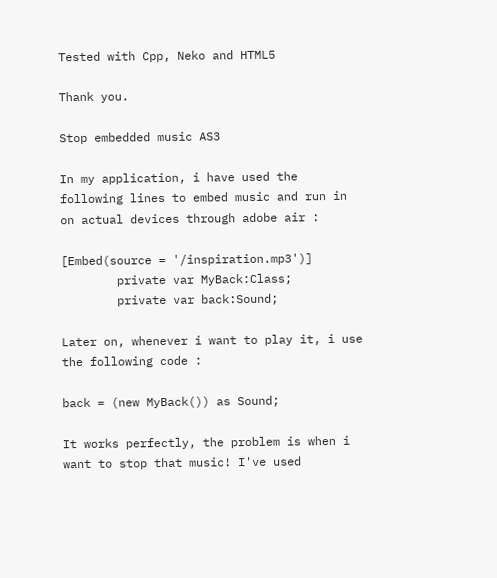Tested with Cpp, Neko and HTML5

Thank you.

Stop embedded music AS3

In my application, i have used the following lines to embed music and run in on actual devices through adobe air :

[Embed(source = '/inspiration.mp3')]
        private var MyBack:Class;
        private var back:Sound;

Later on, whenever i want to play it, i use the following code :

back = (new MyBack()) as Sound;

It works perfectly, the problem is when i want to stop that music! I've used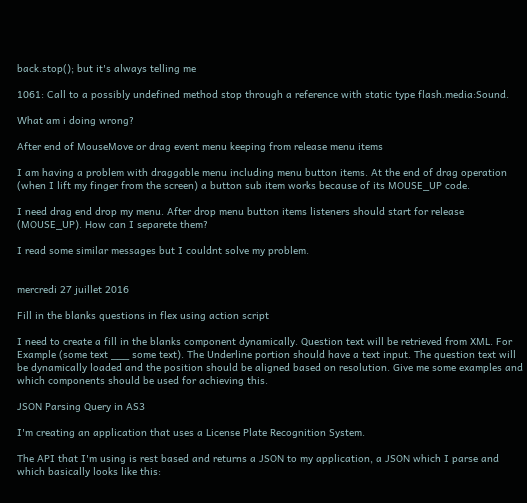back.stop(); but it's always telling me

1061: Call to a possibly undefined method stop through a reference with static type flash.media:Sound.

What am i doing wrong?

After end of MouseMove or drag event menu keeping from release menu items

I am having a problem with draggable menu including menu button items. At the end of drag operation (when I lift my finger from the screen) a button sub item works because of its MOUSE_UP code.

I need drag end drop my menu. After drop menu button items listeners should start for release (MOUSE_UP). How can I separete them?

I read some similar messages but I couldnt solve my problem.


mercredi 27 juillet 2016

Fill in the blanks questions in flex using action script

I need to create a fill in the blanks component dynamically. Question text will be retrieved from XML. For Example (some text ___ some text). The Underline portion should have a text input. The question text will be dynamically loaded and the position should be aligned based on resolution. Give me some examples and which components should be used for achieving this.

JSON Parsing Query in AS3

I'm creating an application that uses a License Plate Recognition System.

The API that I'm using is rest based and returns a JSON to my application, a JSON which I parse and which basically looks like this: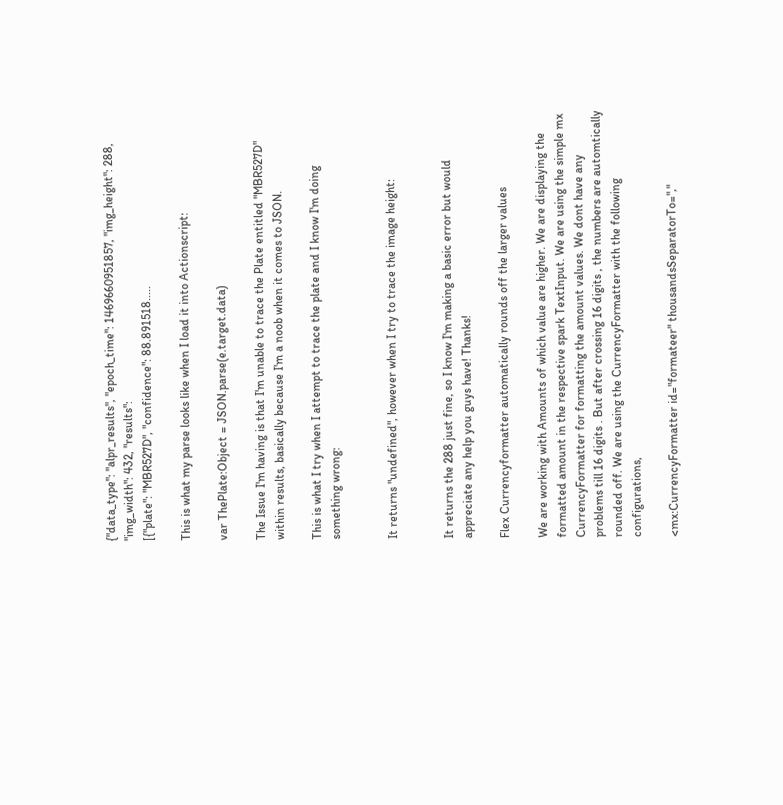{"data_type": "alpr_results", "epoch_time": 1469660951857, "img_height": 288, "img_width": 432, "results":
[{"plate": "MBR527D", "confidence": 88.891518.....

This is what my parse looks like when I load it into Actionscript:

var ThePlate:Object = JSON.parse(e.target.data)

The Issue I'm having is that I'm unable to trace the Plate entitled "MBR527D" within results, basically because I'm a noob when it comes to JSON.

This is what I try when I attempt to trace the plate and I know I'm doing something wrong:


It returns "undefined", however when I try to trace the image height:


It returns the 288 just fine, so I know I'm making a basic error but would appreciate any help you guys have! Thanks!

Flex Currencyformatter automatically rounds off the larger values

We are working with Amounts of which value are higher. We are displaying the formatted amount in the respective spark TextInput. We are using the simple mx CurrencyFormatter for formatting the amount values. We dont have any problems till 16 digits . But after crossing 16 digits , the numbers are automtically rounded off. We are using the CurrencyFormatter with the following configurations,

<mx:CurrencyFormatter id="formateer" thousandsSeparatorTo=","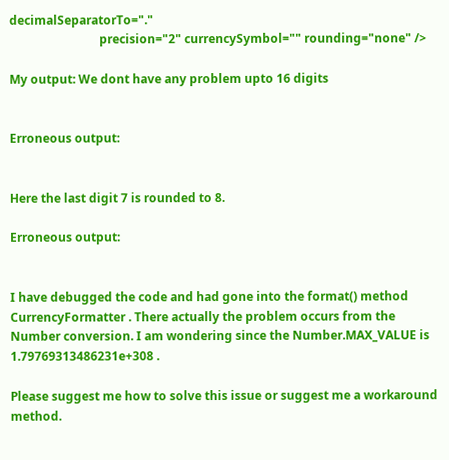decimalSeparatorTo="."
                              precision="2" currencySymbol="" rounding="none" />

My output: We dont have any problem upto 16 digits


Erroneous output:


Here the last digit 7 is rounded to 8.

Erroneous output:


I have debugged the code and had gone into the format() method CurrencyFormatter . There actually the problem occurs from the Number conversion. I am wondering since the Number.MAX_VALUE is 1.79769313486231e+308 .

Please suggest me how to solve this issue or suggest me a workaround method.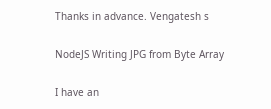Thanks in advance. Vengatesh s

NodeJS Writing JPG from Byte Array

I have an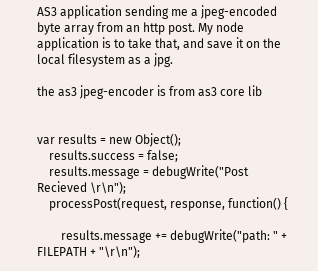AS3 application sending me a jpeg-encoded byte array from an http post. My node application is to take that, and save it on the local filesystem as a jpg.

the as3 jpeg-encoder is from as3 core lib


var results = new Object();
    results.success = false;
    results.message = debugWrite("Post Recieved \r\n");
    processPost(request, response, function() {

        results.message += debugWrite("path: " + FILEPATH + "\r\n");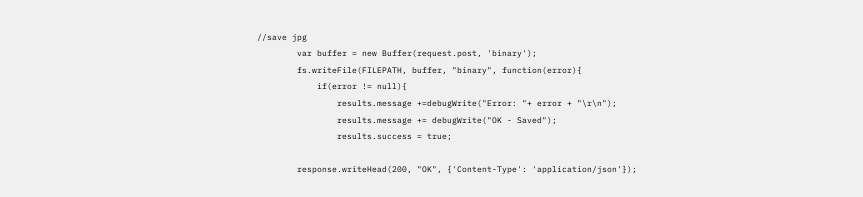//save jpg
        var buffer = new Buffer(request.post, 'binary');
        fs.writeFile(FILEPATH, buffer, "binary", function(error){
            if(error != null){
                results.message +=debugWrite("Error: "+ error + "\r\n");
                results.message += debugWrite("OK - Saved");
                results.success = true;

        response.writeHead(200, "OK", {'Content-Type': 'application/json'});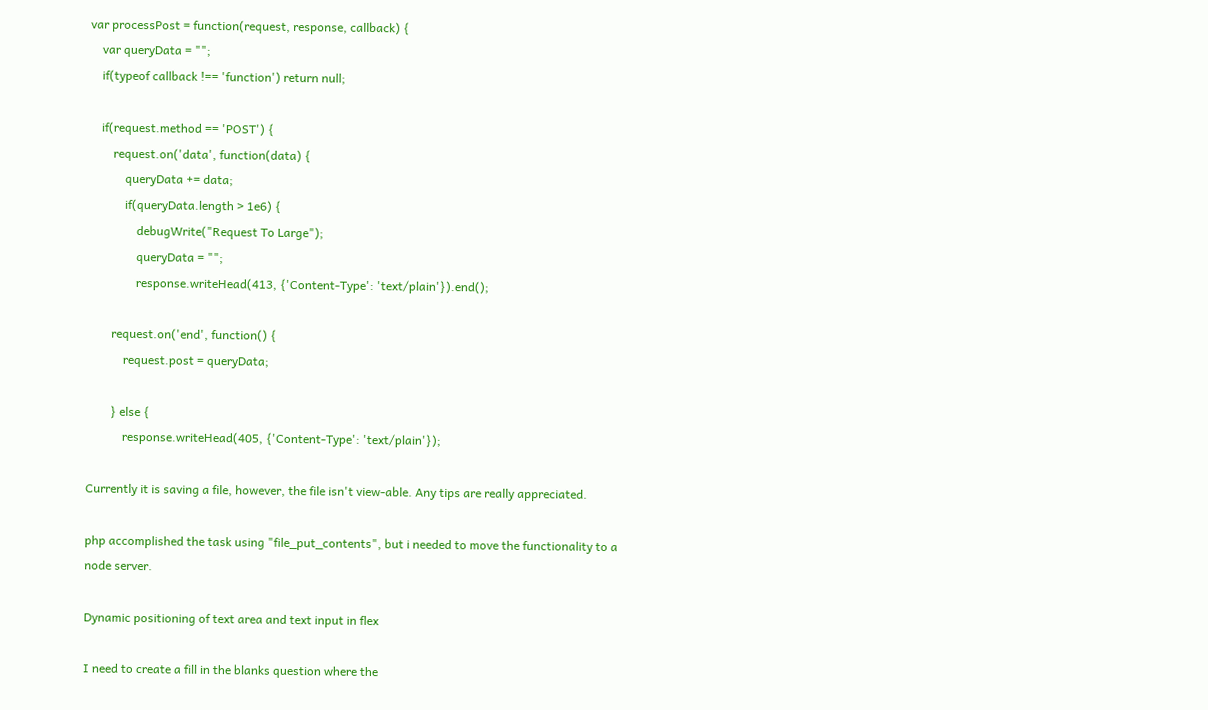var processPost = function(request, response, callback) {
    var queryData = "";
    if(typeof callback !== 'function') return null;

    if(request.method == 'POST') {
        request.on('data', function(data) {
            queryData += data;
            if(queryData.length > 1e6) {
                debugWrite("Request To Large");
                queryData = "";
                response.writeHead(413, {'Content-Type': 'text/plain'}).end();

        request.on('end', function() {
            request.post = queryData;

        } else {
            response.writeHead(405, {'Content-Type': 'text/plain'});

Currently it is saving a file, however, the file isn't view-able. Any tips are really appreciated.

php accomplished the task using "file_put_contents", but i needed to move the functionality to a node server.

Dynamic positioning of text area and text input in flex

I need to create a fill in the blanks question where the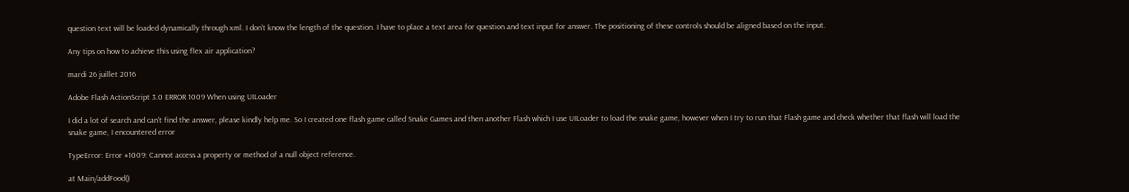question text will be loaded dynamically through xml. I don't know the length of the question. I have to place a text area for question and text input for answer. The positioning of these controls should be aligned based on the input.

Any tips on how to achieve this using flex air application?

mardi 26 juillet 2016

Adobe Flash ActionScript 3.0 ERROR 1009 When using UILoader

I did a lot of search and can't find the answer, please kindly help me. So I created one flash game called Snake Games and then another Flash which I use UILoader to load the snake game, however when I try to run that Flash game and check whether that flash will load the snake game, I encountered error

TypeError: Error #1009: Cannot access a property or method of a null object reference.

at Main/addFood()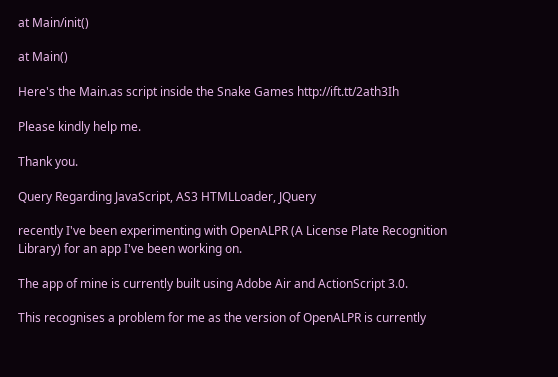at Main/init()

at Main()

Here's the Main.as script inside the Snake Games http://ift.tt/2ath3Ih

Please kindly help me.

Thank you.

Query Regarding JavaScript, AS3 HTMLLoader, JQuery

recently I've been experimenting with OpenALPR (A License Plate Recognition Library) for an app I've been working on.

The app of mine is currently built using Adobe Air and ActionScript 3.0.

This recognises a problem for me as the version of OpenALPR is currently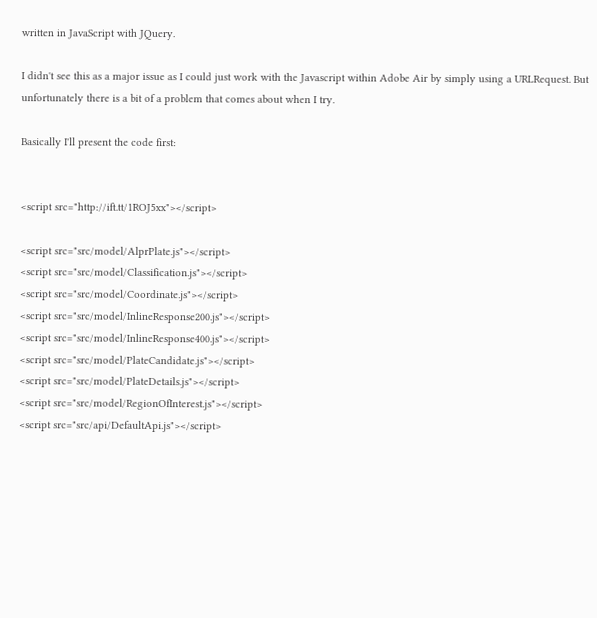written in JavaScript with JQuery.

I didn't see this as a major issue as I could just work with the Javascript within Adobe Air by simply using a URLRequest. But unfortunately there is a bit of a problem that comes about when I try.

Basically I'll present the code first:


<script src="http://ift.tt/1ROJ5xx"></script>

<script src="src/model/AlprPlate.js"></script>
<script src="src/model/Classification.js"></script>
<script src="src/model/Coordinate.js"></script>
<script src="src/model/InlineResponse200.js"></script>
<script src="src/model/InlineResponse400.js"></script>
<script src="src/model/PlateCandidate.js"></script>
<script src="src/model/PlateDetails.js"></script>
<script src="src/model/RegionOfInterest.js"></script>
<script src="src/api/DefaultApi.js"></script>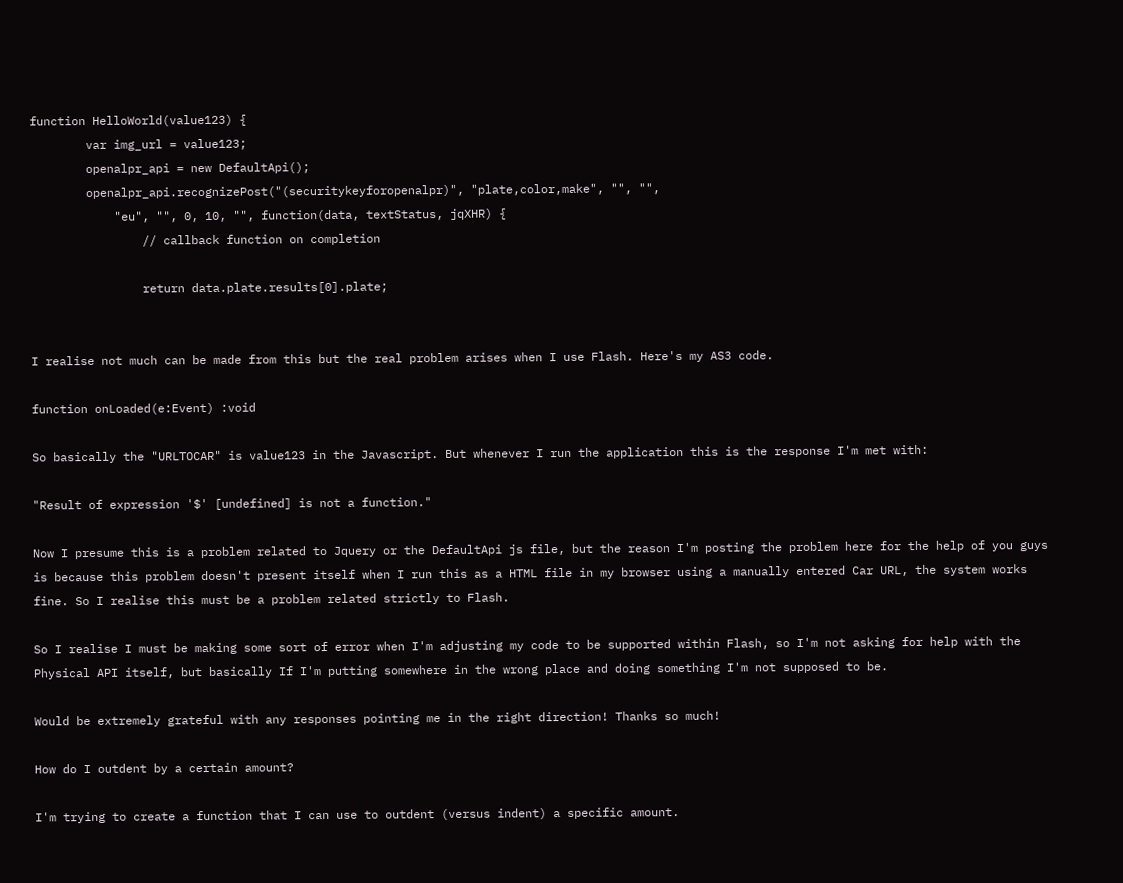function HelloWorld(value123) {
        var img_url = value123;
        openalpr_api = new DefaultApi();
        openalpr_api.recognizePost("(securitykeyforopenalpr)", "plate,color,make", "", "",
            "eu", "", 0, 10, "", function(data, textStatus, jqXHR) {
                // callback function on completion

                return data.plate.results[0].plate;


I realise not much can be made from this but the real problem arises when I use Flash. Here's my AS3 code.

function onLoaded(e:Event) :void

So basically the "URLTOCAR" is value123 in the Javascript. But whenever I run the application this is the response I'm met with:

"Result of expression '$' [undefined] is not a function."

Now I presume this is a problem related to Jquery or the DefaultApi js file, but the reason I'm posting the problem here for the help of you guys is because this problem doesn't present itself when I run this as a HTML file in my browser using a manually entered Car URL, the system works fine. So I realise this must be a problem related strictly to Flash.

So I realise I must be making some sort of error when I'm adjusting my code to be supported within Flash, so I'm not asking for help with the Physical API itself, but basically If I'm putting somewhere in the wrong place and doing something I'm not supposed to be.

Would be extremely grateful with any responses pointing me in the right direction! Thanks so much!

How do I outdent by a certain amount?

I'm trying to create a function that I can use to outdent (versus indent) a specific amount.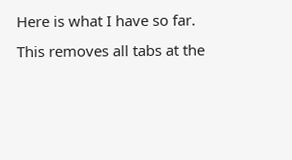Here is what I have so far. This removes all tabs at the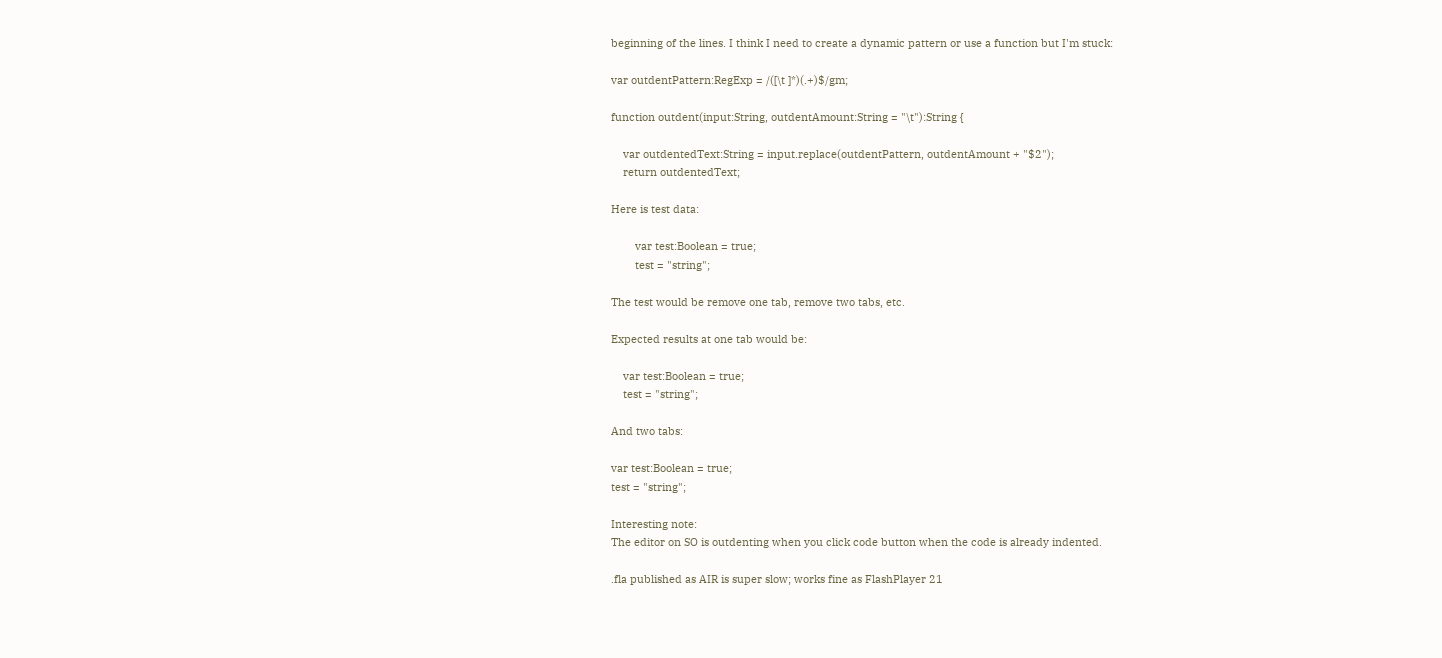beginning of the lines. I think I need to create a dynamic pattern or use a function but I'm stuck:

var outdentPattern:RegExp = /([\t ]*)(.+)$/gm;

function outdent(input:String, outdentAmount:String = "\t"):String {

    var outdentedText:String = input.replace(outdentPattern, outdentAmount + "$2");
    return outdentedText;

Here is test data:

        var test:Boolean = true;
        test = "string";

The test would be remove one tab, remove two tabs, etc.

Expected results at one tab would be:

    var test:Boolean = true;
    test = "string";

And two tabs:

var test:Boolean = true;
test = "string";

Interesting note:
The editor on SO is outdenting when you click code button when the code is already indented.

.fla published as AIR is super slow; works fine as FlashPlayer 21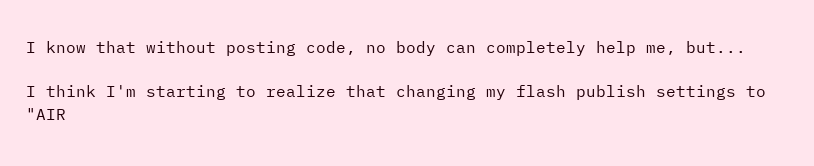I know that without posting code, no body can completely help me, but...

I think I'm starting to realize that changing my flash publish settings to "AIR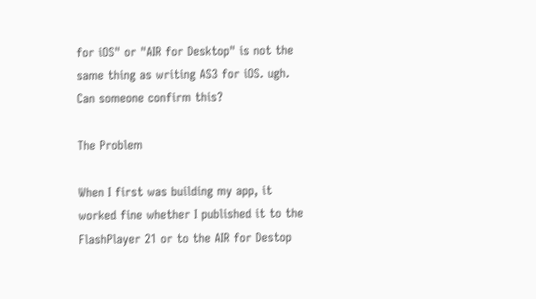for iOS" or "AIR for Desktop" is not the same thing as writing AS3 for iOS. ugh. Can someone confirm this?

The Problem

When I first was building my app, it worked fine whether I published it to the FlashPlayer 21 or to the AIR for Destop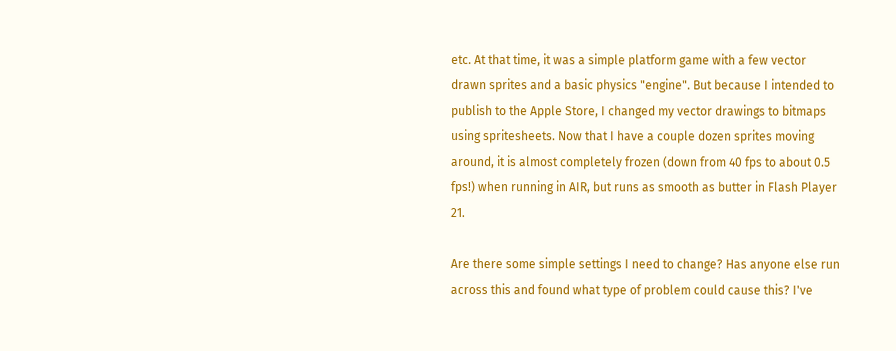etc. At that time, it was a simple platform game with a few vector drawn sprites and a basic physics "engine". But because I intended to publish to the Apple Store, I changed my vector drawings to bitmaps using spritesheets. Now that I have a couple dozen sprites moving around, it is almost completely frozen (down from 40 fps to about 0.5 fps!) when running in AIR, but runs as smooth as butter in Flash Player 21.

Are there some simple settings I need to change? Has anyone else run across this and found what type of problem could cause this? I've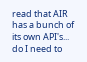read that AIR has a bunch of its own API's... do I need to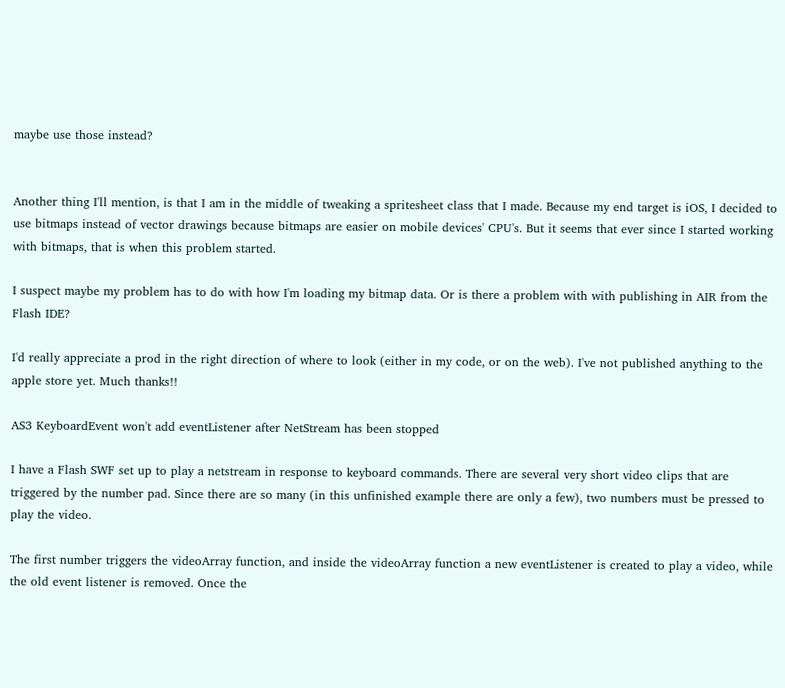maybe use those instead?


Another thing I'll mention, is that I am in the middle of tweaking a spritesheet class that I made. Because my end target is iOS, I decided to use bitmaps instead of vector drawings because bitmaps are easier on mobile devices' CPU's. But it seems that ever since I started working with bitmaps, that is when this problem started.

I suspect maybe my problem has to do with how I'm loading my bitmap data. Or is there a problem with with publishing in AIR from the Flash IDE?

I'd really appreciate a prod in the right direction of where to look (either in my code, or on the web). I've not published anything to the apple store yet. Much thanks!!

AS3 KeyboardEvent won't add eventListener after NetStream has been stopped

I have a Flash SWF set up to play a netstream in response to keyboard commands. There are several very short video clips that are triggered by the number pad. Since there are so many (in this unfinished example there are only a few), two numbers must be pressed to play the video.

The first number triggers the videoArray function, and inside the videoArray function a new eventListener is created to play a video, while the old event listener is removed. Once the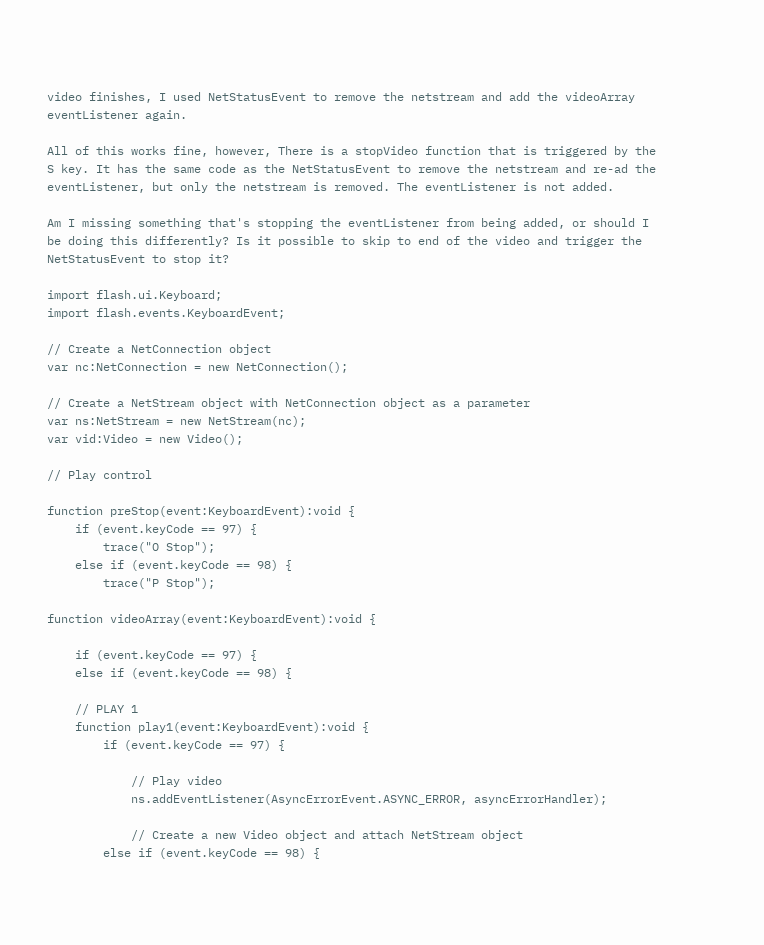video finishes, I used NetStatusEvent to remove the netstream and add the videoArray eventListener again.

All of this works fine, however, There is a stopVideo function that is triggered by the S key. It has the same code as the NetStatusEvent to remove the netstream and re-ad the eventListener, but only the netstream is removed. The eventListener is not added.

Am I missing something that's stopping the eventListener from being added, or should I be doing this differently? Is it possible to skip to end of the video and trigger the NetStatusEvent to stop it?

import flash.ui.Keyboard;
import flash.events.KeyboardEvent;

// Create a NetConnection object
var nc:NetConnection = new NetConnection();

// Create a NetStream object with NetConnection object as a parameter
var ns:NetStream = new NetStream(nc);
var vid:Video = new Video();

// Play control

function preStop(event:KeyboardEvent):void {
    if (event.keyCode == 97) {
        trace("O Stop");
    else if (event.keyCode == 98) {
        trace("P Stop");

function videoArray(event:KeyboardEvent):void {

    if (event.keyCode == 97) {
    else if (event.keyCode == 98) {

    // PLAY 1
    function play1(event:KeyboardEvent):void {
        if (event.keyCode == 97) {

            // Play video
            ns.addEventListener(AsyncErrorEvent.ASYNC_ERROR, asyncErrorHandler);

            // Create a new Video object and attach NetStream object
        else if (event.keyCode == 98) {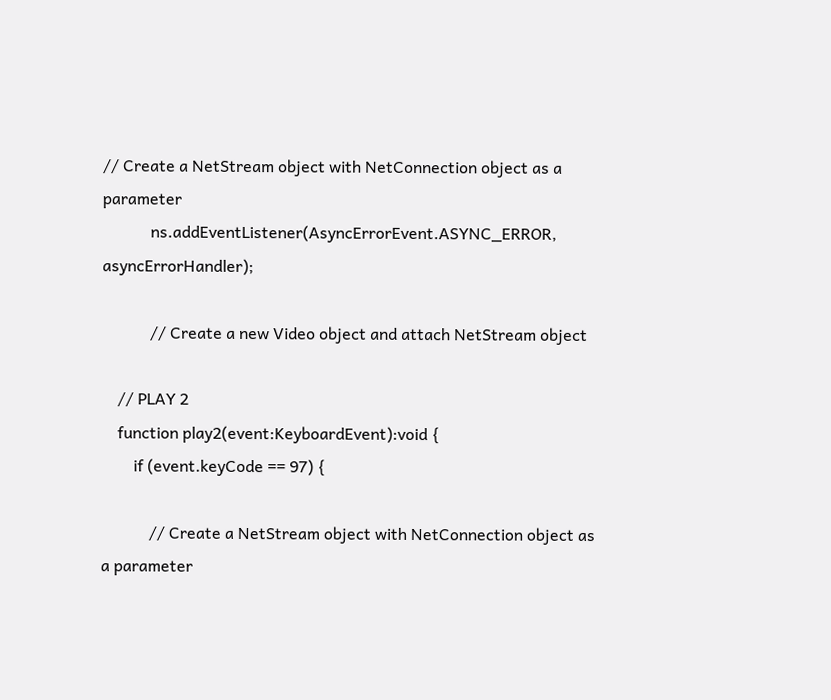// Create a NetStream object with NetConnection object as a parameter
            ns.addEventListener(AsyncErrorEvent.ASYNC_ERROR, asyncErrorHandler);

            // Create a new Video object and attach NetStream object

    // PLAY 2
    function play2(event:KeyboardEvent):void {
        if (event.keyCode == 97) {

            // Create a NetStream object with NetConnection object as a parameter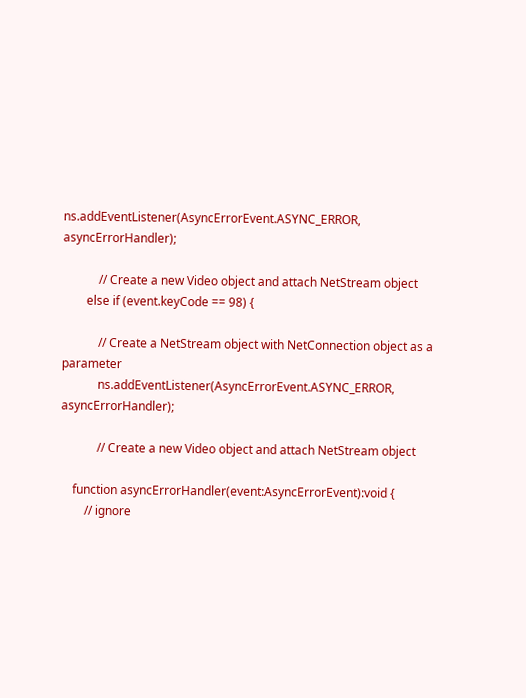ns.addEventListener(AsyncErrorEvent.ASYNC_ERROR, asyncErrorHandler);

            // Create a new Video object and attach NetStream object
        else if (event.keyCode == 98) {

            // Create a NetStream object with NetConnection object as a parameter
            ns.addEventListener(AsyncErrorEvent.ASYNC_ERROR, asyncErrorHandler);

            // Create a new Video object and attach NetStream object

    function asyncErrorHandler(event:AsyncErrorEvent):void {
        // ignore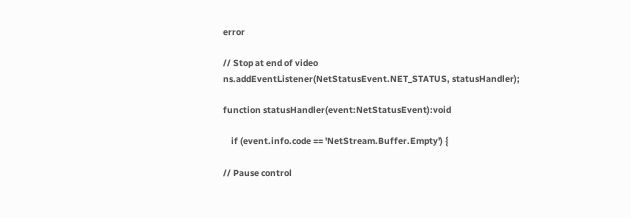error

// Stop at end of video
ns.addEventListener(NetStatusEvent.NET_STATUS, statusHandler);

function statusHandler(event:NetStatusEvent):void

    if (event.info.code == 'NetStream.Buffer.Empty') {

// Pause control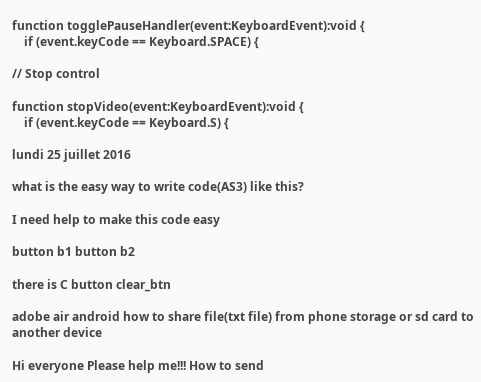function togglePauseHandler(event:KeyboardEvent):void {
    if (event.keyCode == Keyboard.SPACE) {

// Stop control

function stopVideo(event:KeyboardEvent):void {
    if (event.keyCode == Keyboard.S) {

lundi 25 juillet 2016

what is the easy way to write code(AS3) like this?

I need help to make this code easy

button b1 button b2

there is C button clear_btn

adobe air android how to share file(txt file) from phone storage or sd card to another device

Hi everyone Please help me!!! How to send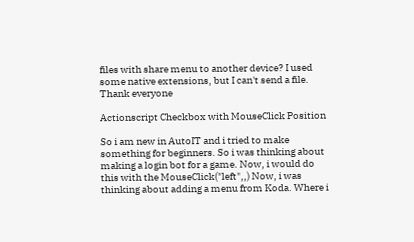files with share menu to another device? I used some native extensions, but I can't send a file. Thank everyone

Actionscript Checkbox with MouseClick Position

So i am new in AutoIT and i tried to make something for beginners. So i was thinking about making a login bot for a game. Now, i would do this with the MouseClick("left",,) Now, i was thinking about adding a menu from Koda. Where i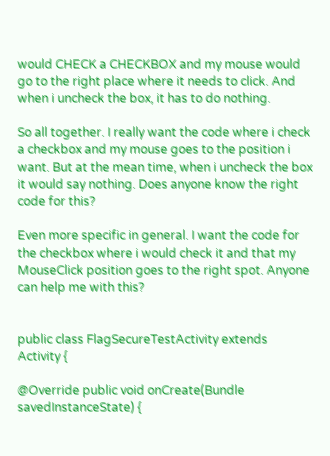would CHECK a CHECKBOX and my mouse would go to the right place where it needs to click. And when i uncheck the box, it has to do nothing.

So all together. I really want the code where i check a checkbox and my mouse goes to the position i want. But at the mean time, when i uncheck the box it would say nothing. Does anyone know the right code for this?

Even more specific in general. I want the code for the checkbox where i would check it and that my MouseClick position goes to the right spot. Anyone can help me with this?


public class FlagSecureTestActivity extends Activity {

@Override public void onCreate(Bundle savedInstanceState) {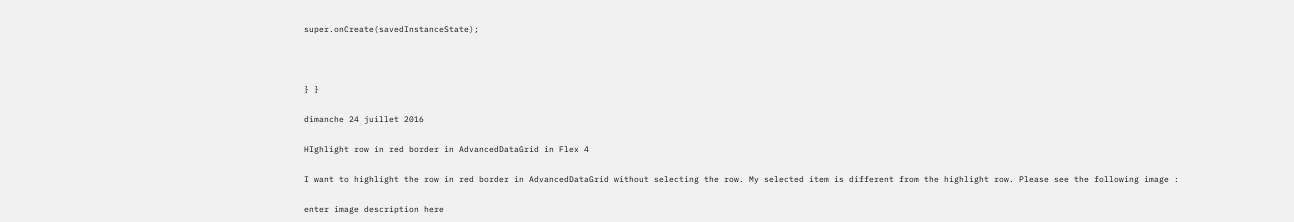super.onCreate(savedInstanceState);



} }

dimanche 24 juillet 2016

HIghlight row in red border in AdvancedDataGrid in Flex 4

I want to highlight the row in red border in AdvancedDataGrid without selecting the row. My selected item is different from the highlight row. Please see the following image :

enter image description here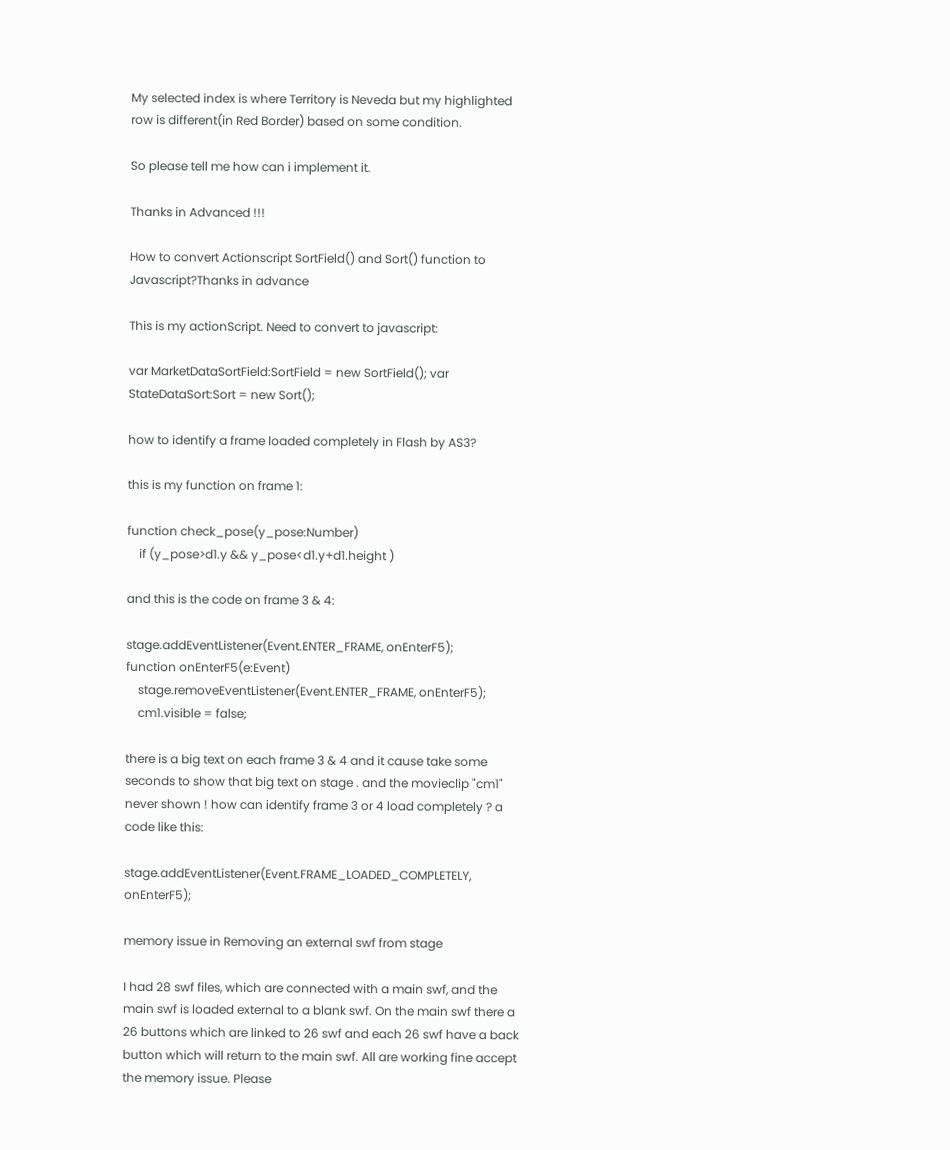My selected index is where Territory is Neveda but my highlighted row is different(in Red Border) based on some condition.

So please tell me how can i implement it.

Thanks in Advanced !!!

How to convert Actionscript SortField() and Sort() function to Javascript?Thanks in advance

This is my actionScript. Need to convert to javascript:

var MarketDataSortField:SortField = new SortField(); var StateDataSort:Sort = new Sort();

how to identify a frame loaded completely in Flash by AS3?

this is my function on frame 1:

function check_pose(y_pose:Number)
    if (y_pose>d1.y && y_pose<d1.y+d1.height )

and this is the code on frame 3 & 4:

stage.addEventListener(Event.ENTER_FRAME, onEnterF5);
function onEnterF5(e:Event)
    stage.removeEventListener(Event.ENTER_FRAME, onEnterF5);
    cm1.visible = false;

there is a big text on each frame 3 & 4 and it cause take some seconds to show that big text on stage . and the movieclip "cm1" never shown ! how can identify frame 3 or 4 load completely ? a code like this:

stage.addEventListener(Event.FRAME_LOADED_COMPLETELY, onEnterF5);

memory issue in Removing an external swf from stage

I had 28 swf files, which are connected with a main swf, and the main swf is loaded external to a blank swf. On the main swf there a 26 buttons which are linked to 26 swf and each 26 swf have a back button which will return to the main swf. All are working fine accept the memory issue. Please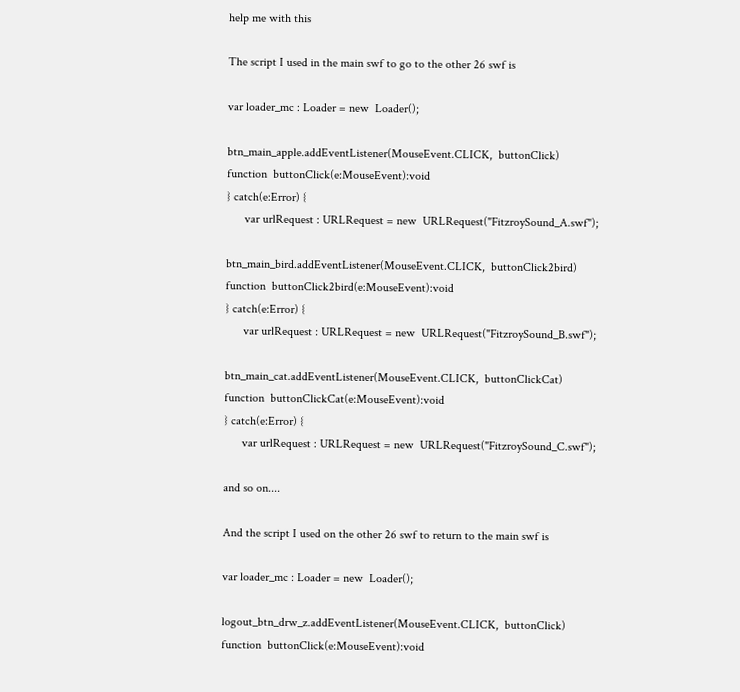help me with this

The script I used in the main swf to go to the other 26 swf is

var loader_mc : Loader = new  Loader();

btn_main_apple.addEventListener(MouseEvent.CLICK,  buttonClick)
function  buttonClick(e:MouseEvent):void
} catch(e:Error) {
      var urlRequest : URLRequest = new  URLRequest("FitzroySound_A.swf");

btn_main_bird.addEventListener(MouseEvent.CLICK,  buttonClick2bird)
function  buttonClick2bird(e:MouseEvent):void
} catch(e:Error) {
      var urlRequest : URLRequest = new  URLRequest("FitzroySound_B.swf");

btn_main_cat.addEventListener(MouseEvent.CLICK,  buttonClickCat)
function  buttonClickCat(e:MouseEvent):void
} catch(e:Error) {
      var urlRequest : URLRequest = new  URLRequest("FitzroySound_C.swf");

and so on....

And the script I used on the other 26 swf to return to the main swf is

var loader_mc : Loader = new  Loader();

logout_btn_drw_z.addEventListener(MouseEvent.CLICK,  buttonClick)
function  buttonClick(e:MouseEvent):void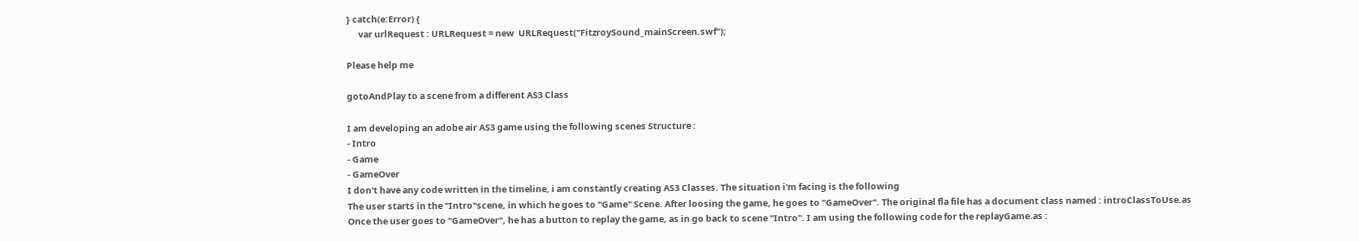} catch(e:Error) {
      var urlRequest : URLRequest = new  URLRequest("FitzroySound_mainScreen.swf");

Please help me

gotoAndPlay to a scene from a different AS3 Class

I am developing an adobe air AS3 game using the following scenes Structure :
- Intro
- Game
- GameOver
I don't have any code written in the timeline, i am constantly creating AS3 Classes. The situation i'm facing is the following
The user starts in the "Intro"scene, in which he goes to "Game" Scene. After loosing the game, he goes to "GameOver". The original fla file has a document class named : introClassToUse.as
Once the user goes to "GameOver", he has a button to replay the game, as in go back to scene "Intro". I am using the following code for the replayGame.as :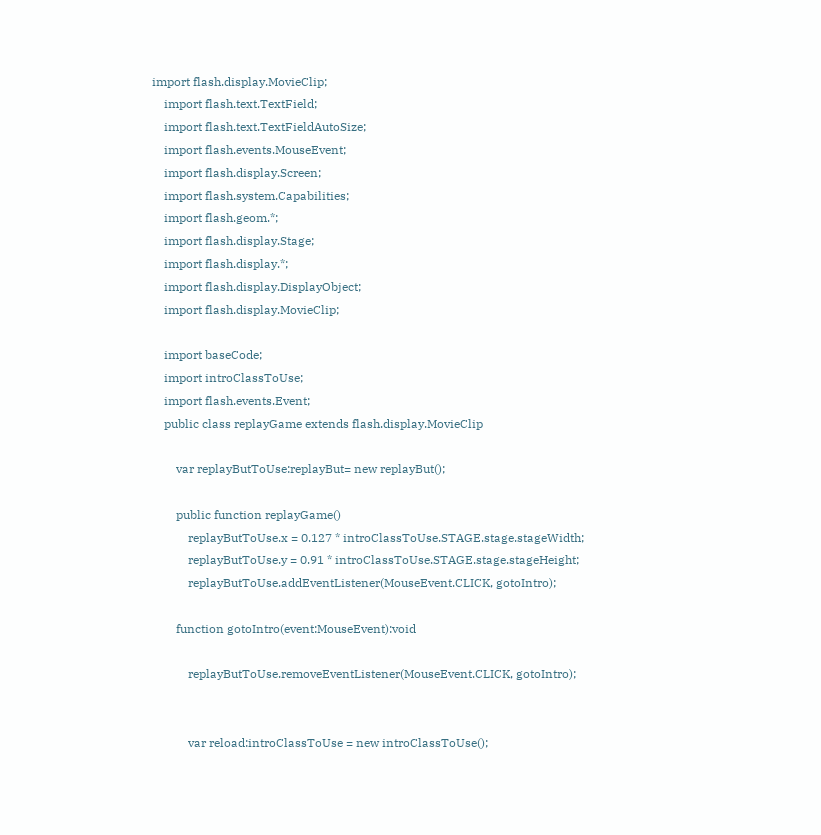import flash.display.MovieClip;
    import flash.text.TextField;
    import flash.text.TextFieldAutoSize;
    import flash.events.MouseEvent;
    import flash.display.Screen;
    import flash.system.Capabilities;
    import flash.geom.*;
    import flash.display.Stage;
    import flash.display.*;
    import flash.display.DisplayObject;
    import flash.display.MovieClip;

    import baseCode;
    import introClassToUse;
    import flash.events.Event;
    public class replayGame extends flash.display.MovieClip

        var replayButToUse:replayBut= new replayBut();

        public function replayGame()
            replayButToUse.x = 0.127 * introClassToUse.STAGE.stage.stageWidth;
            replayButToUse.y = 0.91 * introClassToUse.STAGE.stage.stageHeight;
            replayButToUse.addEventListener(MouseEvent.CLICK, gotoIntro);

        function gotoIntro(event:MouseEvent):void

            replayButToUse.removeEventListener(MouseEvent.CLICK, gotoIntro);


            var reload:introClassToUse = new introClassToUse();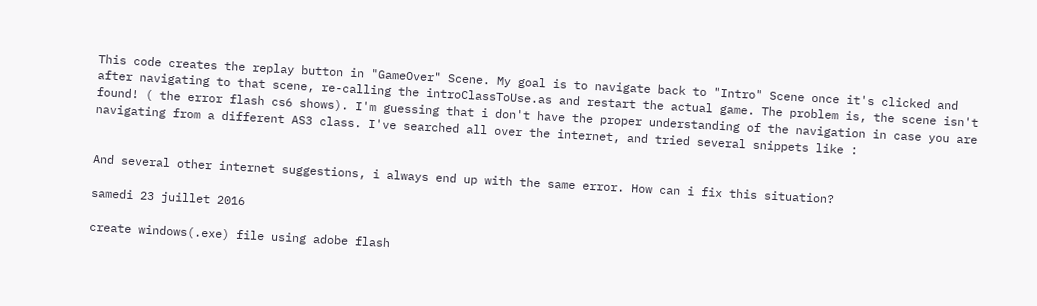This code creates the replay button in "GameOver" Scene. My goal is to navigate back to "Intro" Scene once it's clicked and after navigating to that scene, re-calling the introClassToUse.as and restart the actual game. The problem is, the scene isn't found! ( the error flash cs6 shows). I'm guessing that i don't have the proper understanding of the navigation in case you are navigating from a different AS3 class. I've searched all over the internet, and tried several snippets like :


And several other internet suggestions, i always end up with the same error. How can i fix this situation?

samedi 23 juillet 2016

create windows(.exe) file using adobe flash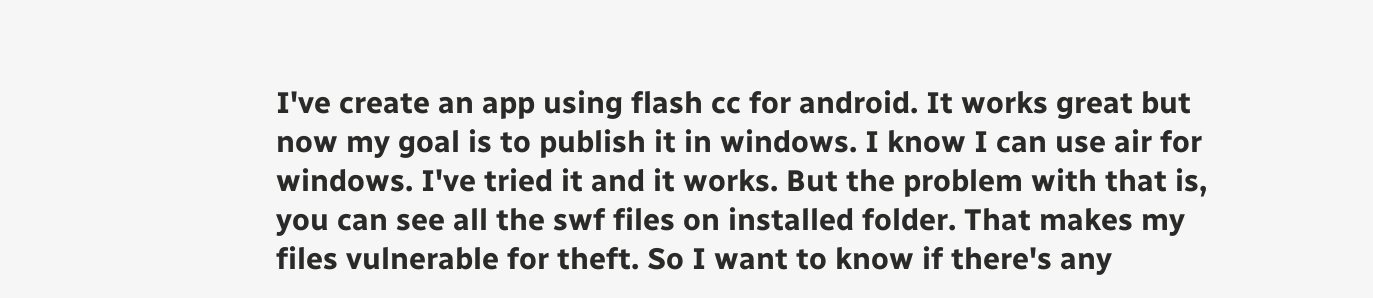I've create an app using flash cc for android. It works great but now my goal is to publish it in windows. I know I can use air for windows. I've tried it and it works. But the problem with that is, you can see all the swf files on installed folder. That makes my files vulnerable for theft. So I want to know if there's any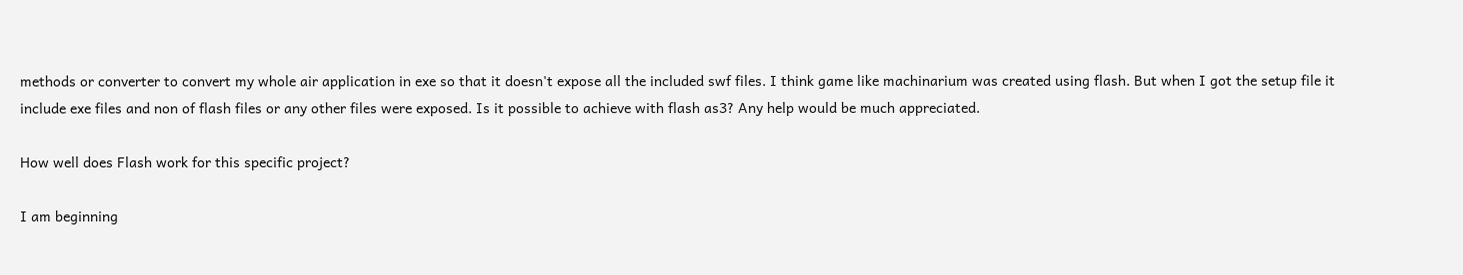methods or converter to convert my whole air application in exe so that it doesn't expose all the included swf files. I think game like machinarium was created using flash. But when I got the setup file it include exe files and non of flash files or any other files were exposed. Is it possible to achieve with flash as3? Any help would be much appreciated.

How well does Flash work for this specific project?

I am beginning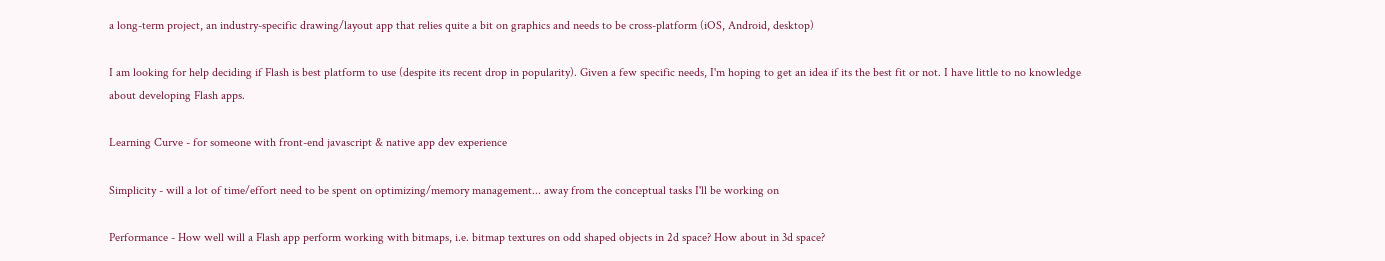a long-term project, an industry-specific drawing/layout app that relies quite a bit on graphics and needs to be cross-platform (iOS, Android, desktop)

I am looking for help deciding if Flash is best platform to use (despite its recent drop in popularity). Given a few specific needs, I'm hoping to get an idea if its the best fit or not. I have little to no knowledge about developing Flash apps.

Learning Curve - for someone with front-end javascript & native app dev experience

Simplicity - will a lot of time/effort need to be spent on optimizing/memory management... away from the conceptual tasks I'll be working on

Performance - How well will a Flash app perform working with bitmaps, i.e. bitmap textures on odd shaped objects in 2d space? How about in 3d space?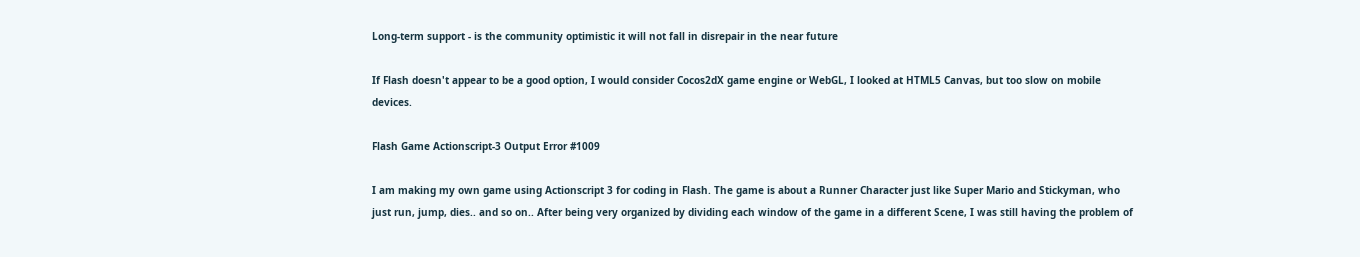Long-term support - is the community optimistic it will not fall in disrepair in the near future

If Flash doesn't appear to be a good option, I would consider Cocos2dX game engine or WebGL, I looked at HTML5 Canvas, but too slow on mobile devices.

Flash Game Actionscript-3 Output Error #1009

I am making my own game using Actionscript 3 for coding in Flash. The game is about a Runner Character just like Super Mario and Stickyman, who just run, jump, dies.. and so on.. After being very organized by dividing each window of the game in a different Scene, I was still having the problem of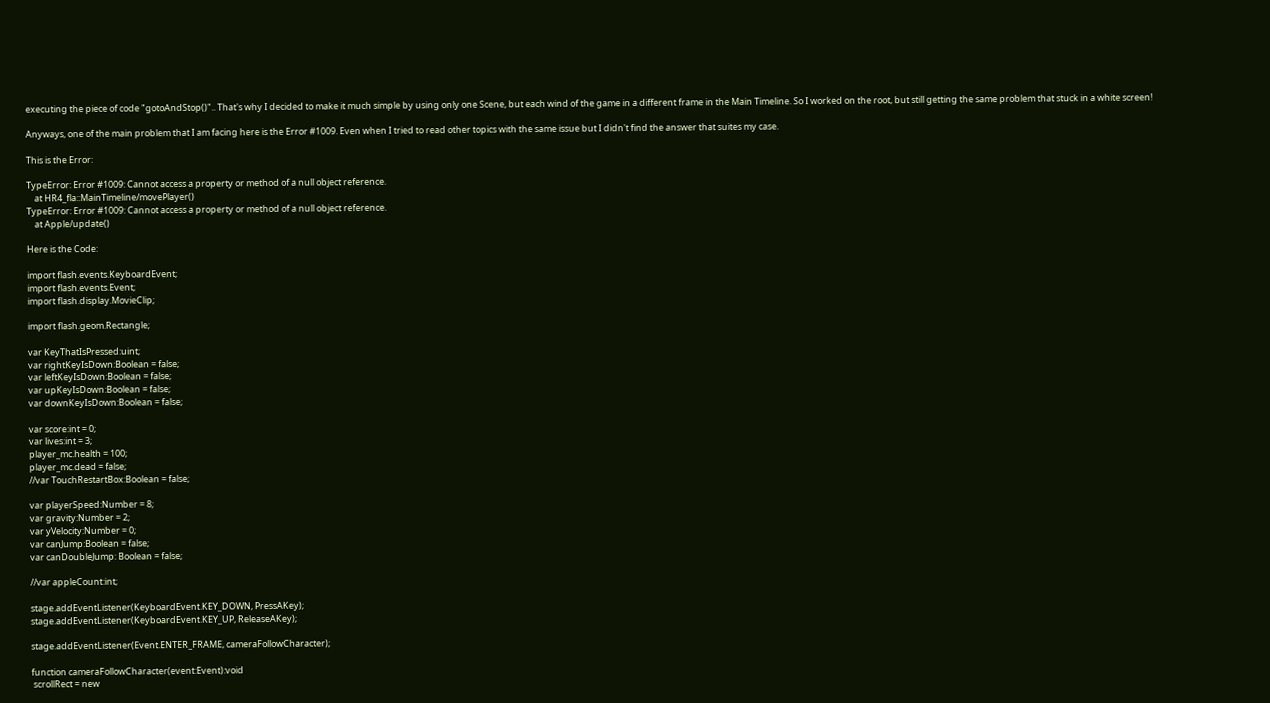executing the piece of code "gotoAndStop()".. That's why I decided to make it much simple by using only one Scene, but each wind of the game in a different frame in the Main Timeline. So I worked on the root, but still getting the same problem that stuck in a white screen!

Anyways, one of the main problem that I am facing here is the Error #1009. Even when I tried to read other topics with the same issue but I didn't find the answer that suites my case.

This is the Error:

TypeError: Error #1009: Cannot access a property or method of a null object reference.
    at HR4_fla::MainTimeline/movePlayer()
TypeError: Error #1009: Cannot access a property or method of a null object reference.
    at Apple/update()

Here is the Code:

import flash.events.KeyboardEvent;
import flash.events.Event;
import flash.display.MovieClip;

import flash.geom.Rectangle;

var KeyThatIsPressed:uint;
var rightKeyIsDown:Boolean = false;
var leftKeyIsDown:Boolean = false;
var upKeyIsDown:Boolean = false;
var downKeyIsDown:Boolean = false;

var score:int = 0;
var lives:int = 3;
player_mc.health = 100;
player_mc.dead = false;
//var TouchRestartBox:Boolean = false;

var playerSpeed:Number = 8;
var gravity:Number = 2;
var yVelocity:Number = 0;
var canJump:Boolean = false;
var canDoubleJump: Boolean = false;

//var appleCount:int;

stage.addEventListener(KeyboardEvent.KEY_DOWN, PressAKey);
stage.addEventListener(KeyboardEvent.KEY_UP, ReleaseAKey);

stage.addEventListener(Event.ENTER_FRAME, cameraFollowCharacter);

function cameraFollowCharacter(event:Event):void
 scrollRect = new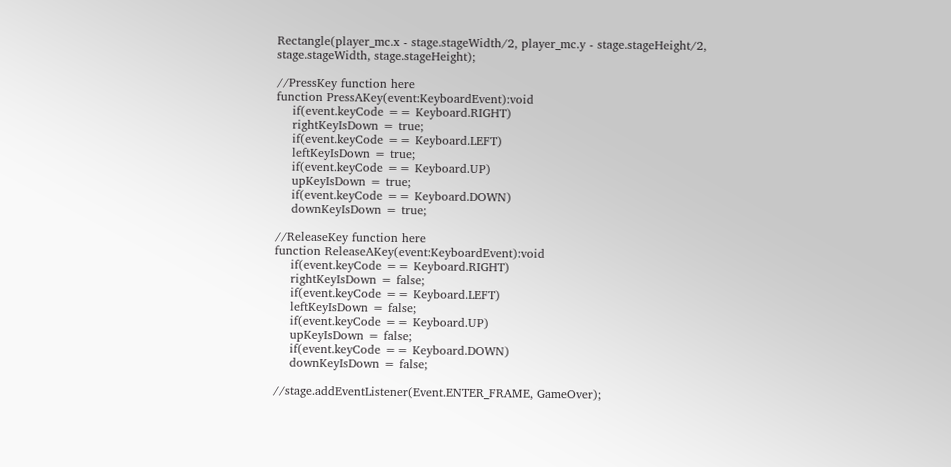Rectangle(player_mc.x - stage.stageWidth/2, player_mc.y - stage.stageHeight/2, stage.stageWidth, stage.stageHeight);

//PressKey function here
function PressAKey(event:KeyboardEvent):void
    if(event.keyCode == Keyboard.RIGHT)
    rightKeyIsDown = true;
    if(event.keyCode == Keyboard.LEFT)
    leftKeyIsDown = true;
    if(event.keyCode == Keyboard.UP)
    upKeyIsDown = true;
    if(event.keyCode == Keyboard.DOWN)
    downKeyIsDown = true;

//ReleaseKey function here
function ReleaseAKey(event:KeyboardEvent):void
    if(event.keyCode == Keyboard.RIGHT)
    rightKeyIsDown = false;
    if(event.keyCode == Keyboard.LEFT)
    leftKeyIsDown = false;
    if(event.keyCode == Keyboard.UP)
    upKeyIsDown = false;
    if(event.keyCode == Keyboard.DOWN)
    downKeyIsDown = false;

//stage.addEventListener(Event.ENTER_FRAME, GameOver);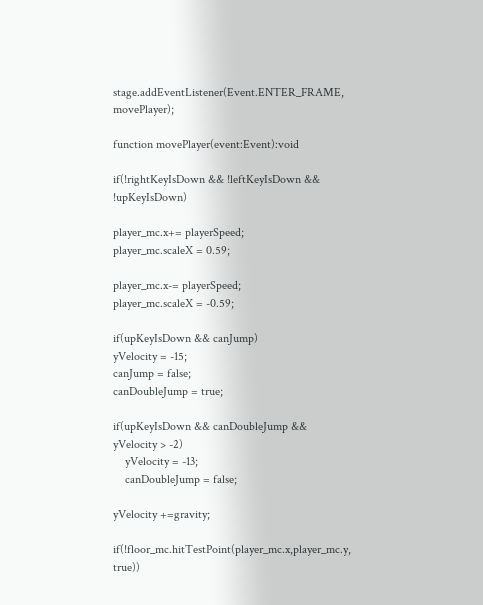stage.addEventListener(Event.ENTER_FRAME, movePlayer);

function movePlayer(event:Event):void

if(!rightKeyIsDown && !leftKeyIsDown && !upKeyIsDown)

player_mc.x+= playerSpeed;
player_mc.scaleX = 0.59;

player_mc.x-= playerSpeed;
player_mc.scaleX = -0.59;

if(upKeyIsDown && canJump)
yVelocity = -15;
canJump = false;
canDoubleJump = true;

if(upKeyIsDown && canDoubleJump && yVelocity > -2)
    yVelocity = -13;
    canDoubleJump = false;

yVelocity +=gravity;

if(!floor_mc.hitTestPoint(player_mc.x,player_mc.y, true))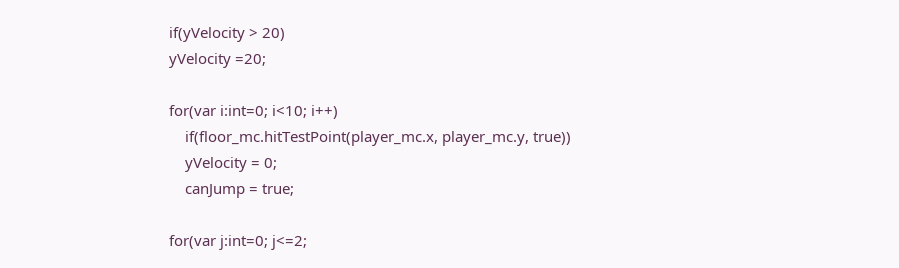if(yVelocity > 20)
yVelocity =20;

for(var i:int=0; i<10; i++)
    if(floor_mc.hitTestPoint(player_mc.x, player_mc.y, true))
    yVelocity = 0;
    canJump = true;

for(var j:int=0; j<=2;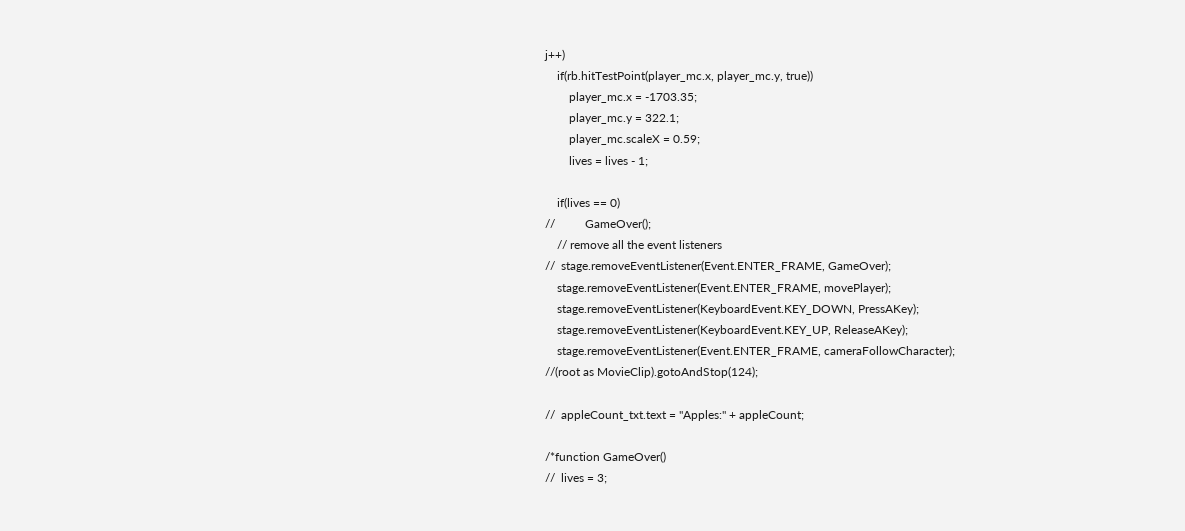j++)
    if(rb.hitTestPoint(player_mc.x, player_mc.y, true))
        player_mc.x = -1703.35;
        player_mc.y = 322.1;
        player_mc.scaleX = 0.59;
        lives = lives - 1;

    if(lives == 0)
//          GameOver();
    // remove all the event listeners
//  stage.removeEventListener(Event.ENTER_FRAME, GameOver);
    stage.removeEventListener(Event.ENTER_FRAME, movePlayer);
    stage.removeEventListener(KeyboardEvent.KEY_DOWN, PressAKey);
    stage.removeEventListener(KeyboardEvent.KEY_UP, ReleaseAKey);
    stage.removeEventListener(Event.ENTER_FRAME, cameraFollowCharacter);
//(root as MovieClip).gotoAndStop(124);

//  appleCount_txt.text = "Apples:" + appleCount;

/*function GameOver()
//  lives = 3;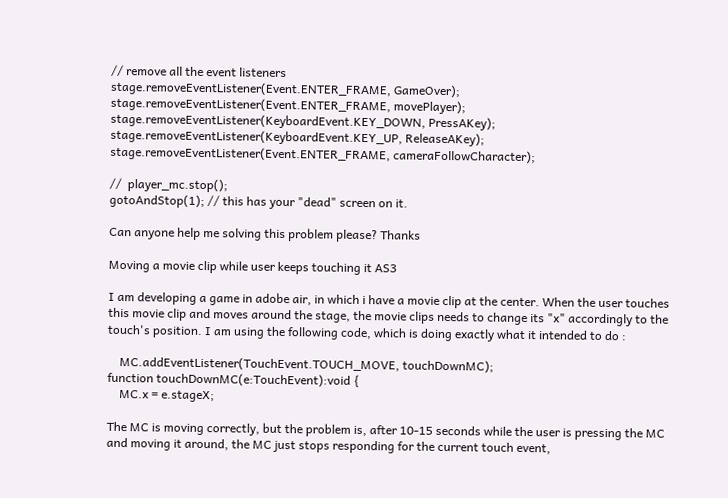// remove all the event listeners
stage.removeEventListener(Event.ENTER_FRAME, GameOver);
stage.removeEventListener(Event.ENTER_FRAME, movePlayer);
stage.removeEventListener(KeyboardEvent.KEY_DOWN, PressAKey);
stage.removeEventListener(KeyboardEvent.KEY_UP, ReleaseAKey);
stage.removeEventListener(Event.ENTER_FRAME, cameraFollowCharacter);

//  player_mc.stop();
gotoAndStop(1); // this has your "dead" screen on it.

Can anyone help me solving this problem please? Thanks

Moving a movie clip while user keeps touching it AS3

I am developing a game in adobe air, in which i have a movie clip at the center. When the user touches this movie clip and moves around the stage, the movie clips needs to change its "x" accordingly to the touch's position. I am using the following code, which is doing exactly what it intended to do :

    MC.addEventListener(TouchEvent.TOUCH_MOVE, touchDownMC);
function touchDownMC(e:TouchEvent):void {
    MC.x = e.stageX;

The MC is moving correctly, but the problem is, after 10-15 seconds while the user is pressing the MC and moving it around, the MC just stops responding for the current touch event,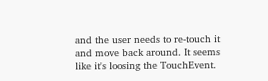and the user needs to re-touch it and move back around. It seems like it's loosing the TouchEvent.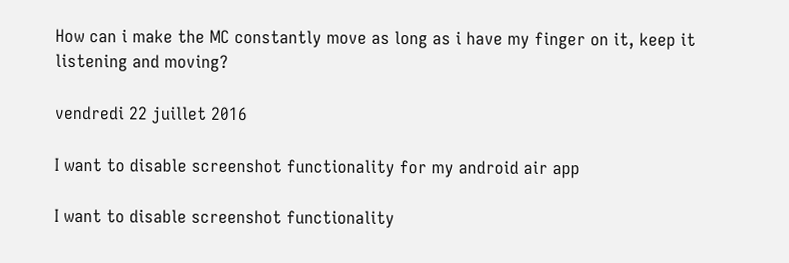How can i make the MC constantly move as long as i have my finger on it, keep it listening and moving?

vendredi 22 juillet 2016

I want to disable screenshot functionality for my android air app

I want to disable screenshot functionality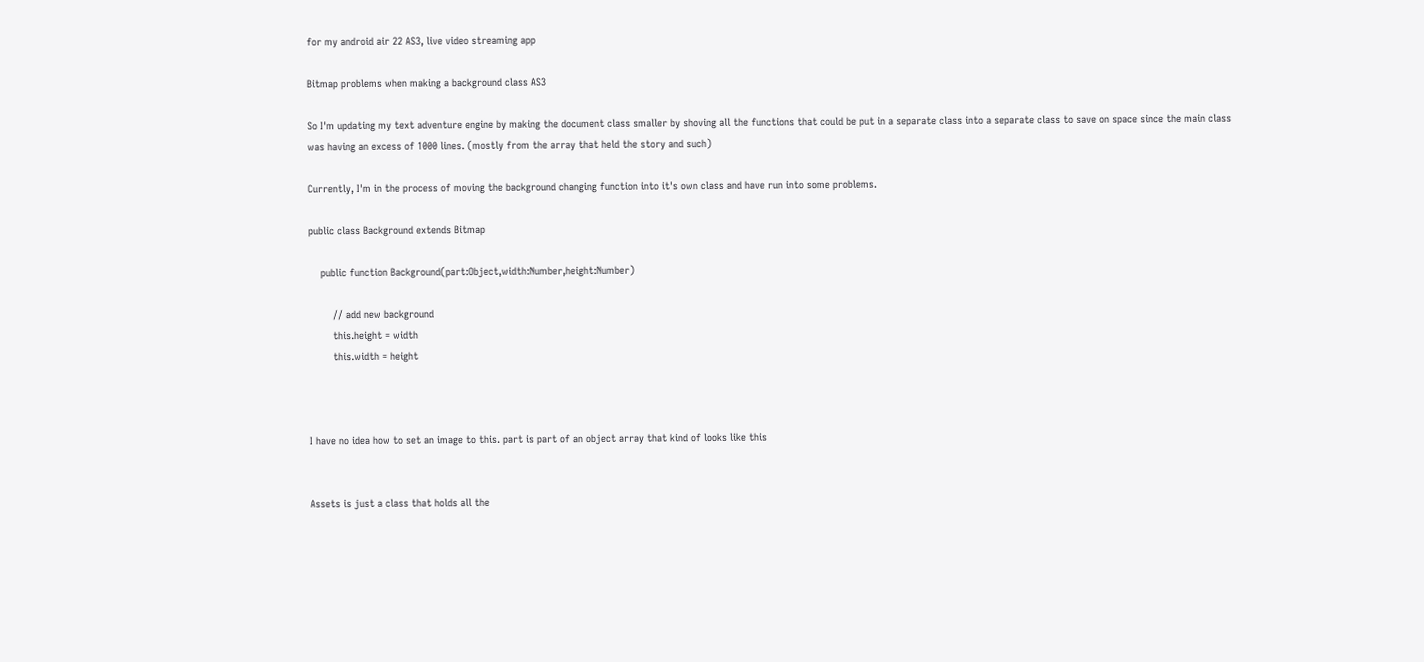for my android air 22 AS3, live video streaming app

Bitmap problems when making a background class AS3

So I'm updating my text adventure engine by making the document class smaller by shoving all the functions that could be put in a separate class into a separate class to save on space since the main class was having an excess of 1000 lines. (mostly from the array that held the story and such)

Currently, I'm in the process of moving the background changing function into it's own class and have run into some problems.

public class Background extends Bitmap

    public function Background(part:Object,width:Number,height:Number)

        // add new background
        this.height = width
        this.width = height



I have no idea how to set an image to this. part is part of an object array that kind of looks like this


Assets is just a class that holds all the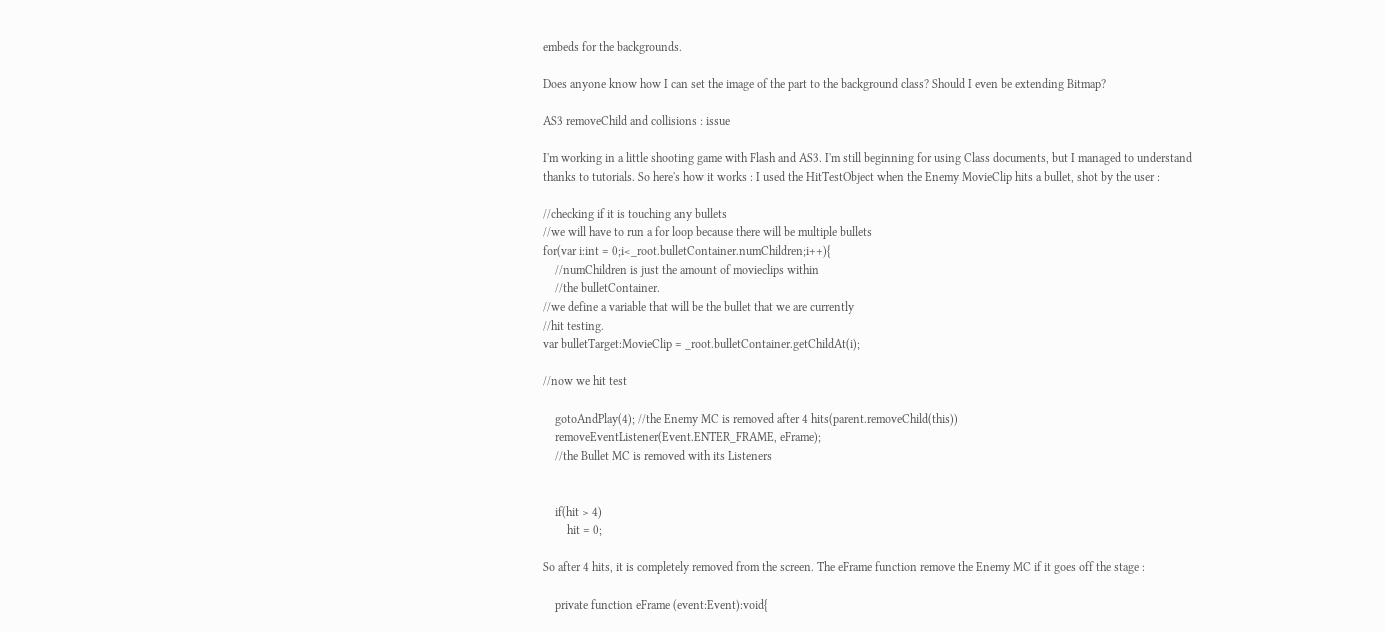embeds for the backgrounds.

Does anyone know how I can set the image of the part to the background class? Should I even be extending Bitmap?

AS3 removeChild and collisions : issue

I'm working in a little shooting game with Flash and AS3. I'm still beginning for using Class documents, but I managed to understand thanks to tutorials. So here's how it works : I used the HitTestObject when the Enemy MovieClip hits a bullet, shot by the user :

//checking if it is touching any bullets
//we will have to run a for loop because there will be multiple bullets
for(var i:int = 0;i<_root.bulletContainer.numChildren;i++){
    //numChildren is just the amount of movieclips within
    //the bulletContainer.
//we define a variable that will be the bullet that we are currently
//hit testing.
var bulletTarget:MovieClip = _root.bulletContainer.getChildAt(i);

//now we hit test

    gotoAndPlay(4); //the Enemy MC is removed after 4 hits(parent.removeChild(this))
    removeEventListener(Event.ENTER_FRAME, eFrame);
    //the Bullet MC is removed with its Listeners


    if(hit > 4)
        hit = 0;

So after 4 hits, it is completely removed from the screen. The eFrame function remove the Enemy MC if it goes off the stage :

    private function eFrame (event:Event):void{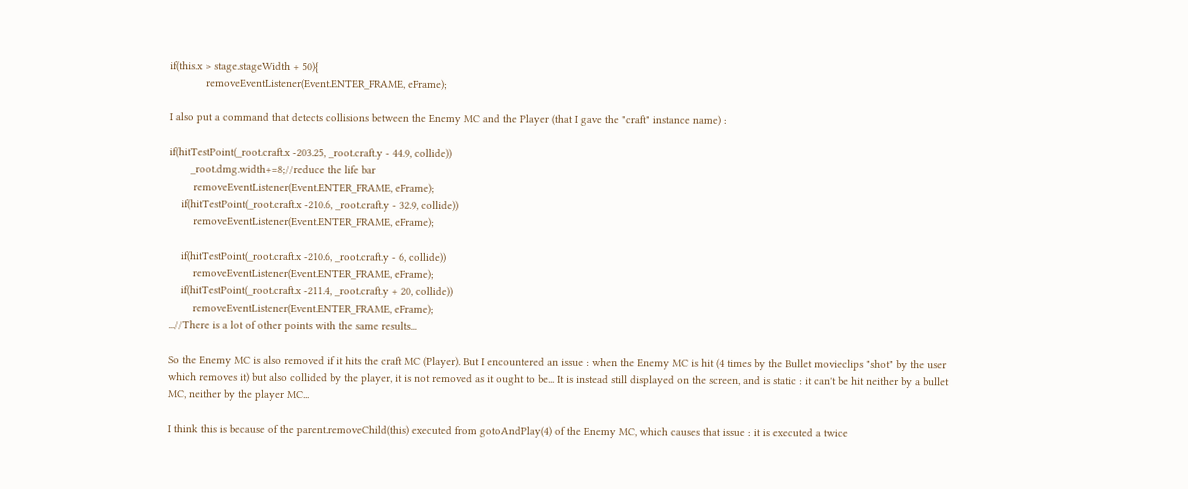if(this.x > stage.stageWidth + 50){
            removeEventListener(Event.ENTER_FRAME, eFrame);

I also put a command that detects collisions between the Enemy MC and the Player (that I gave the "craft" instance name) :

if(hitTestPoint(_root.craft.x -203.25, _root.craft.y - 44.9, collide))
       _root.dmg.width+=8;//reduce the life bar
        removeEventListener(Event.ENTER_FRAME, eFrame);
    if(hitTestPoint(_root.craft.x -210.6, _root.craft.y - 32.9, collide))
        removeEventListener(Event.ENTER_FRAME, eFrame);

    if(hitTestPoint(_root.craft.x -210.6, _root.craft.y - 6, collide))
        removeEventListener(Event.ENTER_FRAME, eFrame);
    if(hitTestPoint(_root.craft.x -211.4, _root.craft.y + 20, collide))
        removeEventListener(Event.ENTER_FRAME, eFrame);
...//There is a lot of other points with the same results...

So the Enemy MC is also removed if it hits the craft MC (Player). But I encountered an issue : when the Enemy MC is hit (4 times by the Bullet movieclips "shot" by the user which removes it) but also collided by the player, it is not removed as it ought to be... It is instead still displayed on the screen, and is static : it can't be hit neither by a bullet MC, neither by the player MC...

I think this is because of the parent.removeChild(this) executed from gotoAndPlay(4) of the Enemy MC, which causes that issue : it is executed a twice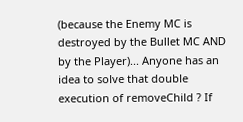(because the Enemy MC is destroyed by the Bullet MC AND by the Player)... Anyone has an idea to solve that double execution of removeChild ? If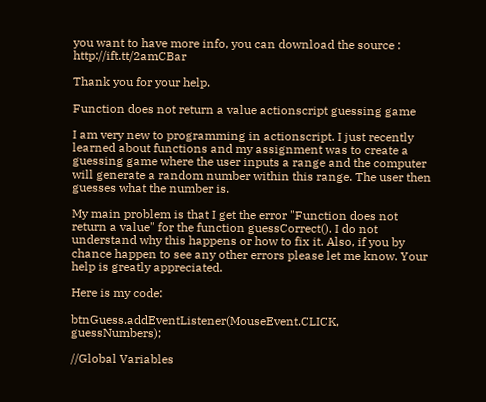you want to have more info, you can download the source : http://ift.tt/2amCBar

Thank you for your help.

Function does not return a value actionscript guessing game

I am very new to programming in actionscript. I just recently learned about functions and my assignment was to create a guessing game where the user inputs a range and the computer will generate a random number within this range. The user then guesses what the number is.

My main problem is that I get the error "Function does not return a value" for the function guessCorrect(). I do not understand why this happens or how to fix it. Also, if you by chance happen to see any other errors please let me know. Your help is greatly appreciated.

Here is my code:

btnGuess.addEventListener(MouseEvent.CLICK, guessNumbers);

//Global Variables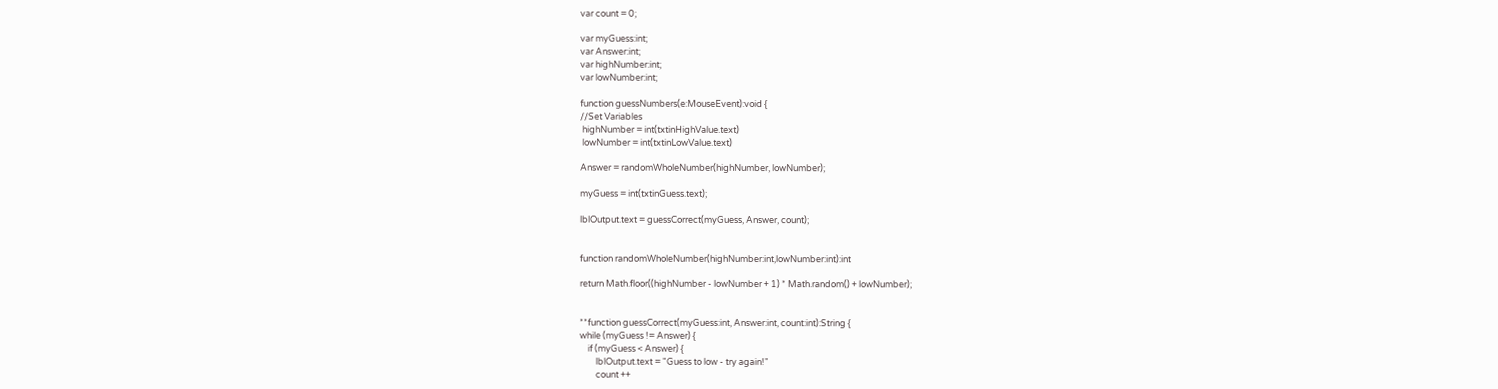var count = 0;

var myGuess:int;
var Answer:int;
var highNumber:int;
var lowNumber:int;

function guessNumbers(e:MouseEvent):void {
//Set Variables
 highNumber = int(txtinHighValue.text)
 lowNumber = int(txtinLowValue.text)

Answer = randomWholeNumber(highNumber, lowNumber);

myGuess = int(txtinGuess.text);

lblOutput.text = guessCorrect(myGuess, Answer, count);


function randomWholeNumber(highNumber:int,lowNumber:int):int

return Math.floor((highNumber - lowNumber + 1) * Math.random() + lowNumber);


**function guessCorrect(myGuess:int, Answer:int, count:int):String {
while (myGuess != Answer) {
    if (myGuess < Answer) {
        lblOutput.text = "Guess to low - try again!"
        count ++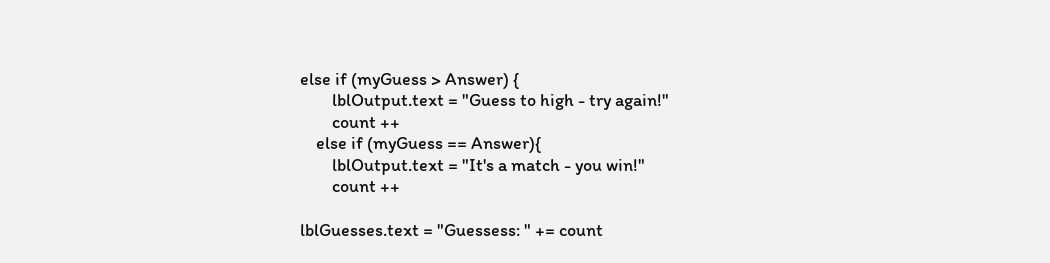else if (myGuess > Answer) {
        lblOutput.text = "Guess to high - try again!"
        count ++
    else if (myGuess == Answer){
        lblOutput.text = "It's a match - you win!"
        count ++

lblGuesses.text = "Guessess: " += count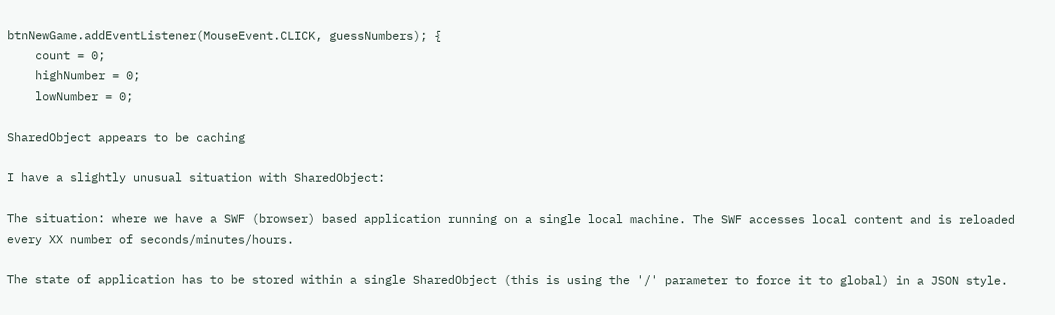btnNewGame.addEventListener(MouseEvent.CLICK, guessNumbers); {
    count = 0;
    highNumber = 0;
    lowNumber = 0;

SharedObject appears to be caching

I have a slightly unusual situation with SharedObject:

The situation: where we have a SWF (browser) based application running on a single local machine. The SWF accesses local content and is reloaded every XX number of seconds/minutes/hours.

The state of application has to be stored within a single SharedObject (this is using the '/' parameter to force it to global) in a JSON style.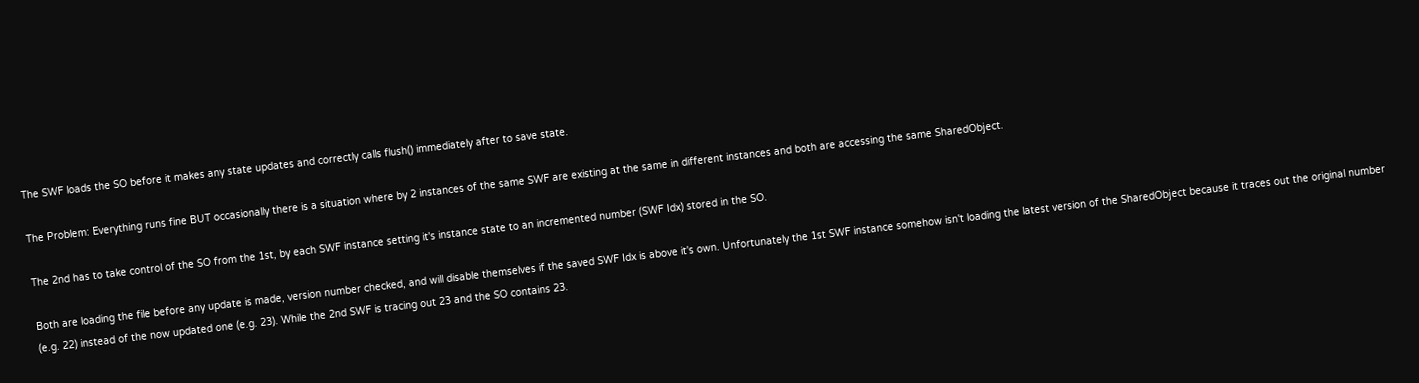The SWF loads the SO before it makes any state updates and correctly calls flush() immediately after to save state.

The Problem: Everything runs fine BUT occasionally there is a situation where by 2 instances of the same SWF are existing at the same in different instances and both are accessing the same SharedObject.

The 2nd has to take control of the SO from the 1st, by each SWF instance setting it's instance state to an incremented number (SWF Idx) stored in the SO.

Both are loading the file before any update is made, version number checked, and will disable themselves if the saved SWF Idx is above it's own. Unfortunately the 1st SWF instance somehow isn't loading the latest version of the SharedObject because it traces out the original number (e.g. 22) instead of the now updated one (e.g. 23). While the 2nd SWF is tracing out 23 and the SO contains 23.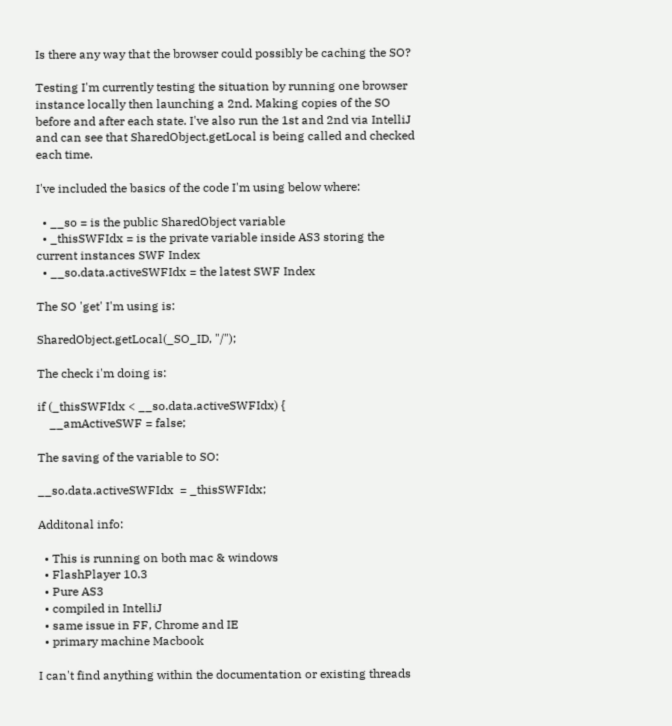Is there any way that the browser could possibly be caching the SO?

Testing I'm currently testing the situation by running one browser instance locally then launching a 2nd. Making copies of the SO before and after each state. I've also run the 1st and 2nd via IntelliJ and can see that SharedObject.getLocal is being called and checked each time.

I've included the basics of the code I'm using below where:

  • __so = is the public SharedObject variable
  • _thisSWFIdx = is the private variable inside AS3 storing the current instances SWF Index
  • __so.data.activeSWFIdx = the latest SWF Index

The SO 'get' I'm using is:

SharedObject.getLocal(_SO_ID, "/");

The check i'm doing is:

if (_thisSWFIdx < __so.data.activeSWFIdx) {
    __amActiveSWF = false;

The saving of the variable to SO:

__so.data.activeSWFIdx  = _thisSWFIdx;

Additonal info:

  • This is running on both mac & windows
  • FlashPlayer 10.3
  • Pure AS3
  • compiled in IntelliJ
  • same issue in FF, Chrome and IE
  • primary machine Macbook

I can't find anything within the documentation or existing threads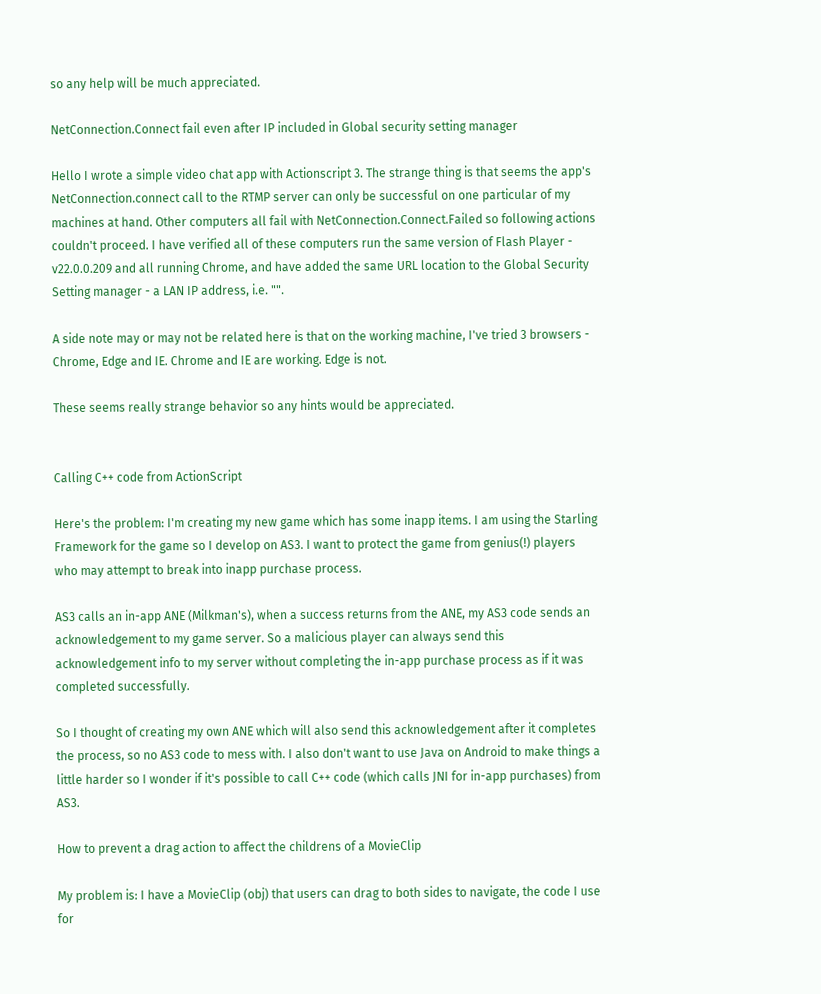so any help will be much appreciated.

NetConnection.Connect fail even after IP included in Global security setting manager

Hello I wrote a simple video chat app with Actionscript 3. The strange thing is that seems the app's NetConnection.connect call to the RTMP server can only be successful on one particular of my machines at hand. Other computers all fail with NetConnection.Connect.Failed so following actions couldn't proceed. I have verified all of these computers run the same version of Flash Player - v22.0.0.209 and all running Chrome, and have added the same URL location to the Global Security Setting manager - a LAN IP address, i.e. "".

A side note may or may not be related here is that on the working machine, I've tried 3 browsers - Chrome, Edge and IE. Chrome and IE are working. Edge is not.

These seems really strange behavior so any hints would be appreciated.


Calling C++ code from ActionScript

Here's the problem: I'm creating my new game which has some inapp items. I am using the Starling Framework for the game so I develop on AS3. I want to protect the game from genius(!) players who may attempt to break into inapp purchase process.

AS3 calls an in-app ANE (Milkman's), when a success returns from the ANE, my AS3 code sends an acknowledgement to my game server. So a malicious player can always send this acknowledgement info to my server without completing the in-app purchase process as if it was completed successfully.

So I thought of creating my own ANE which will also send this acknowledgement after it completes the process, so no AS3 code to mess with. I also don't want to use Java on Android to make things a little harder so I wonder if it's possible to call C++ code (which calls JNI for in-app purchases) from AS3.

How to prevent a drag action to affect the childrens of a MovieClip

My problem is: I have a MovieClip (obj) that users can drag to both sides to navigate, the code I use for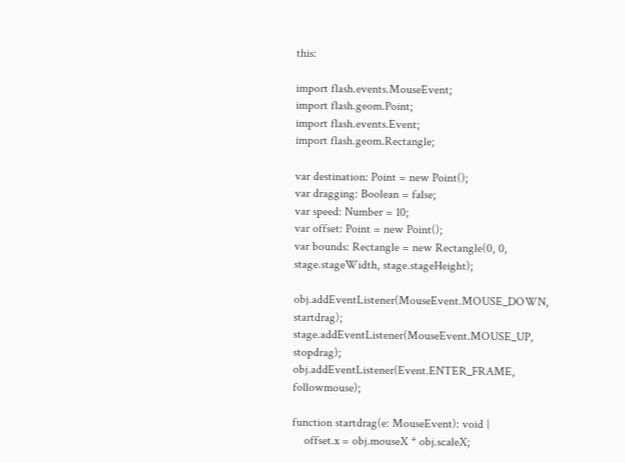this:

import flash.events.MouseEvent;
import flash.geom.Point;
import flash.events.Event;
import flash.geom.Rectangle;

var destination: Point = new Point();
var dragging: Boolean = false;
var speed: Number = 10;
var offset: Point = new Point();
var bounds: Rectangle = new Rectangle(0, 0, stage.stageWidth, stage.stageHeight);

obj.addEventListener(MouseEvent.MOUSE_DOWN, startdrag);
stage.addEventListener(MouseEvent.MOUSE_UP, stopdrag);
obj.addEventListener(Event.ENTER_FRAME, followmouse);

function startdrag(e: MouseEvent): void {
    offset.x = obj.mouseX * obj.scaleX;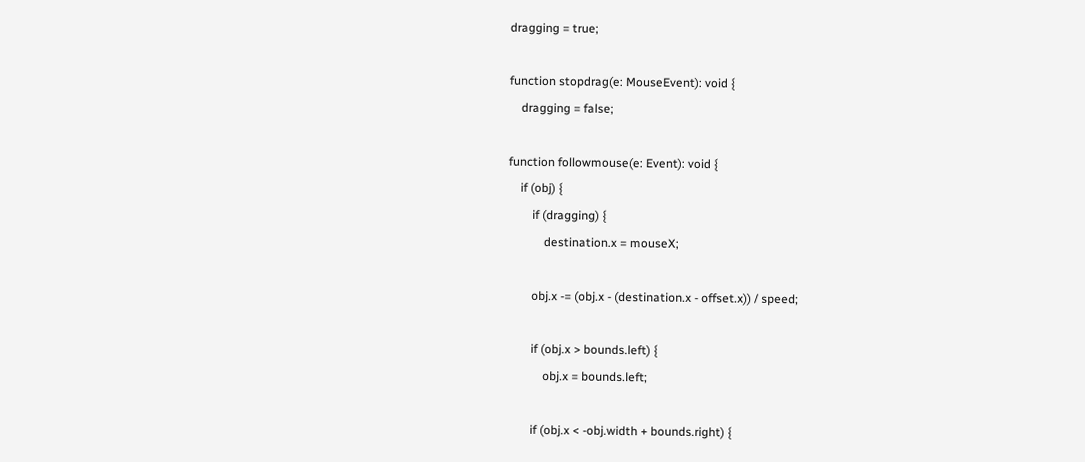dragging = true;

function stopdrag(e: MouseEvent): void {
    dragging = false;

function followmouse(e: Event): void {
    if (obj) {
        if (dragging) {
            destination.x = mouseX;

        obj.x -= (obj.x - (destination.x - offset.x)) / speed;

        if (obj.x > bounds.left) {
            obj.x = bounds.left;

        if (obj.x < -obj.width + bounds.right) {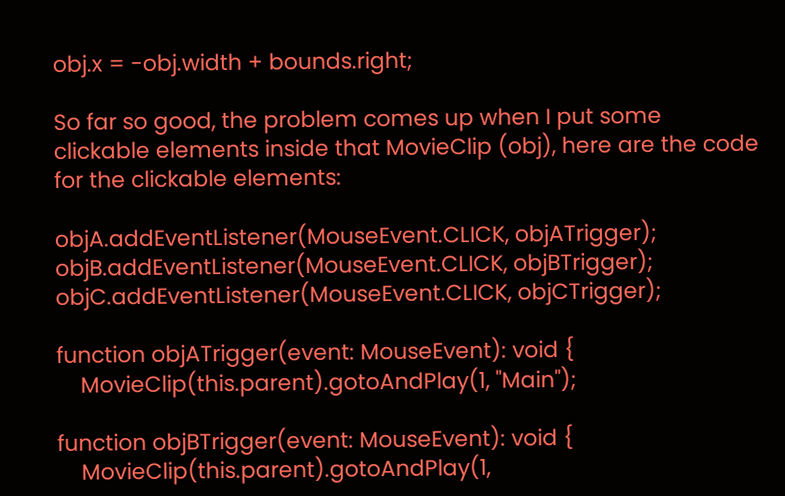obj.x = -obj.width + bounds.right;

So far so good, the problem comes up when I put some clickable elements inside that MovieClip (obj), here are the code for the clickable elements:

objA.addEventListener(MouseEvent.CLICK, objATrigger);
objB.addEventListener(MouseEvent.CLICK, objBTrigger);
objC.addEventListener(MouseEvent.CLICK, objCTrigger);

function objATrigger(event: MouseEvent): void {
    MovieClip(this.parent).gotoAndPlay(1, "Main");

function objBTrigger(event: MouseEvent): void {
    MovieClip(this.parent).gotoAndPlay(1,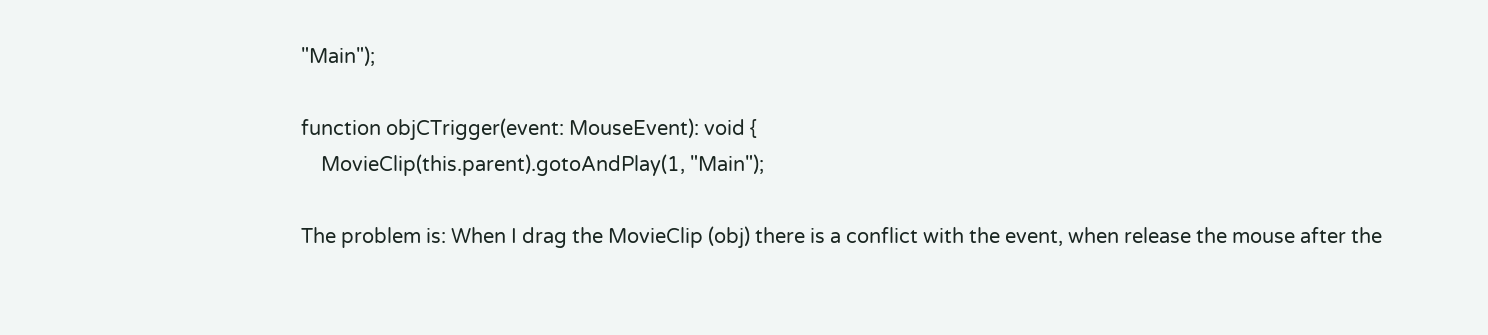"Main");

function objCTrigger(event: MouseEvent): void {
    MovieClip(this.parent).gotoAndPlay(1, "Main");

The problem is: When I drag the MovieClip (obj) there is a conflict with the event, when release the mouse after the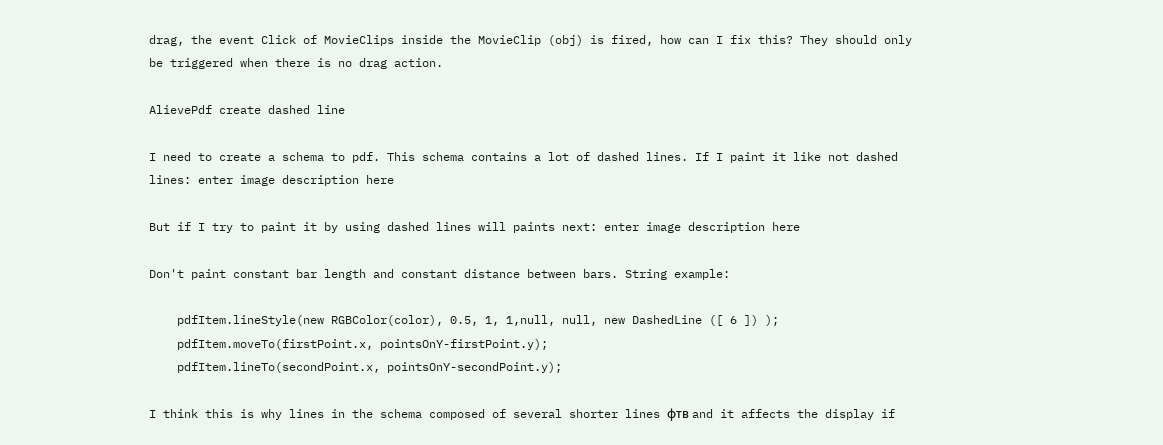drag, the event Click of MovieClips inside the MovieClip (obj) is fired, how can I fix this? They should only be triggered when there is no drag action.

AlievePdf create dashed line

I need to create a schema to pdf. This schema contains a lot of dashed lines. If I paint it like not dashed lines: enter image description here

But if I try to paint it by using dashed lines will paints next: enter image description here

Don't paint constant bar length and constant distance between bars. String example:

    pdfItem.lineStyle(new RGBColor(color), 0.5, 1, 1,null, null, new DashedLine ([ 6 ]) );
    pdfItem.moveTo(firstPoint.x, pointsOnY-firstPoint.y);
    pdfItem.lineTo(secondPoint.x, pointsOnY-secondPoint.y);

I think this is why lines in the schema composed of several shorter lines фтв and it affects the display if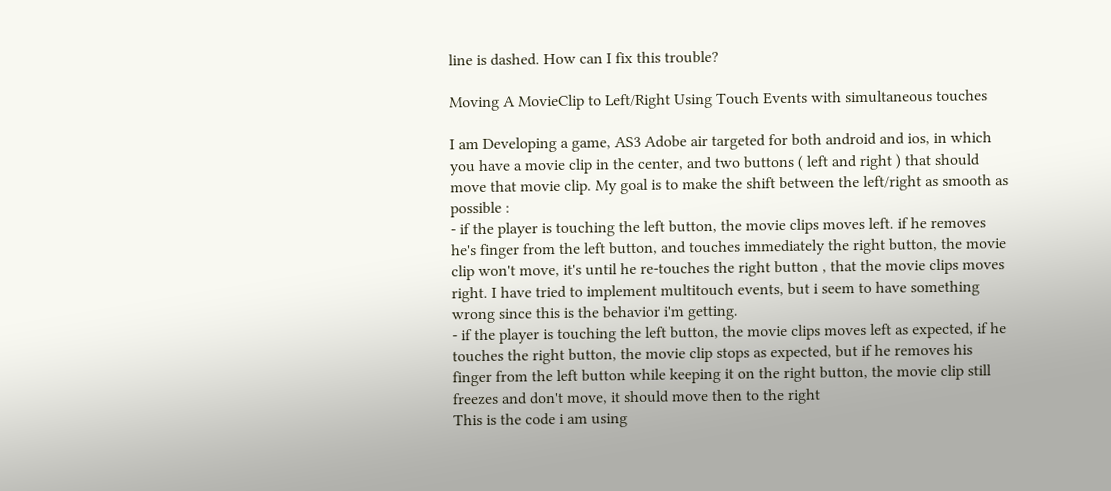line is dashed. How can I fix this trouble?

Moving A MovieClip to Left/Right Using Touch Events with simultaneous touches

I am Developing a game, AS3 Adobe air targeted for both android and ios, in which you have a movie clip in the center, and two buttons ( left and right ) that should move that movie clip. My goal is to make the shift between the left/right as smooth as possible :
- if the player is touching the left button, the movie clips moves left. if he removes he's finger from the left button, and touches immediately the right button, the movie clip won't move, it's until he re-touches the right button , that the movie clips moves right. I have tried to implement multitouch events, but i seem to have something wrong since this is the behavior i'm getting.
- if the player is touching the left button, the movie clips moves left as expected, if he touches the right button, the movie clip stops as expected, but if he removes his finger from the left button while keeping it on the right button, the movie clip still freezes and don't move, it should move then to the right
This is the code i am using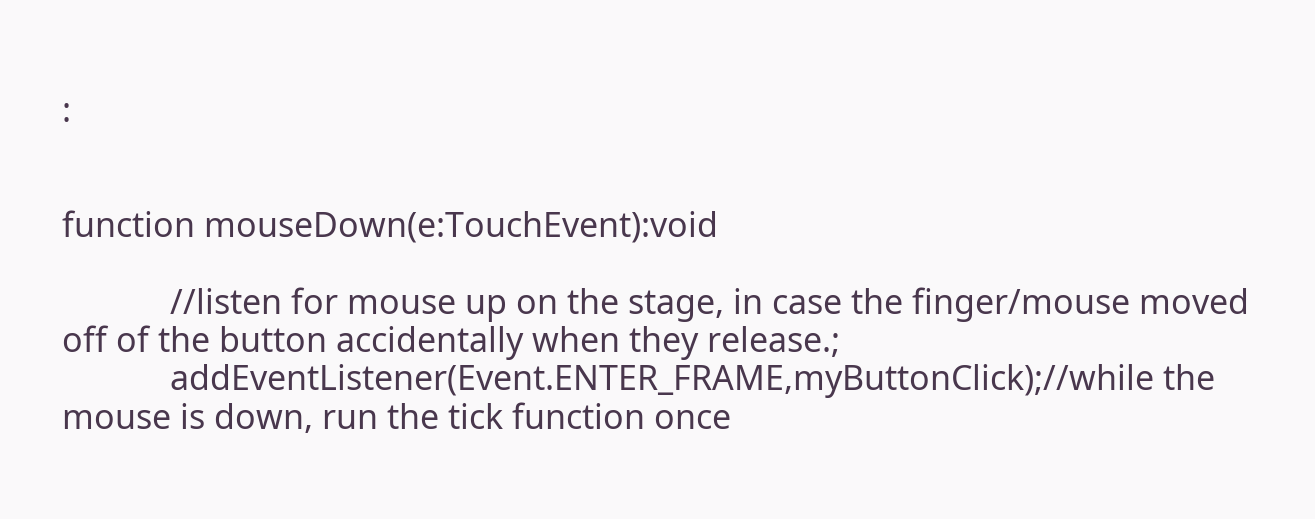:


function mouseDown(e:TouchEvent):void

            //listen for mouse up on the stage, in case the finger/mouse moved off of the button accidentally when they release.;
            addEventListener(Event.ENTER_FRAME,myButtonClick);//while the mouse is down, run the tick function once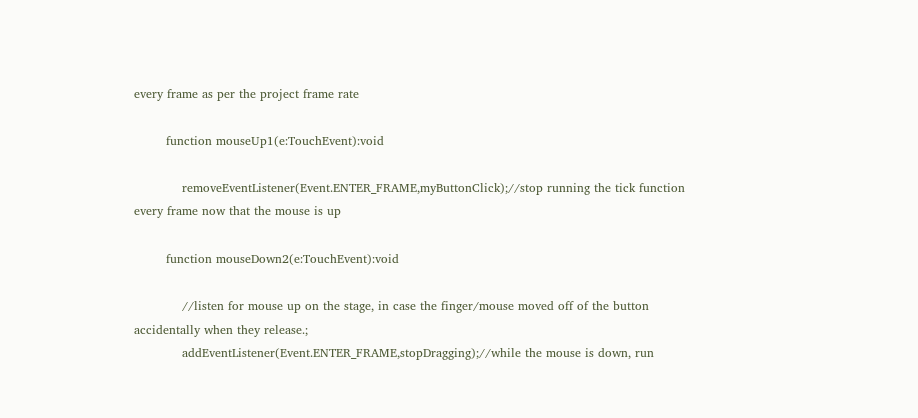every frame as per the project frame rate

        function mouseUp1(e:TouchEvent):void

            removeEventListener(Event.ENTER_FRAME,myButtonClick);//stop running the tick function every frame now that the mouse is up

        function mouseDown2(e:TouchEvent):void

            //listen for mouse up on the stage, in case the finger/mouse moved off of the button accidentally when they release.;
            addEventListener(Event.ENTER_FRAME,stopDragging);//while the mouse is down, run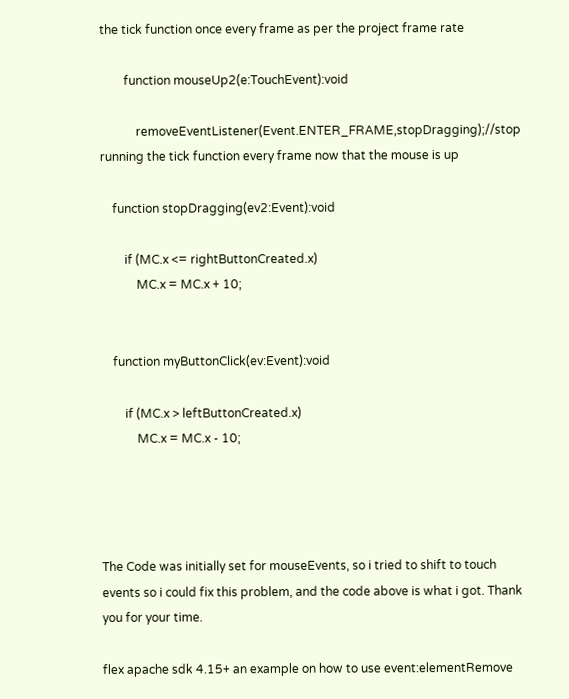the tick function once every frame as per the project frame rate

        function mouseUp2(e:TouchEvent):void

            removeEventListener(Event.ENTER_FRAME,stopDragging);//stop running the tick function every frame now that the mouse is up

    function stopDragging(ev2:Event):void

        if (MC.x <= rightButtonCreated.x)
            MC.x = MC.x + 10;


    function myButtonClick(ev:Event):void

        if (MC.x > leftButtonCreated.x)
            MC.x = MC.x - 10;




The Code was initially set for mouseEvents, so i tried to shift to touch events so i could fix this problem, and the code above is what i got. Thank you for your time.

flex apache sdk 4.15+ an example on how to use event:elementRemove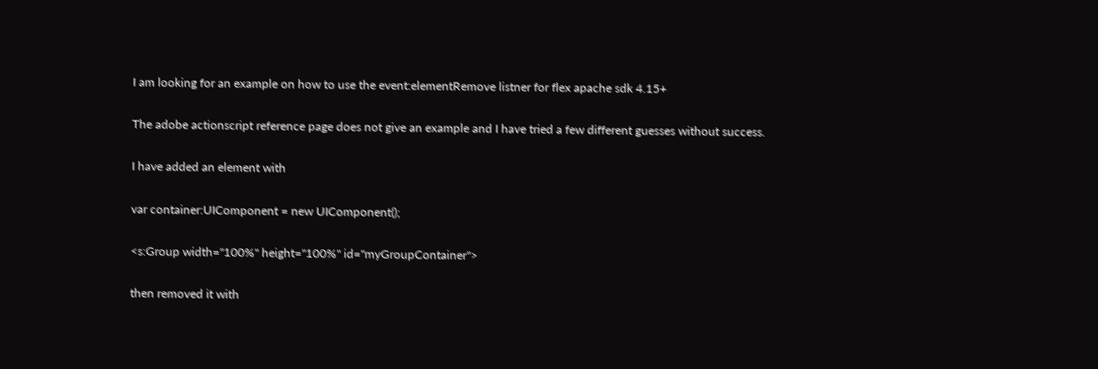I am looking for an example on how to use the event:elementRemove listner for flex apache sdk 4.15+

The adobe actionscript reference page does not give an example and I have tried a few different guesses without success.

I have added an element with

var container:UIComponent = new UIComponent();

<s:Group width="100%" height="100%" id="myGroupContainer">

then removed it with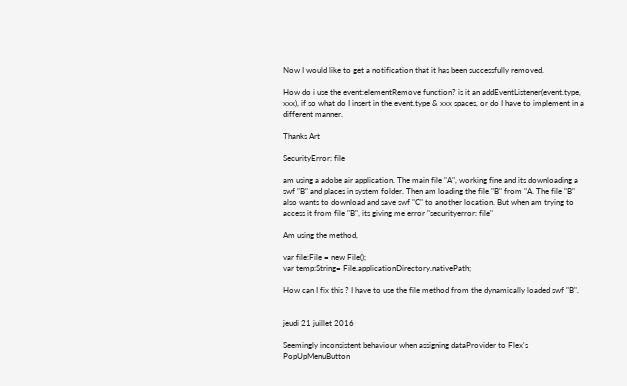Now I would like to get a notification that it has been successfully removed.

How do i use the event:elementRemove function? is it an addEventListener(event.type, xxx), if so what do I insert in the event.type & xxx spaces, or do I have to implement in a different manner.

Thanks Art

SecurityError: file

am using a adobe air application. The main file "A", working fine and its downloading a swf "B" and places in system folder. Then am loading the file "B" from "A. The file "B" also wants to download and save swf "C" to another location. But when am trying to access it from file "B", its giving me error "securityerror: file"

Am using the method,

var file:File = new File();
var temp:String= File.applicationDirectory.nativePath;

How can I fix this ? I have to use the file method from the dynamically loaded swf "B".


jeudi 21 juillet 2016

Seemingly inconsistent behaviour when assigning dataProvider to Flex's PopUpMenuButton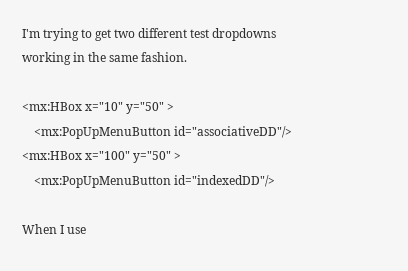I'm trying to get two different test dropdowns working in the same fashion.

<mx:HBox x="10" y="50" >
    <mx:PopUpMenuButton id="associativeDD"/>
<mx:HBox x="100" y="50" >
    <mx:PopUpMenuButton id="indexedDD"/>

When I use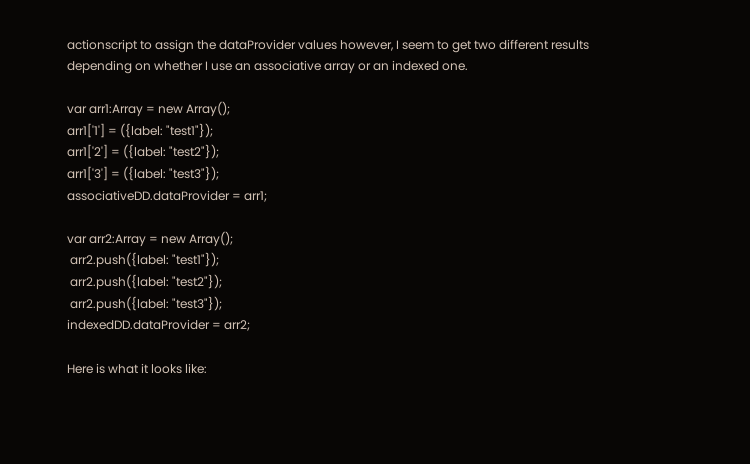actionscript to assign the dataProvider values however, I seem to get two different results depending on whether I use an associative array or an indexed one.

var arr1:Array = new Array();
arr1['1'] = ({label: "test1"});
arr1['2'] = ({label: "test2"});
arr1['3'] = ({label: "test3"});
associativeDD.dataProvider = arr1;

var arr2:Array = new Array();
 arr2.push({label: "test1"});
 arr2.push({label: "test2"});
 arr2.push({label: "test3"});
indexedDD.dataProvider = arr2;

Here is what it looks like: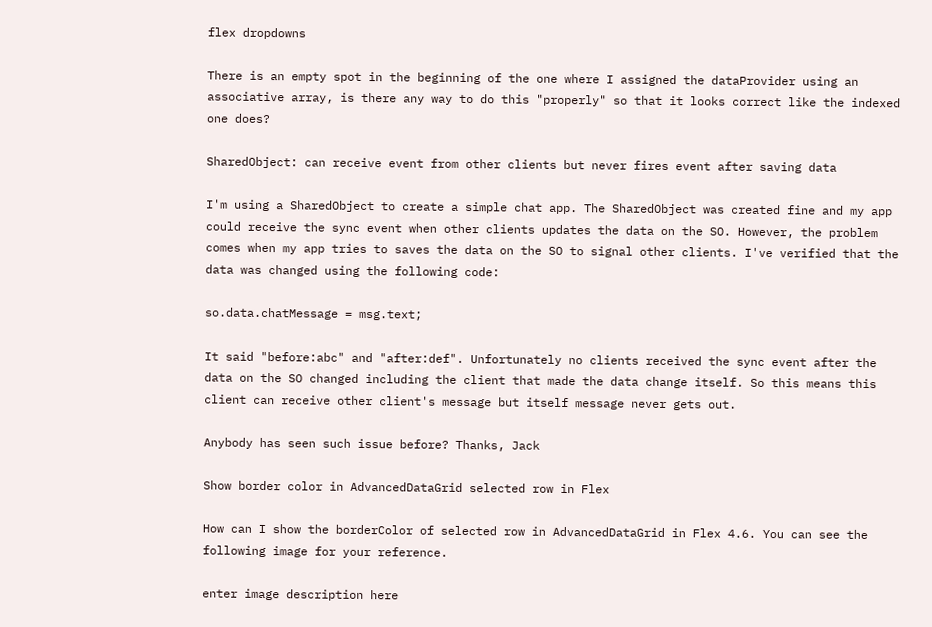flex dropdowns

There is an empty spot in the beginning of the one where I assigned the dataProvider using an associative array, is there any way to do this "properly" so that it looks correct like the indexed one does?

SharedObject: can receive event from other clients but never fires event after saving data

I'm using a SharedObject to create a simple chat app. The SharedObject was created fine and my app could receive the sync event when other clients updates the data on the SO. However, the problem comes when my app tries to saves the data on the SO to signal other clients. I've verified that the data was changed using the following code:

so.data.chatMessage = msg.text;

It said "before:abc" and "after:def". Unfortunately no clients received the sync event after the data on the SO changed including the client that made the data change itself. So this means this client can receive other client's message but itself message never gets out.

Anybody has seen such issue before? Thanks, Jack

Show border color in AdvancedDataGrid selected row in Flex

How can I show the borderColor of selected row in AdvancedDataGrid in Flex 4.6. You can see the following image for your reference.

enter image description here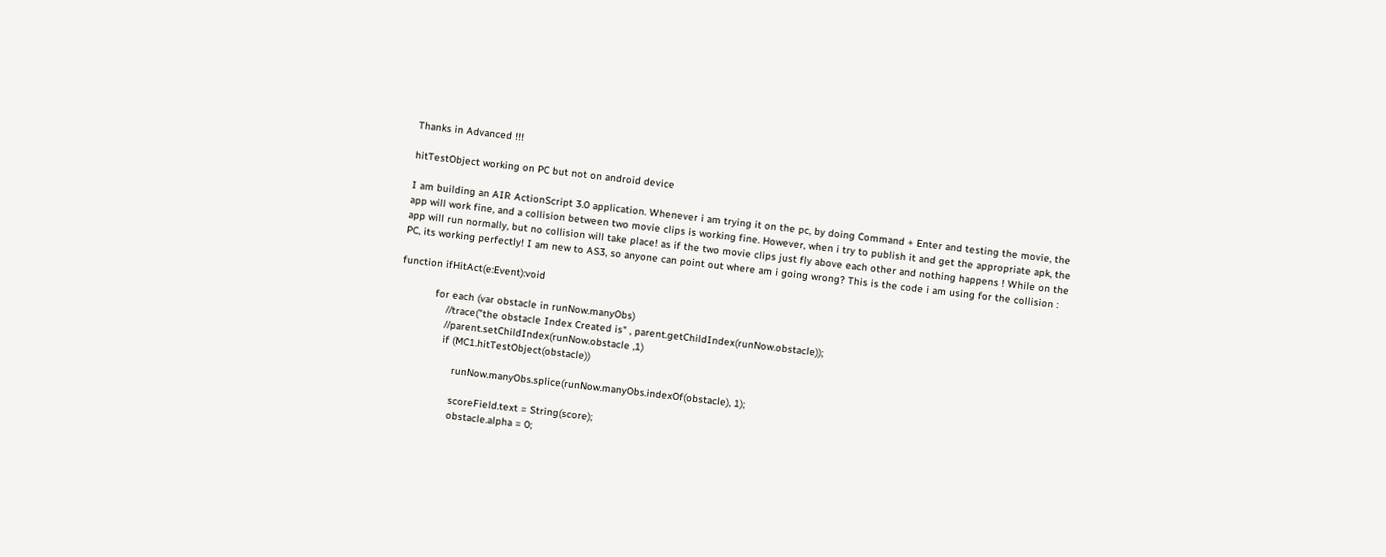Thanks in Advanced !!!

hitTestObject working on PC but not on android device

I am building an AIR ActionScript 3.0 application. Whenever i am trying it on the pc, by doing Command + Enter and testing the movie, the app will work fine, and a collision between two movie clips is working fine. However, when i try to publish it and get the appropriate apk, the app will run normally, but no collision will take place! as if the two movie clips just fly above each other and nothing happens ! While on the PC, its working perfectly! I am new to AS3, so anyone can point out where am i going wrong? This is the code i am using for the collision :

function ifHitAct(e:Event):void

            for each (var obstacle in runNow.manyObs)
                //trace("the obstacle Index Created is" , parent.getChildIndex(runNow.obstacle));
                //parent.setChildIndex(runNow.obstacle ,1)
                if (MC1.hitTestObject(obstacle))

                    runNow.manyObs.splice(runNow.manyObs.indexOf(obstacle), 1);

                    scoreField.text = String(score);
                    obstacle.alpha = 0;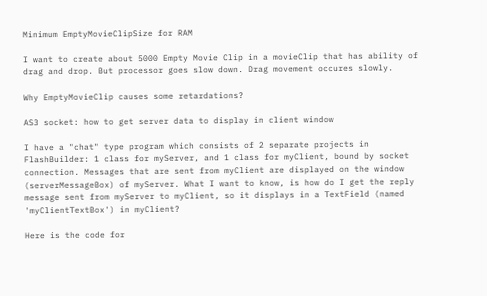Minimum EmptyMovieClipSize for RAM

I want to create about 5000 Empty Movie Clip in a movieClip that has ability of drag and drop. But processor goes slow down. Drag movement occures slowly.

Why EmptyMovieClip causes some retardations?

AS3 socket: how to get server data to display in client window

I have a "chat" type program which consists of 2 separate projects in FlashBuilder: 1 class for myServer, and 1 class for myClient, bound by socket connection. Messages that are sent from myClient are displayed on the window (serverMessageBox) of myServer. What I want to know, is how do I get the reply message sent from myServer to myClient, so it displays in a TextField (named 'myClientTextBox') in myClient?

Here is the code for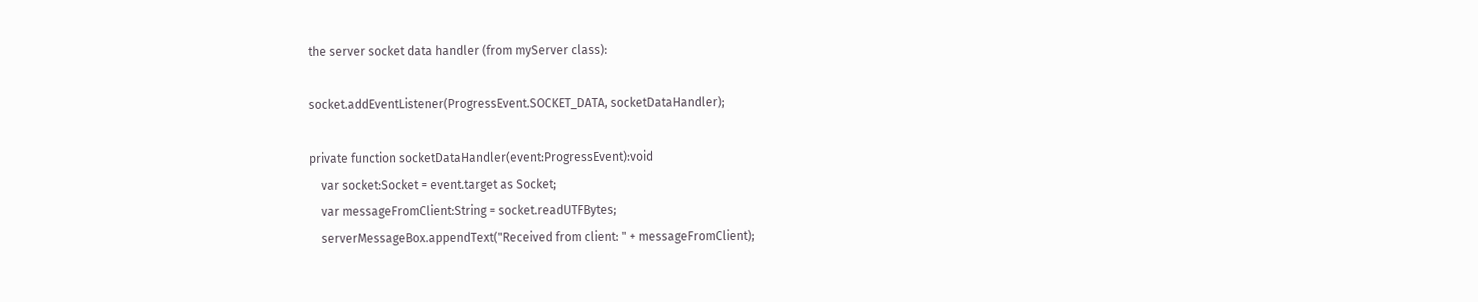the server socket data handler (from myServer class):

socket.addEventListener(ProgressEvent.SOCKET_DATA, socketDataHandler);

private function socketDataHandler(event:ProgressEvent):void
    var socket:Socket = event.target as Socket;
    var messageFromClient:String = socket.readUTFBytes;
    serverMessageBox.appendText("Received from client: " + messageFromClient);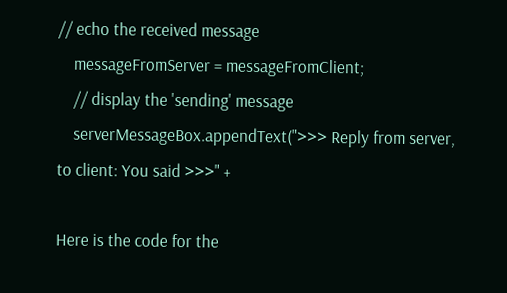// echo the received message
    messageFromServer = messageFromClient;
    // display the 'sending' message
    serverMessageBox.appendText(">>> Reply from server, to client: You said >>>" +

Here is the code for the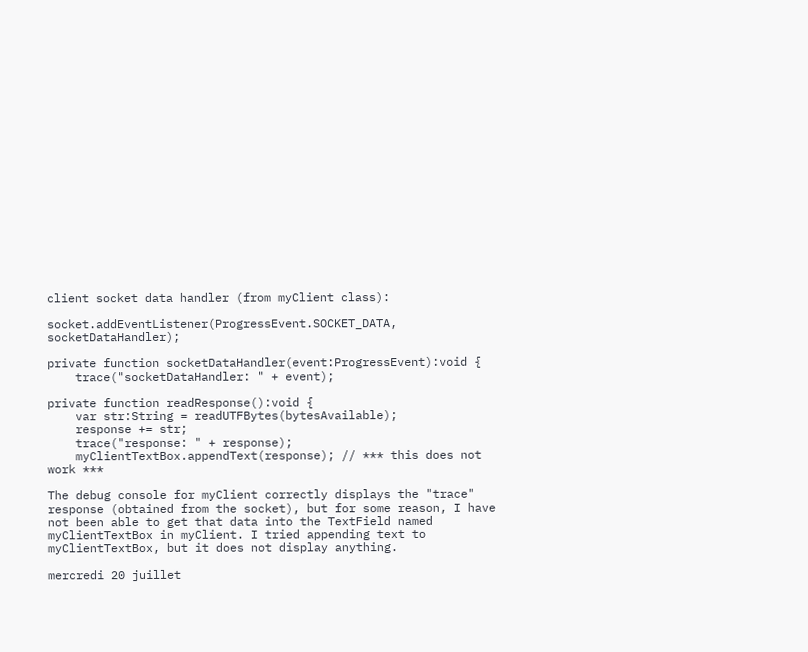client socket data handler (from myClient class):

socket.addEventListener(ProgressEvent.SOCKET_DATA, socketDataHandler);

private function socketDataHandler(event:ProgressEvent):void {
    trace("socketDataHandler: " + event);

private function readResponse():void {
    var str:String = readUTFBytes(bytesAvailable);
    response += str;
    trace("response: " + response);
    myClientTextBox.appendText(response); // *** this does not work ***

The debug console for myClient correctly displays the "trace" response (obtained from the socket), but for some reason, I have not been able to get that data into the TextField named myClientTextBox in myClient. I tried appending text to myClientTextBox, but it does not display anything.

mercredi 20 juillet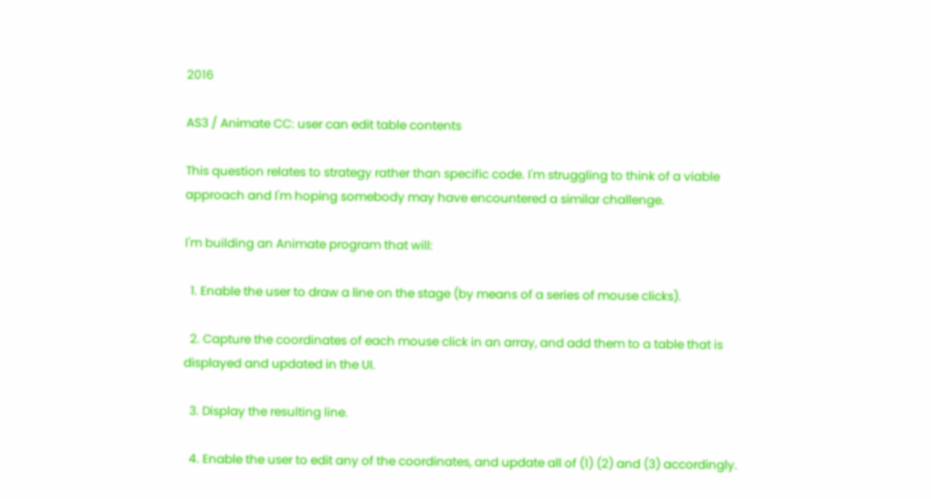2016

AS3 / Animate CC: user can edit table contents

This question relates to strategy rather than specific code. I'm struggling to think of a viable approach and I'm hoping somebody may have encountered a similar challenge.

I'm building an Animate program that will:

  1. Enable the user to draw a line on the stage (by means of a series of mouse clicks).

  2. Capture the coordinates of each mouse click in an array, and add them to a table that is displayed and updated in the UI.

  3. Display the resulting line.

  4. Enable the user to edit any of the coordinates, and update all of (1) (2) and (3) accordingly.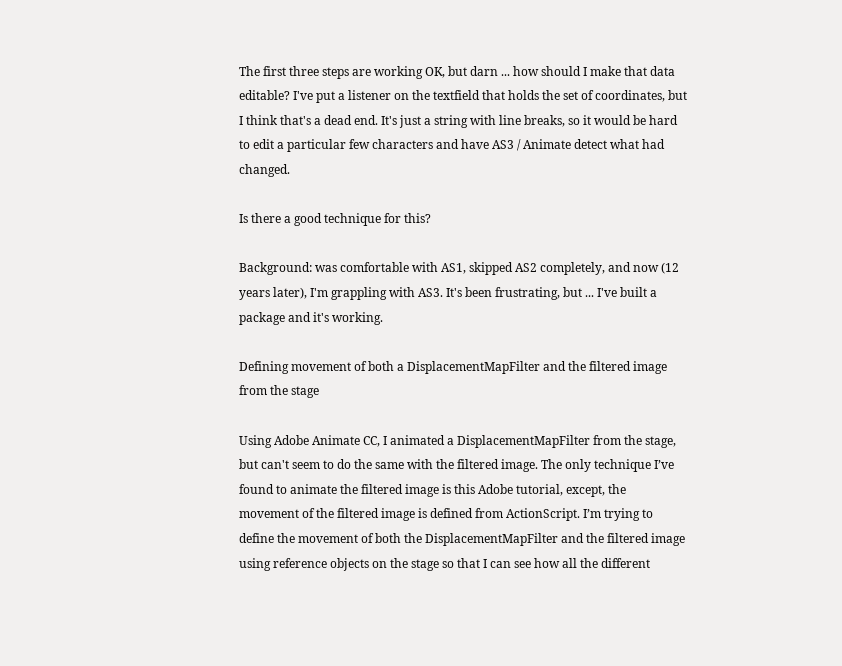The first three steps are working OK, but darn ... how should I make that data editable? I've put a listener on the textfield that holds the set of coordinates, but I think that's a dead end. It's just a string with line breaks, so it would be hard to edit a particular few characters and have AS3 / Animate detect what had changed.

Is there a good technique for this?

Background: was comfortable with AS1, skipped AS2 completely, and now (12 years later), I'm grappling with AS3. It's been frustrating, but ... I've built a package and it's working.

Defining movement of both a DisplacementMapFilter and the filtered image from the stage

Using Adobe Animate CC, I animated a DisplacementMapFilter from the stage, but can't seem to do the same with the filtered image. The only technique I’ve found to animate the filtered image is this Adobe tutorial, except, the movement of the filtered image is defined from ActionScript. I’m trying to define the movement of both the DisplacementMapFilter and the filtered image using reference objects on the stage so that I can see how all the different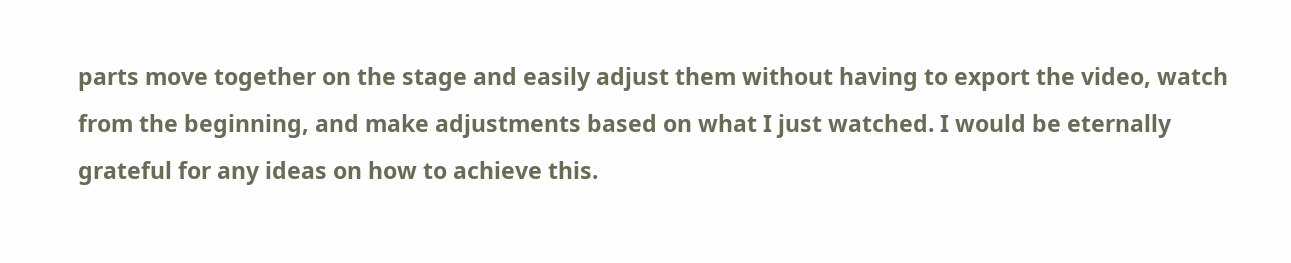parts move together on the stage and easily adjust them without having to export the video, watch from the beginning, and make adjustments based on what I just watched. I would be eternally grateful for any ideas on how to achieve this.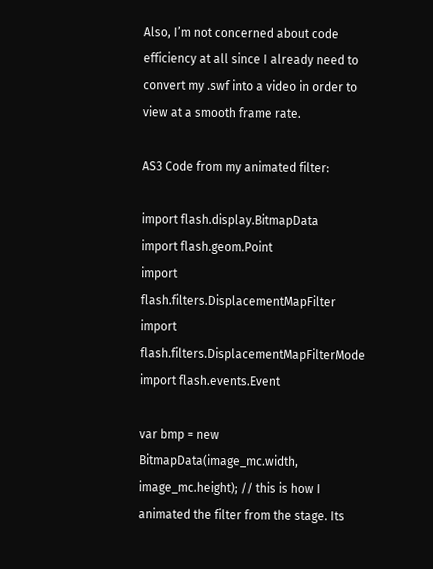Also, I’m not concerned about code efficiency at all since I already need to convert my .swf into a video in order to view at a smooth frame rate.

AS3 Code from my animated filter:

import flash.display.BitmapData
import flash.geom.Point
import flash.filters.DisplacementMapFilter
import flash.filters.DisplacementMapFilterMode
import flash.events.Event

var bmp = new BitmapData(image_mc.width, image_mc.height); // this is how I animated the filter from the stage. Its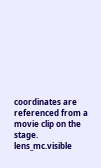coordinates are referenced from a movie clip on the stage.
lens_mc.visible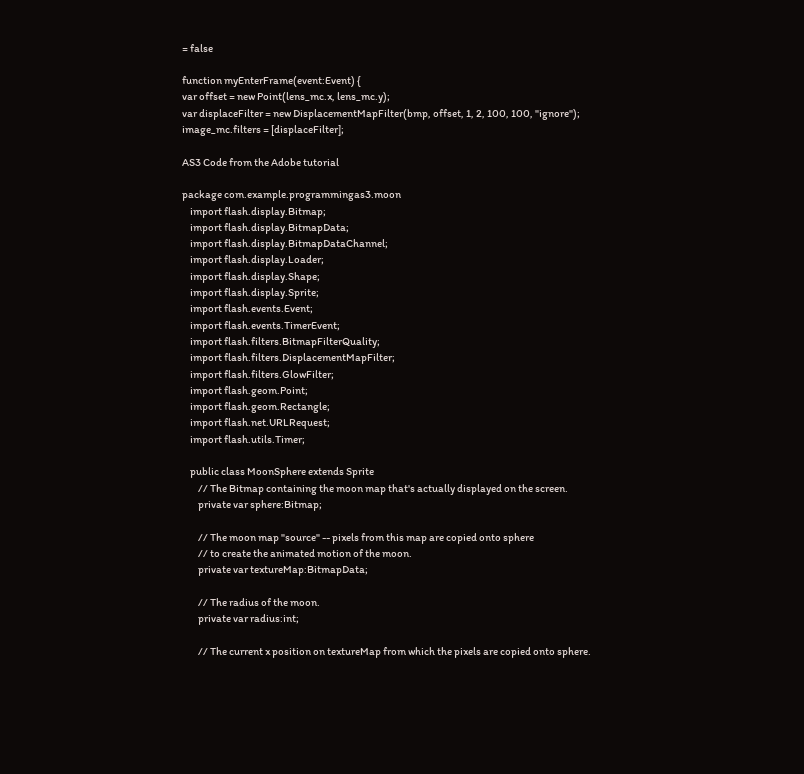= false

function myEnterFrame(event:Event) {
var offset = new Point(lens_mc.x, lens_mc.y);
var displaceFilter = new DisplacementMapFilter(bmp, offset, 1, 2, 100, 100, "ignore");
image_mc.filters = [displaceFilter];

AS3 Code from the Adobe tutorial

package com.example.programmingas3.moon
    import flash.display.Bitmap;
    import flash.display.BitmapData;
    import flash.display.BitmapDataChannel;
    import flash.display.Loader;
    import flash.display.Shape;
    import flash.display.Sprite;
    import flash.events.Event;
    import flash.events.TimerEvent;
    import flash.filters.BitmapFilterQuality;
    import flash.filters.DisplacementMapFilter;
    import flash.filters.GlowFilter;
    import flash.geom.Point;
    import flash.geom.Rectangle;
    import flash.net.URLRequest;
    import flash.utils.Timer;

    public class MoonSphere extends Sprite
        // The Bitmap containing the moon map that's actually displayed on the screen.
        private var sphere:Bitmap;

        // The moon map "source" -- pixels from this map are copied onto sphere
        // to create the animated motion of the moon.
        private var textureMap:BitmapData;

        // The radius of the moon.
        private var radius:int;

        // The current x position on textureMap from which the pixels are copied onto sphere.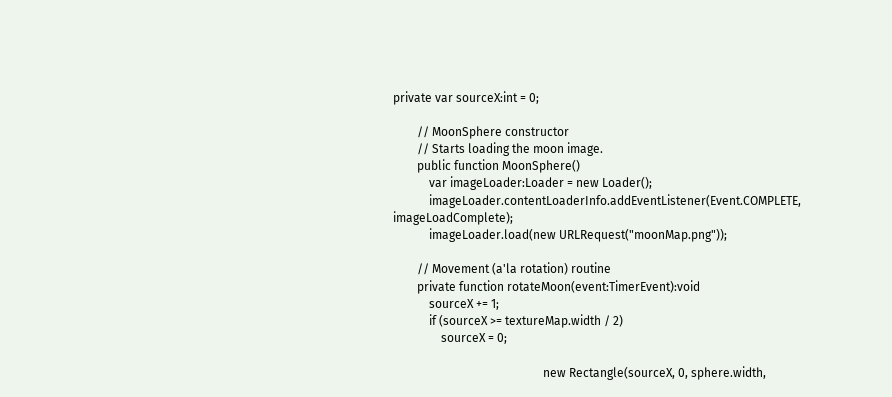private var sourceX:int = 0;

        // MoonSphere constructor
        // Starts loading the moon image.
        public function MoonSphere()
            var imageLoader:Loader = new Loader();
            imageLoader.contentLoaderInfo.addEventListener(Event.COMPLETE, imageLoadComplete);
            imageLoader.load(new URLRequest("moonMap.png"));

        // Movement (a'la rotation) routine
        private function rotateMoon(event:TimerEvent):void
            sourceX += 1;
            if (sourceX >= textureMap.width / 2)
                sourceX = 0;

                                                  new Rectangle(sourceX, 0, sphere.width,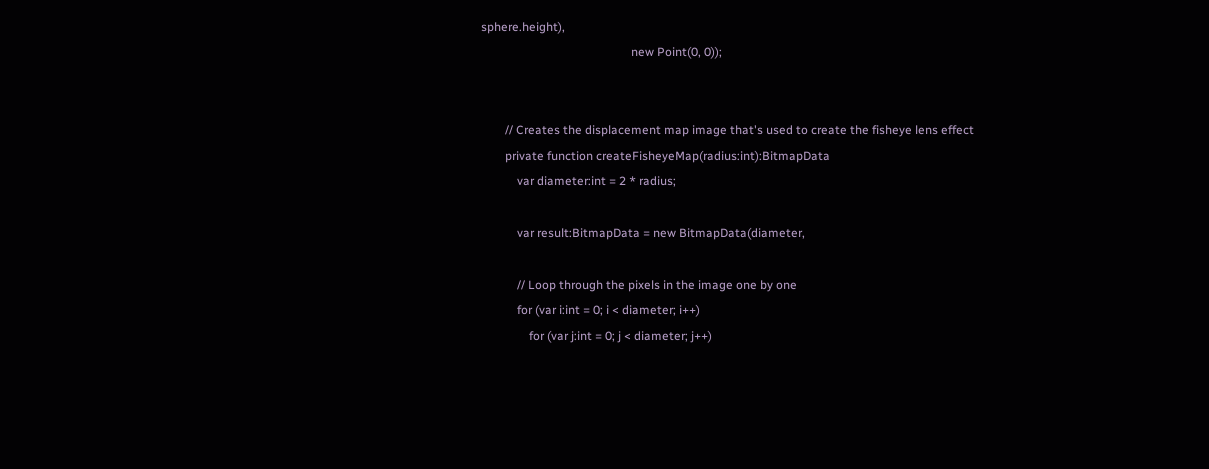sphere.height),
                                                  new Point(0, 0));


        // Creates the displacement map image that's used to create the fisheye lens effect
        private function createFisheyeMap(radius:int):BitmapData
            var diameter:int = 2 * radius;

            var result:BitmapData = new BitmapData(diameter,

            // Loop through the pixels in the image one by one
            for (var i:int = 0; i < diameter; i++)
                for (var j:int = 0; j < diameter; j++)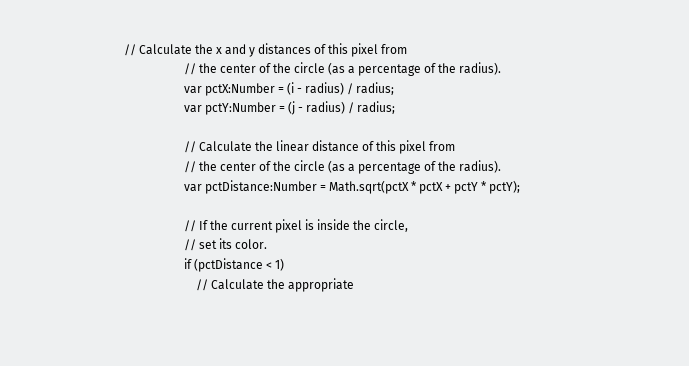// Calculate the x and y distances of this pixel from
                    // the center of the circle (as a percentage of the radius).
                    var pctX:Number = (i - radius) / radius;
                    var pctY:Number = (j - radius) / radius;

                    // Calculate the linear distance of this pixel from
                    // the center of the circle (as a percentage of the radius).
                    var pctDistance:Number = Math.sqrt(pctX * pctX + pctY * pctY);

                    // If the current pixel is inside the circle,
                    // set its color.
                    if (pctDistance < 1)
                        // Calculate the appropriate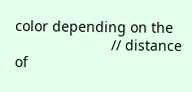color depending on the
                        // distance of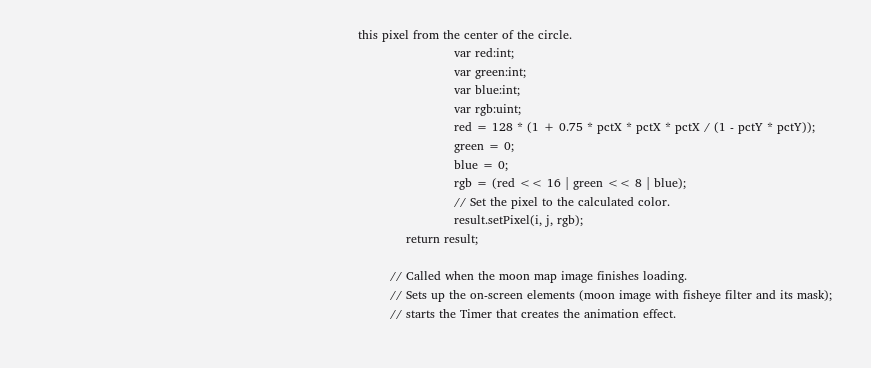this pixel from the center of the circle.
                        var red:int;
                        var green:int;
                        var blue:int;
                        var rgb:uint;
                        red = 128 * (1 + 0.75 * pctX * pctX * pctX / (1 - pctY * pctY));
                        green = 0;
                        blue = 0;
                        rgb = (red << 16 | green << 8 | blue);
                        // Set the pixel to the calculated color.
                        result.setPixel(i, j, rgb);
            return result;

        // Called when the moon map image finishes loading.
        // Sets up the on-screen elements (moon image with fisheye filter and its mask);
        // starts the Timer that creates the animation effect.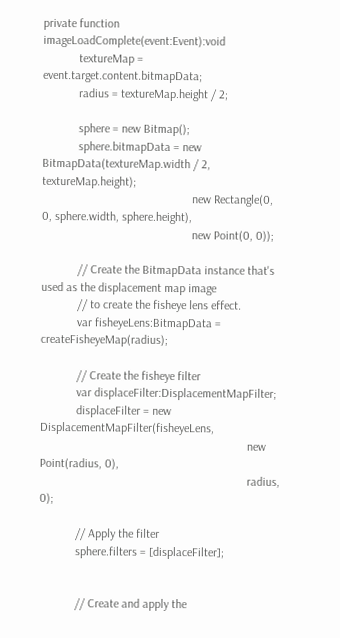private function imageLoadComplete(event:Event):void
            textureMap = event.target.content.bitmapData;
            radius = textureMap.height / 2;

            sphere = new Bitmap();
            sphere.bitmapData = new BitmapData(textureMap.width / 2, textureMap.height);
                                                  new Rectangle(0, 0, sphere.width, sphere.height),
                                                  new Point(0, 0));

            // Create the BitmapData instance that's used as the displacement map image
            // to create the fisheye lens effect.
            var fisheyeLens:BitmapData = createFisheyeMap(radius);

            // Create the fisheye filter
            var displaceFilter:DisplacementMapFilter;
            displaceFilter = new DisplacementMapFilter(fisheyeLens,
                                                                     new Point(radius, 0),
                                                                     radius, 0);

            // Apply the filter
            sphere.filters = [displaceFilter];


            // Create and apply the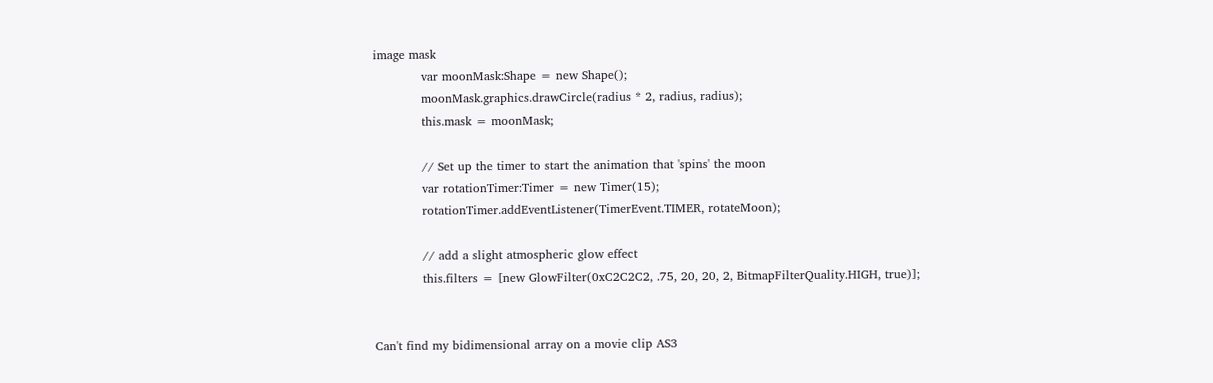image mask
            var moonMask:Shape = new Shape();
            moonMask.graphics.drawCircle(radius * 2, radius, radius);
            this.mask = moonMask;

            // Set up the timer to start the animation that 'spins' the moon
            var rotationTimer:Timer = new Timer(15);
            rotationTimer.addEventListener(TimerEvent.TIMER, rotateMoon);

            // add a slight atmospheric glow effect
            this.filters = [new GlowFilter(0xC2C2C2, .75, 20, 20, 2, BitmapFilterQuality.HIGH, true)];


Can't find my bidimensional array on a movie clip AS3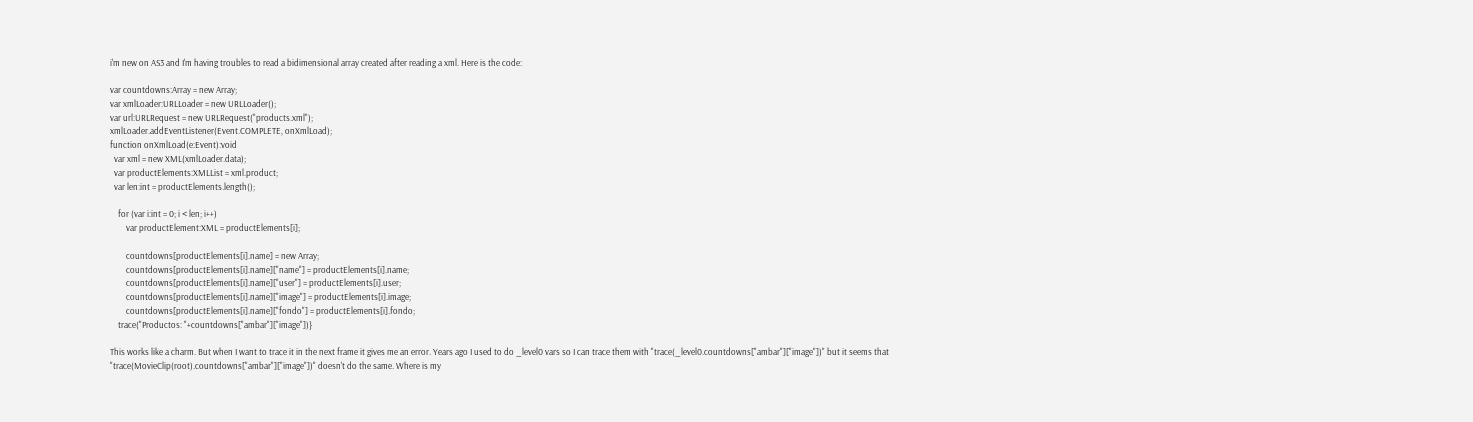i'm new on AS3 and I'm having troubles to read a bidimensional array created after reading a xml. Here is the code:

var countdowns:Array = new Array;
var xmlLoader:URLLoader = new URLLoader();
var url:URLRequest = new URLRequest("products.xml");
xmlLoader.addEventListener(Event.COMPLETE, onXmlLoad);
function onXmlLoad(e:Event):void
  var xml = new XML(xmlLoader.data);
  var productElements:XMLList = xml.product;
  var len:int = productElements.length();

    for (var i:int = 0; i < len; i++)
        var productElement:XML = productElements[i];

        countdowns[productElements[i].name] = new Array;
        countdowns[productElements[i].name]["name"] = productElements[i].name;
        countdowns[productElements[i].name]["user"] = productElements[i].user;
        countdowns[productElements[i].name]["image"] = productElements[i].image;
        countdowns[productElements[i].name]["fondo"] = productElements[i].fondo;
    trace("Productos: "+countdowns["ambar"]["image"])}

This works like a charm. But when I want to trace it in the next frame it gives me an error. Years ago I used to do _level0 vars so I can trace them with "trace(_level0.countdowns["ambar"]["image"])" but it seems that "trace(MovieClip(root).countdowns["ambar"]["image"])" doesn't do the same. Where is my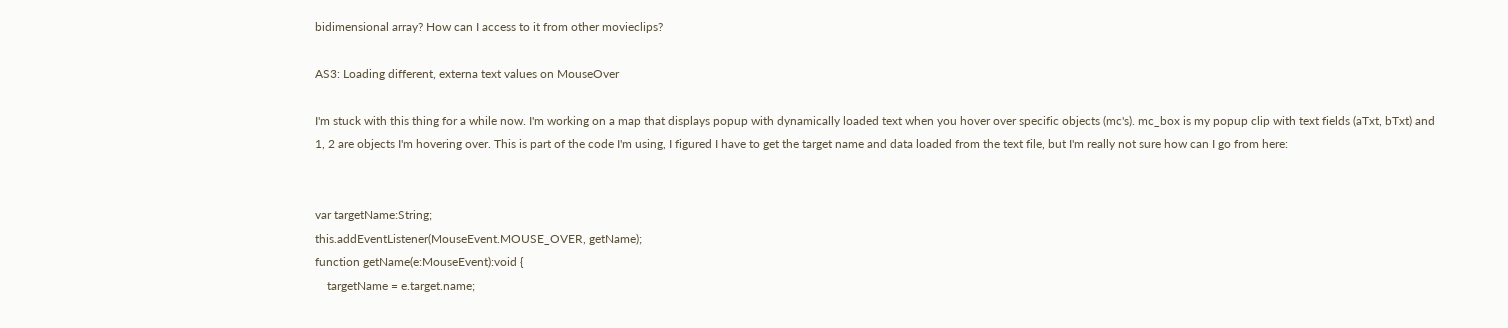bidimensional array? How can I access to it from other movieclips?

AS3: Loading different, externa text values on MouseOver

I'm stuck with this thing for a while now. I'm working on a map that displays popup with dynamically loaded text when you hover over specific objects (mc's). mc_box is my popup clip with text fields (aTxt, bTxt) and 1, 2 are objects I'm hovering over. This is part of the code I'm using, I figured I have to get the target name and data loaded from the text file, but I'm really not sure how can I go from here:


var targetName:String;
this.addEventListener(MouseEvent.MOUSE_OVER, getName);
function getName(e:MouseEvent):void {
    targetName = e.target.name;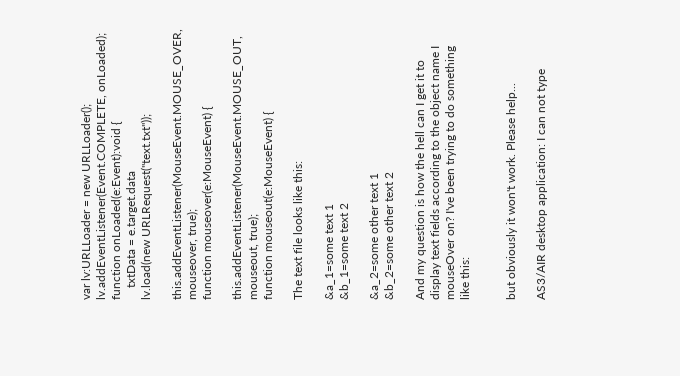var lv:URLLoader = new URLLoader();
lv.addEventListener(Event.COMPLETE, onLoaded);
function onLoaded(e:Event):void {
    txtData = e.target.data
lv.load(new URLRequest("text.txt"));

this.addEventListener(MouseEvent.MOUSE_OVER, mouseover, true);
function mouseover(e:MouseEvent) {

this.addEventListener(MouseEvent.MOUSE_OUT, mouseout, true);
function mouseout(e:MouseEvent) {

The text file looks like this:

&a_1=some text 1
&b_1=some text 2

&a_2=some other text 1
&b_2=some other text 2

And my question is how the hell can I get it to display text fields according to the object name I mouseOver on? I've been trying to do something like this:


but obviously it won't work. Please help...

AS3/AIR desktop application: I can not type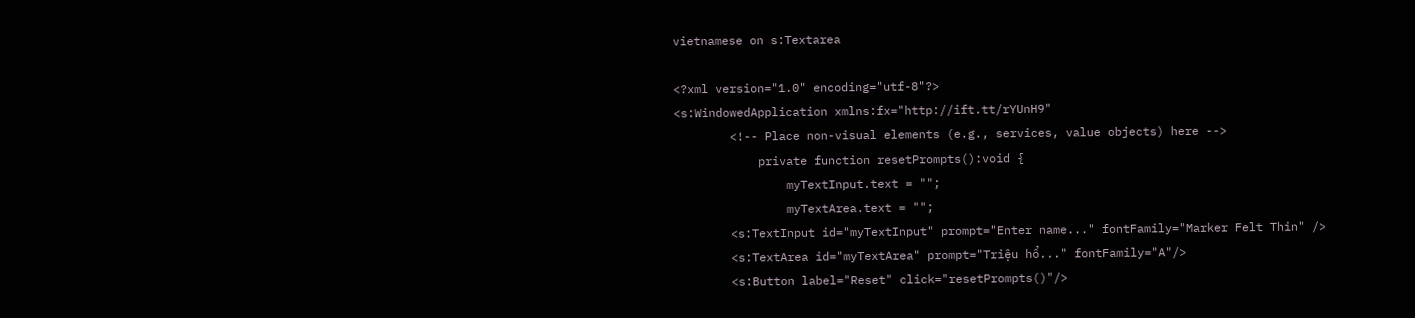vietnamese on s:Textarea

<?xml version="1.0" encoding="utf-8"?>
<s:WindowedApplication xmlns:fx="http://ift.tt/rYUnH9"
        <!-- Place non-visual elements (e.g., services, value objects) here -->
            private function resetPrompts():void {
                myTextInput.text = "";
                myTextArea.text = "";
        <s:TextInput id="myTextInput" prompt="Enter name..." fontFamily="Marker Felt Thin" />
        <s:TextArea id="myTextArea" prompt="Triệu hổ..." fontFamily="A"/>
        <s:Button label="Reset" click="resetPrompts()"/>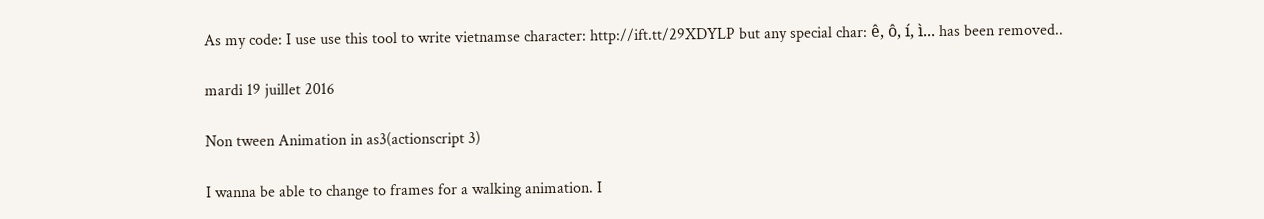As my code: I use use this tool to write vietnamse character: http://ift.tt/29XDYLP but any special char: ê, ô, í, ì... has been removed..

mardi 19 juillet 2016

Non tween Animation in as3(actionscript 3)

I wanna be able to change to frames for a walking animation. I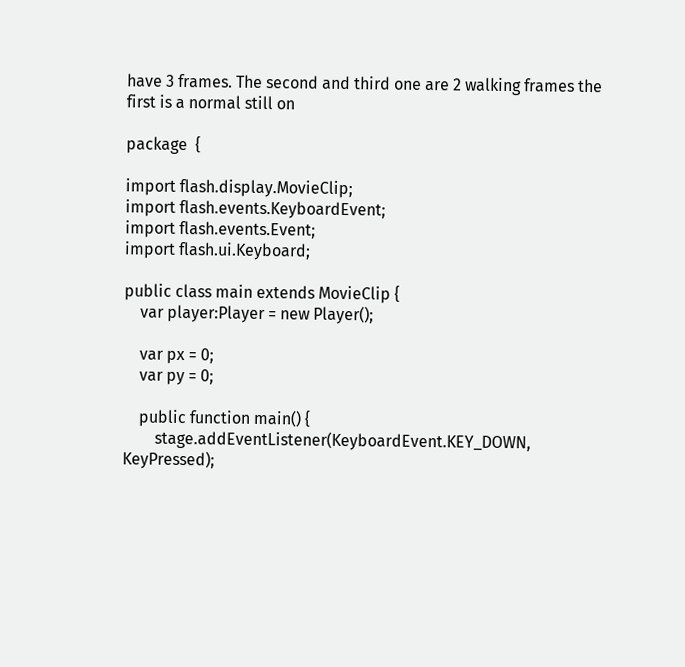have 3 frames. The second and third one are 2 walking frames the first is a normal still on

package  {

import flash.display.MovieClip;
import flash.events.KeyboardEvent;
import flash.events.Event;
import flash.ui.Keyboard;

public class main extends MovieClip {
    var player:Player = new Player();

    var px = 0;
    var py = 0;

    public function main() {
        stage.addEventListener(KeyboardEvent.KEY_DOWN, KeyPressed);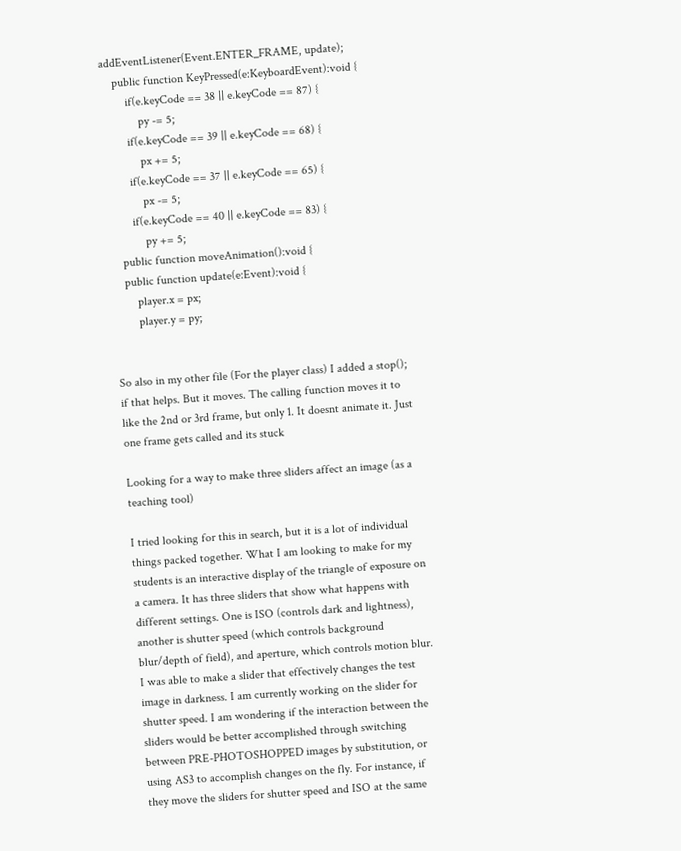addEventListener(Event.ENTER_FRAME, update);
    public function KeyPressed(e:KeyboardEvent):void {
        if(e.keyCode == 38 || e.keyCode == 87) {
            py -= 5;
        if(e.keyCode == 39 || e.keyCode == 68) {
            px += 5;
        if(e.keyCode == 37 || e.keyCode == 65) {
            px -= 5;
        if(e.keyCode == 40 || e.keyCode == 83) {
            py += 5;
    public function moveAnimation():void {
    public function update(e:Event):void {
        player.x = px;
        player.y = py;


So also in my other file (For the player class) I added a stop(); if that helps. But it moves. The calling function moves it to like the 2nd or 3rd frame, but only 1. It doesnt animate it. Just one frame gets called and its stuck

Looking for a way to make three sliders affect an image (as a teaching tool)

I tried looking for this in search, but it is a lot of individual things packed together. What I am looking to make for my students is an interactive display of the triangle of exposure on a camera. It has three sliders that show what happens with different settings. One is ISO (controls dark and lightness), another is shutter speed (which controls background blur/depth of field), and aperture, which controls motion blur. I was able to make a slider that effectively changes the test image in darkness. I am currently working on the slider for shutter speed. I am wondering if the interaction between the sliders would be better accomplished through switching between PRE-PHOTOSHOPPED images by substitution, or using AS3 to accomplish changes on the fly. For instance, if they move the sliders for shutter speed and ISO at the same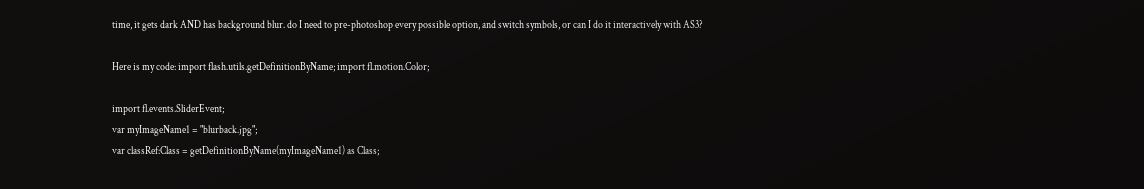time, it gets dark AND has background blur. do I need to pre-photoshop every possible option, and switch symbols, or can I do it interactively with AS3?

Here is my code: import flash.utils.getDefinitionByName; import fl.motion.Color;

import fl.events.SliderEvent;
var myImageName1 = "blurback.jpg";
var classRef:Class = getDefinitionByName(myImageName1) as Class;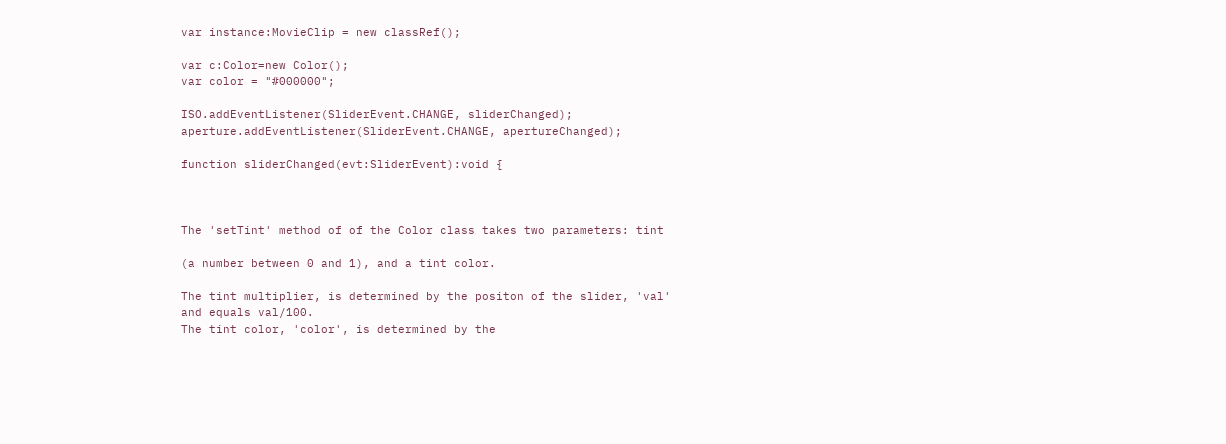var instance:MovieClip = new classRef();

var c:Color=new Color();
var color = "#000000";

ISO.addEventListener(SliderEvent.CHANGE, sliderChanged);
aperture.addEventListener(SliderEvent.CHANGE, apertureChanged);

function sliderChanged(evt:SliderEvent):void {



The 'setTint' method of of the Color class takes two parameters: tint

(a number between 0 and 1), and a tint color.

The tint multiplier, is determined by the positon of the slider, 'val'
and equals val/100.
The tint color, 'color', is determined by the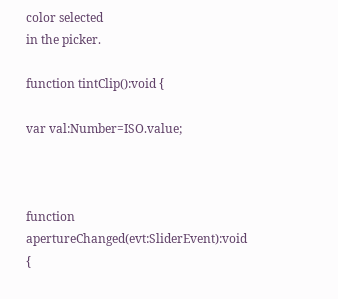color selected
in the picker.

function tintClip():void {

var val:Number=ISO.value;



function apertureChanged(evt:SliderEvent):void {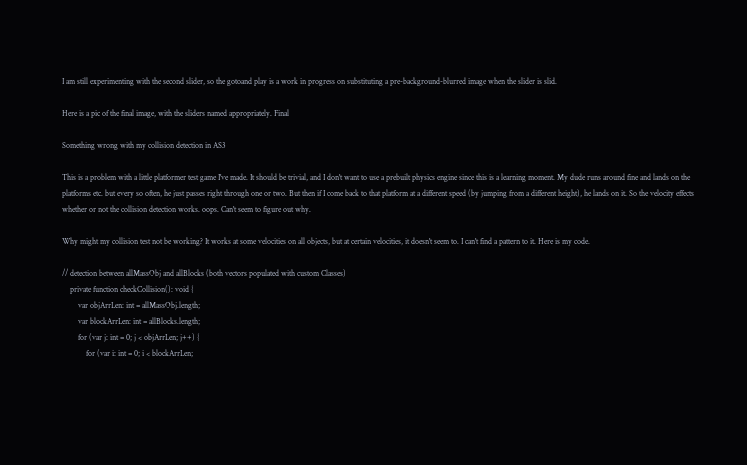I am still experimenting with the second slider, so the gotoand play is a work in progress on substituting a pre-background-blurred image when the slider is slid.

Here is a pic of the final image, with the sliders named appropriately. Final

Something wrong with my collision detection in AS3

This is a problem with a little platformer test game I've made. It should be trivial, and I don't want to use a prebuilt physics engine since this is a learning moment. My dude runs around fine and lands on the platforms etc. but every so often, he just passes right through one or two. But then if I come back to that platform at a different speed (by jumping from a different height), he lands on it. So the velocity effects whether or not the collision detection works. oops. Can't seem to figure out why.

Why might my collision test not be working? It works at some velocities on all objects, but at certain velocities, it doesn't seem to. I can't find a pattern to it. Here is my code.

// detection between allMassObj and allBlocks (both vectors populated with custom Classes)
    private function checkCollision(): void {
        var objArrLen: int = allMassObj.length;
        var blockArrLen: int = allBlocks.length;
        for (var j: int = 0; j < objArrLen; j++) {
            for (var i: int = 0; i < blockArrLen;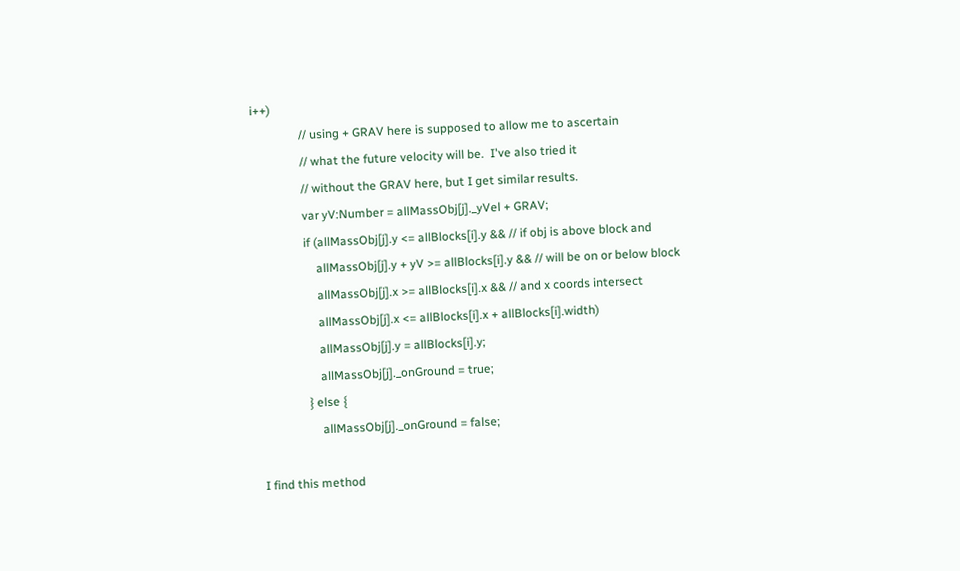i++)
                // using + GRAV here is supposed to allow me to ascertain
                // what the future velocity will be.  I've also tried it
                // without the GRAV here, but I get similar results.
                var yV:Number = allMassObj[j]._yVel + GRAV;
                if (allMassObj[j].y <= allBlocks[i].y && // if obj is above block and
                    allMassObj[j].y + yV >= allBlocks[i].y && // will be on or below block
                    allMassObj[j].x >= allBlocks[i].x && // and x coords intersect
                    allMassObj[j].x <= allBlocks[i].x + allBlocks[i].width)
                    allMassObj[j].y = allBlocks[i].y;
                    allMassObj[j]._onGround = true;
                } else {
                    allMassObj[j]._onGround = false;

I find this method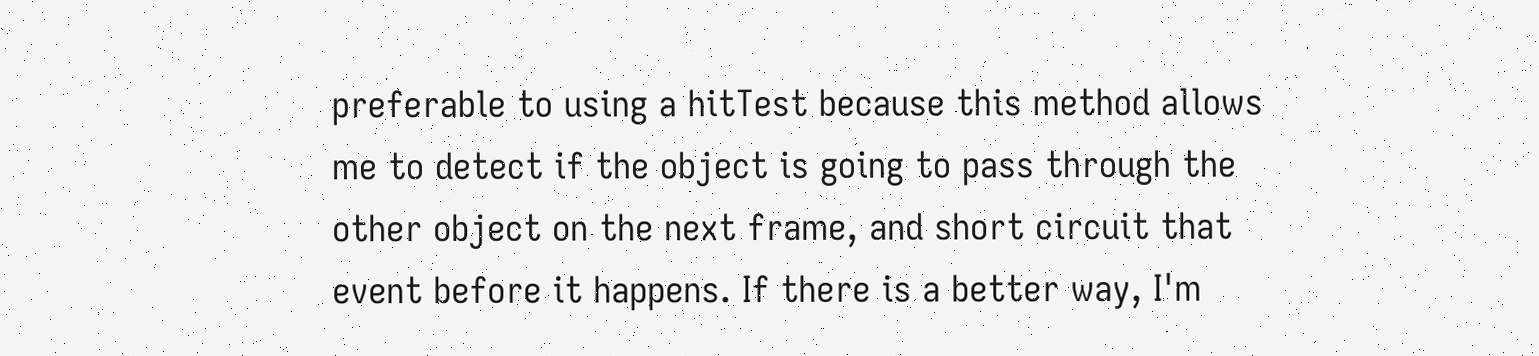preferable to using a hitTest because this method allows me to detect if the object is going to pass through the other object on the next frame, and short circuit that event before it happens. If there is a better way, I'm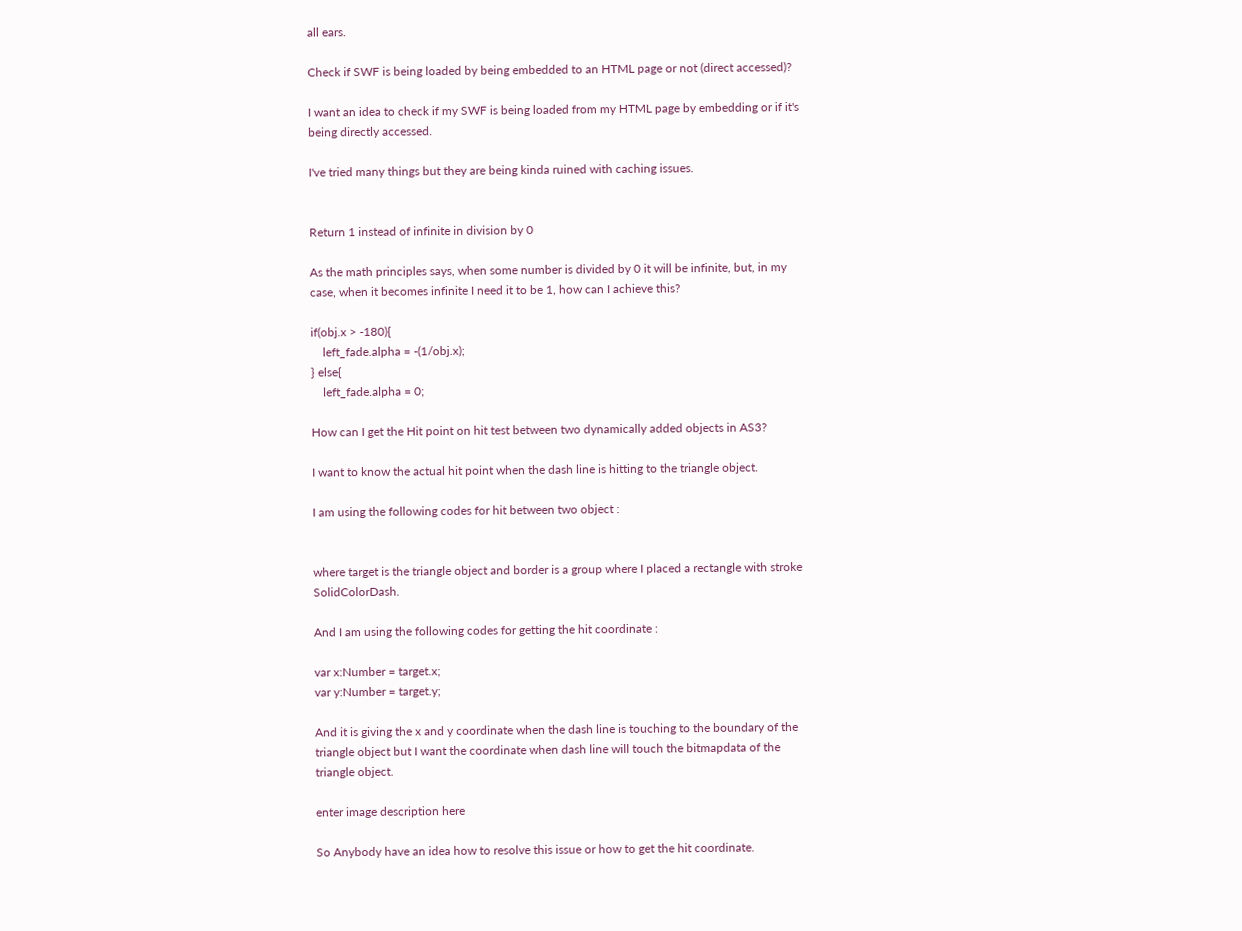all ears.

Check if SWF is being loaded by being embedded to an HTML page or not (direct accessed)?

I want an idea to check if my SWF is being loaded from my HTML page by embedding or if it's being directly accessed.

I've tried many things but they are being kinda ruined with caching issues.


Return 1 instead of infinite in division by 0

As the math principles says, when some number is divided by 0 it will be infinite, but, in my case, when it becomes infinite I need it to be 1, how can I achieve this?

if(obj.x > -180){
    left_fade.alpha = -(1/obj.x);
} else{
    left_fade.alpha = 0;

How can I get the Hit point on hit test between two dynamically added objects in AS3?

I want to know the actual hit point when the dash line is hitting to the triangle object.

I am using the following codes for hit between two object :


where target is the triangle object and border is a group where I placed a rectangle with stroke SolidColorDash.

And I am using the following codes for getting the hit coordinate :

var x:Number = target.x;
var y:Number = target.y;

And it is giving the x and y coordinate when the dash line is touching to the boundary of the triangle object but I want the coordinate when dash line will touch the bitmapdata of the triangle object.

enter image description here

So Anybody have an idea how to resolve this issue or how to get the hit coordinate.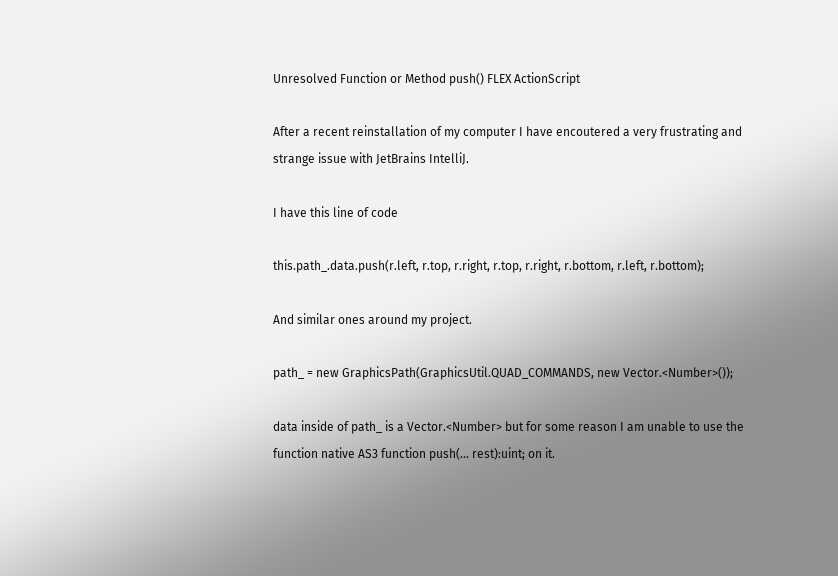Unresolved Function or Method push() FLEX ActionScript

After a recent reinstallation of my computer I have encoutered a very frustrating and strange issue with JetBrains IntelliJ.

I have this line of code

this.path_.data.push(r.left, r.top, r.right, r.top, r.right, r.bottom, r.left, r.bottom);

And similar ones around my project.

path_ = new GraphicsPath(GraphicsUtil.QUAD_COMMANDS, new Vector.<Number>());

data inside of path_ is a Vector.<Number> but for some reason I am unable to use the function native AS3 function push(... rest):uint; on it.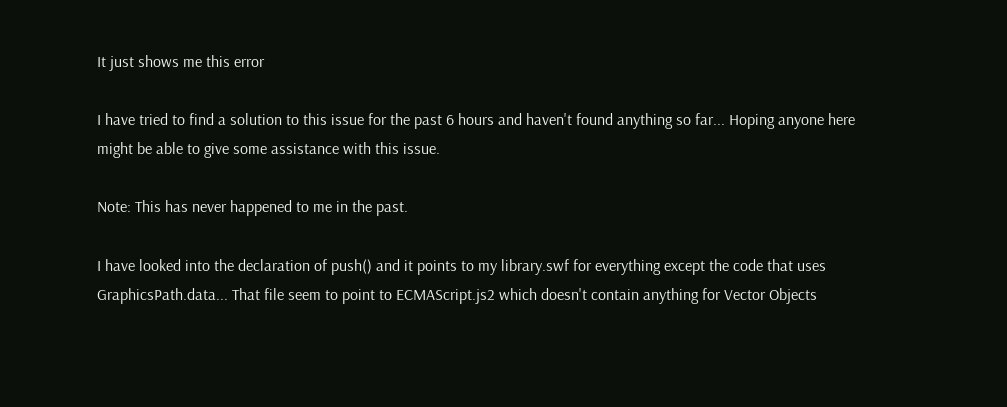It just shows me this error

I have tried to find a solution to this issue for the past 6 hours and haven't found anything so far... Hoping anyone here might be able to give some assistance with this issue.

Note: This has never happened to me in the past.

I have looked into the declaration of push() and it points to my library.swf for everything except the code that uses GraphicsPath.data... That file seem to point to ECMAScript.js2 which doesn't contain anything for Vector Objects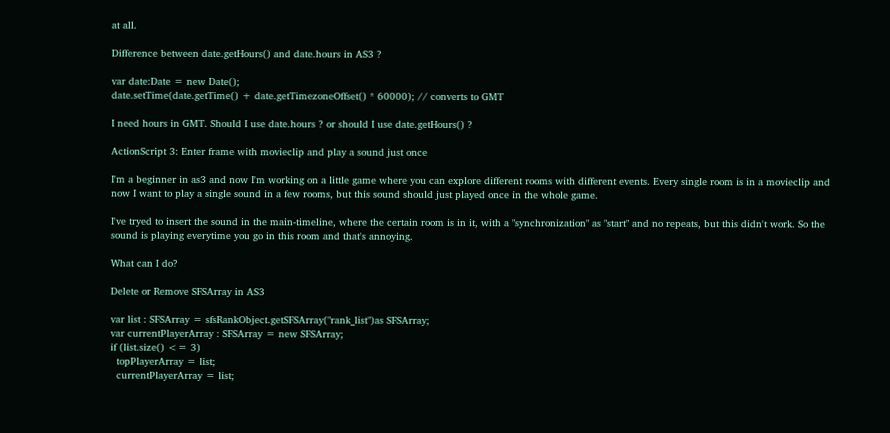at all.

Difference between date.getHours() and date.hours in AS3 ?

var date:Date = new Date();
date.setTime(date.getTime() + date.getTimezoneOffset() * 60000); // converts to GMT

I need hours in GMT. Should I use date.hours ? or should I use date.getHours() ?

ActionScript 3: Enter frame with movieclip and play a sound just once

I'm a beginner in as3 and now I'm working on a little game where you can explore different rooms with different events. Every single room is in a movieclip and now I want to play a single sound in a few rooms, but this sound should just played once in the whole game.

I've tryed to insert the sound in the main-timeline, where the certain room is in it, with a "synchronization" as "start" and no repeats, but this didn't work. So the sound is playing everytime you go in this room and that's annoying.

What can I do?

Delete or Remove SFSArray in AS3

var list : SFSArray = sfsRankObject.getSFSArray("rank_list")as SFSArray;
var currentPlayerArray : SFSArray = new SFSArray;
if (list.size() <= 3)
  topPlayerArray = list;
  currentPlayerArray = list;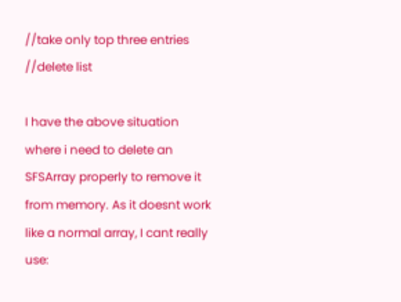//take only top three entries
//delete list

I have the above situation where i need to delete an SFSArray properly to remove it from memory. As it doesnt work like a normal array, I cant really use: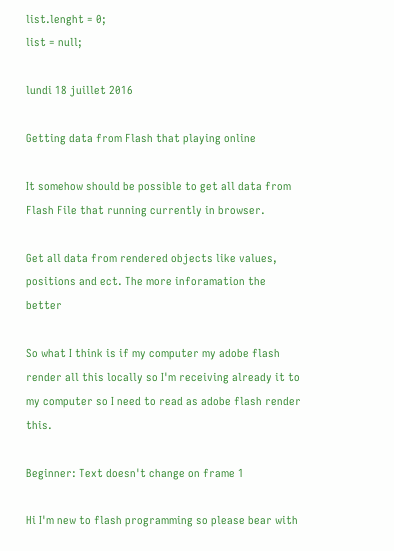list.lenght = 0;
list = null;

lundi 18 juillet 2016

Getting data from Flash that playing online

It somehow should be possible to get all data from Flash File that running currently in browser.

Get all data from rendered objects like values, positions and ect. The more inforamation the better

So what I think is if my computer my adobe flash render all this locally so I'm receiving already it to my computer so I need to read as adobe flash render this.

Beginner: Text doesn't change on frame 1

Hi I'm new to flash programming so please bear with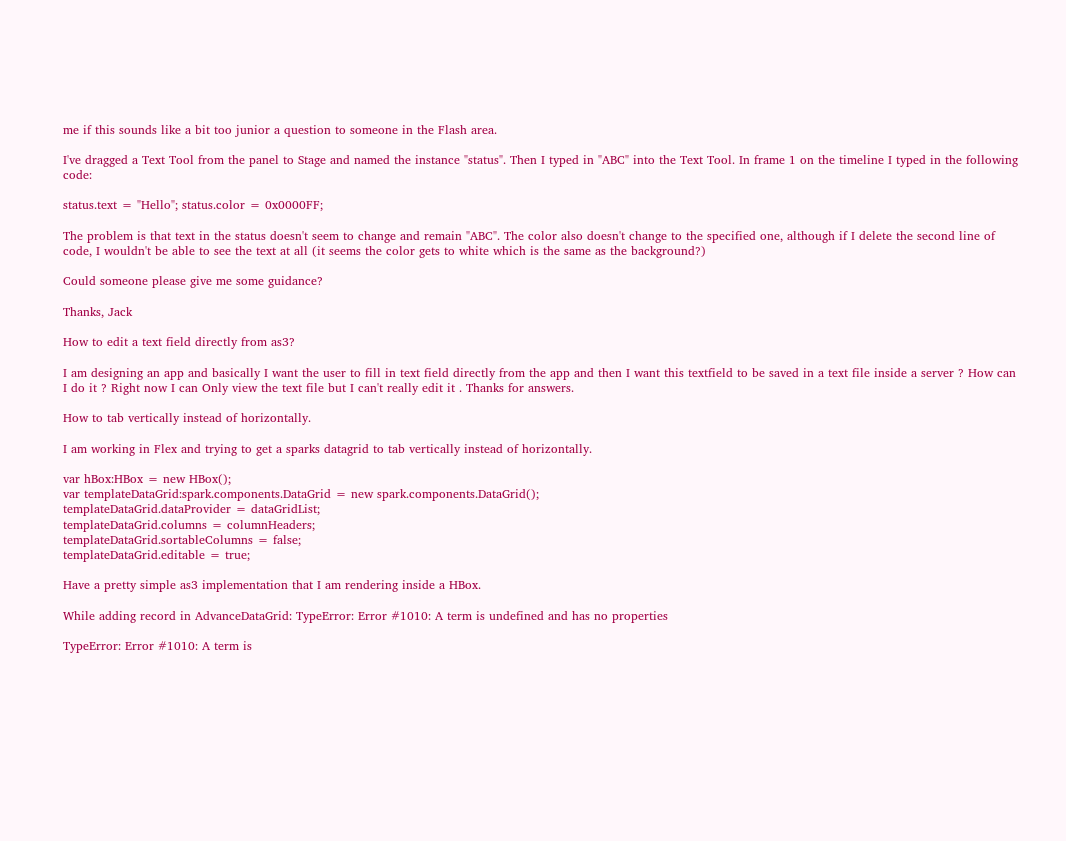me if this sounds like a bit too junior a question to someone in the Flash area.

I've dragged a Text Tool from the panel to Stage and named the instance "status". Then I typed in "ABC" into the Text Tool. In frame 1 on the timeline I typed in the following code:

status.text = "Hello"; status.color = 0x0000FF;

The problem is that text in the status doesn't seem to change and remain "ABC". The color also doesn't change to the specified one, although if I delete the second line of code, I wouldn't be able to see the text at all (it seems the color gets to white which is the same as the background?)

Could someone please give me some guidance?

Thanks, Jack

How to edit a text field directly from as3?

I am designing an app and basically I want the user to fill in text field directly from the app and then I want this textfield to be saved in a text file inside a server ? How can I do it ? Right now I can Only view the text file but I can't really edit it . Thanks for answers.

How to tab vertically instead of horizontally.

I am working in Flex and trying to get a sparks datagrid to tab vertically instead of horizontally.

var hBox:HBox = new HBox();
var templateDataGrid:spark.components.DataGrid = new spark.components.DataGrid();
templateDataGrid.dataProvider = dataGridList;
templateDataGrid.columns = columnHeaders;
templateDataGrid.sortableColumns = false;
templateDataGrid.editable = true;

Have a pretty simple as3 implementation that I am rendering inside a HBox.

While adding record in AdvanceDataGrid: TypeError: Error #1010: A term is undefined and has no properties

TypeError: Error #1010: A term is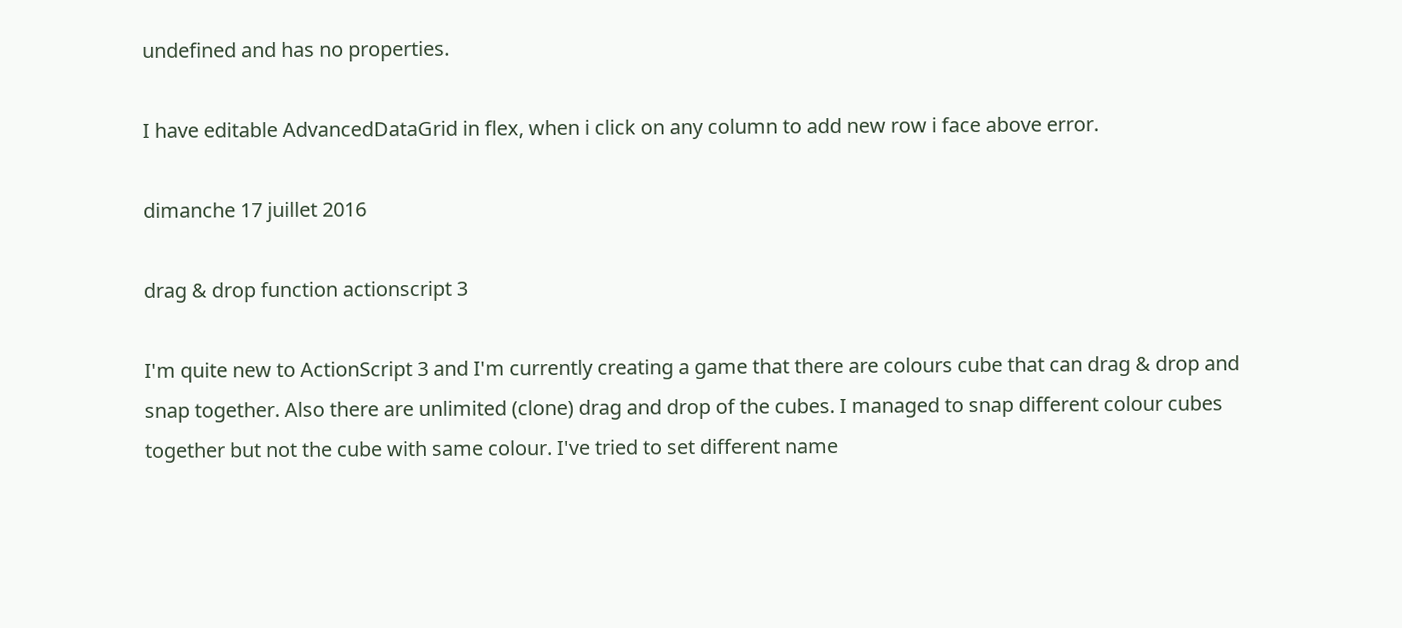undefined and has no properties.

I have editable AdvancedDataGrid in flex, when i click on any column to add new row i face above error.

dimanche 17 juillet 2016

drag & drop function actionscript 3

I'm quite new to ActionScript 3 and I'm currently creating a game that there are colours cube that can drag & drop and snap together. Also there are unlimited (clone) drag and drop of the cubes. I managed to snap different colour cubes together but not the cube with same colour. I've tried to set different name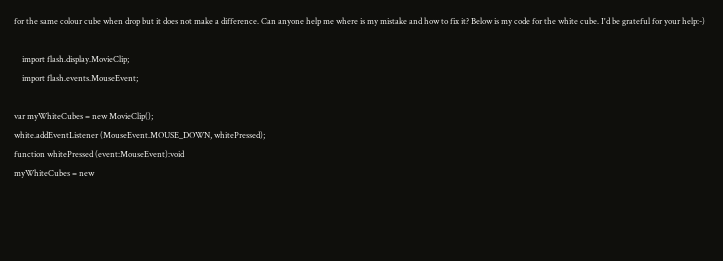for the same colour cube when drop but it does not make a difference. Can anyone help me where is my mistake and how to fix it? Below is my code for the white cube. I'd be grateful for your help:-)

    import flash.display.MovieClip;
    import flash.events.MouseEvent;

var myWhiteCubes = new MovieClip();
white.addEventListener (MouseEvent.MOUSE_DOWN, whitePressed);
function whitePressed (event:MouseEvent):void
myWhiteCubes = new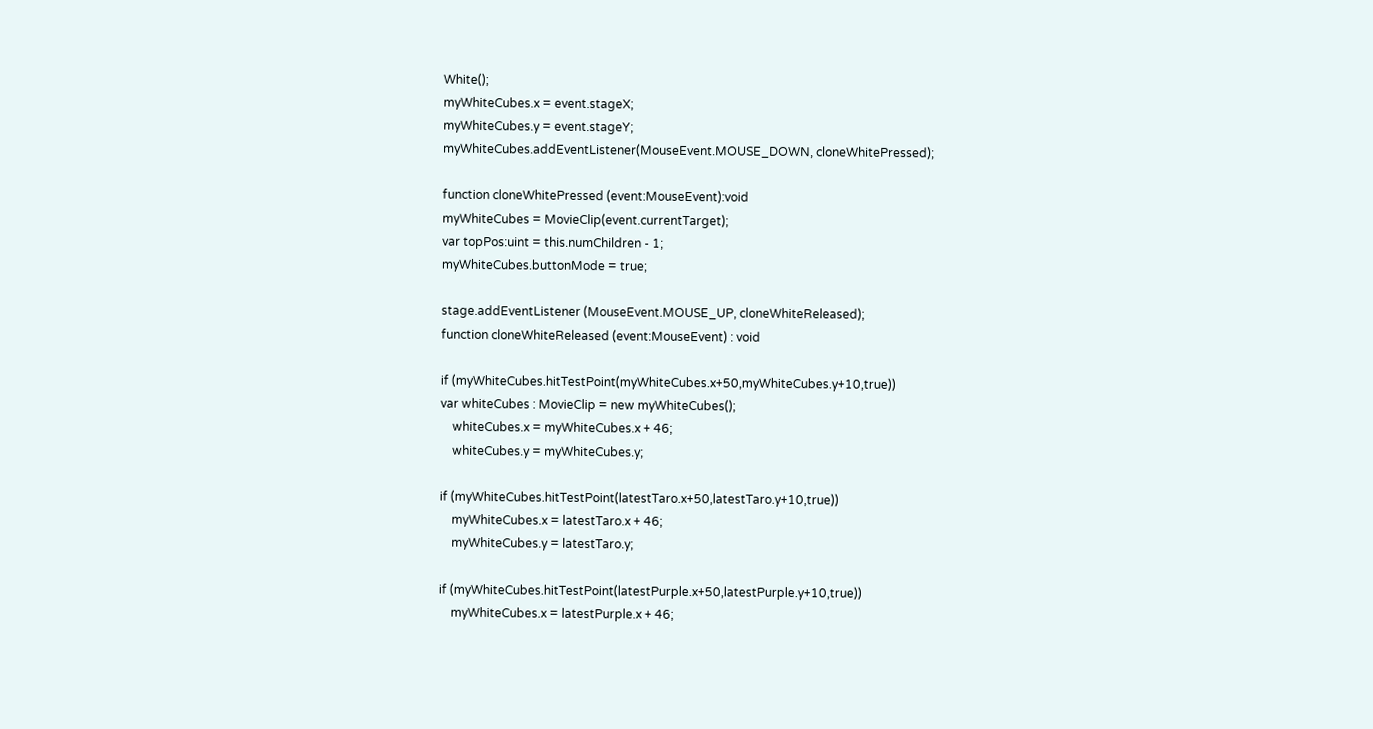White();
myWhiteCubes.x = event.stageX;
myWhiteCubes.y = event.stageY;
myWhiteCubes.addEventListener(MouseEvent.MOUSE_DOWN, cloneWhitePressed);

function cloneWhitePressed (event:MouseEvent):void
myWhiteCubes = MovieClip(event.currentTarget);
var topPos:uint = this.numChildren - 1;
myWhiteCubes.buttonMode = true;

stage.addEventListener (MouseEvent.MOUSE_UP, cloneWhiteReleased);
function cloneWhiteReleased (event:MouseEvent) : void

if (myWhiteCubes.hitTestPoint(myWhiteCubes.x+50,myWhiteCubes.y+10,true))
var whiteCubes : MovieClip = new myWhiteCubes();
    whiteCubes.x = myWhiteCubes.x + 46;
    whiteCubes.y = myWhiteCubes.y;

if (myWhiteCubes.hitTestPoint(latestTaro.x+50,latestTaro.y+10,true))
    myWhiteCubes.x = latestTaro.x + 46;
    myWhiteCubes.y = latestTaro.y;

if (myWhiteCubes.hitTestPoint(latestPurple.x+50,latestPurple.y+10,true))
    myWhiteCubes.x = latestPurple.x + 46;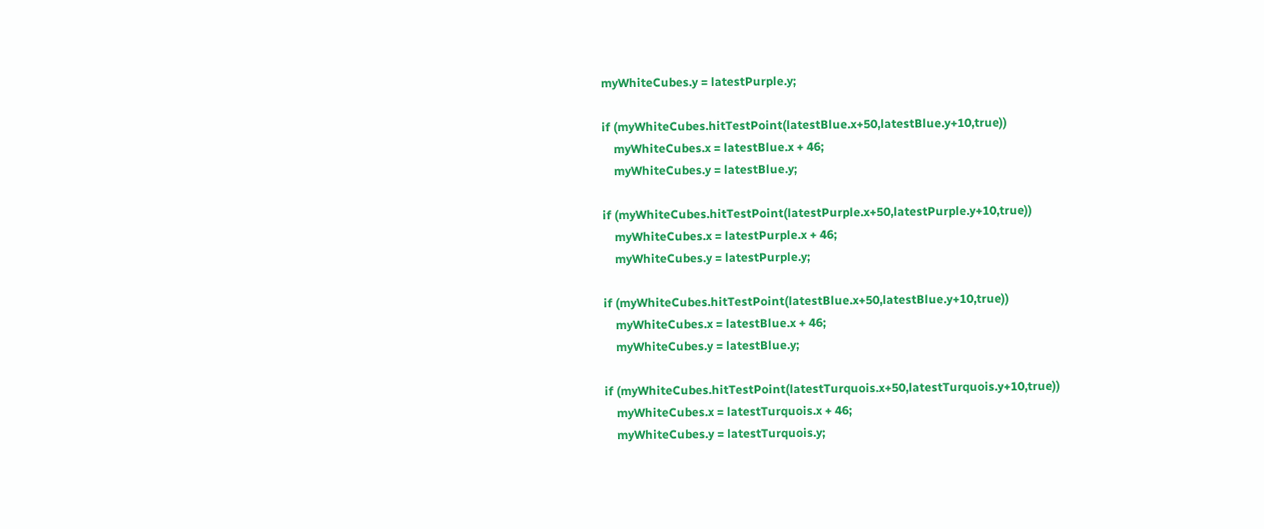myWhiteCubes.y = latestPurple.y;

if (myWhiteCubes.hitTestPoint(latestBlue.x+50,latestBlue.y+10,true))
    myWhiteCubes.x = latestBlue.x + 46;
    myWhiteCubes.y = latestBlue.y;

if (myWhiteCubes.hitTestPoint(latestPurple.x+50,latestPurple.y+10,true))
    myWhiteCubes.x = latestPurple.x + 46;
    myWhiteCubes.y = latestPurple.y;

if (myWhiteCubes.hitTestPoint(latestBlue.x+50,latestBlue.y+10,true))
    myWhiteCubes.x = latestBlue.x + 46;
    myWhiteCubes.y = latestBlue.y;

if (myWhiteCubes.hitTestPoint(latestTurquois.x+50,latestTurquois.y+10,true))
    myWhiteCubes.x = latestTurquois.x + 46;
    myWhiteCubes.y = latestTurquois.y;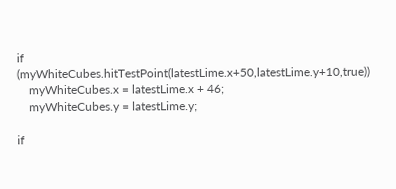if (myWhiteCubes.hitTestPoint(latestLime.x+50,latestLime.y+10,true))
    myWhiteCubes.x = latestLime.x + 46;
    myWhiteCubes.y = latestLime.y;

if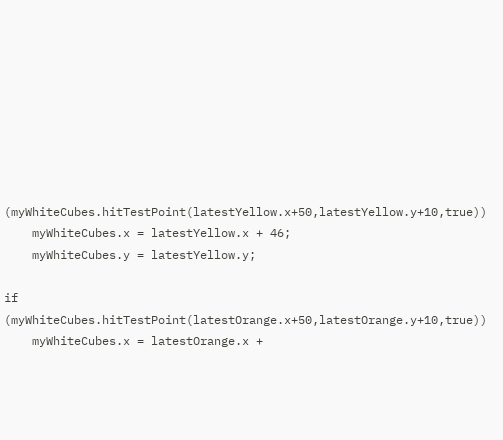(myWhiteCubes.hitTestPoint(latestYellow.x+50,latestYellow.y+10,true))
    myWhiteCubes.x = latestYellow.x + 46;
    myWhiteCubes.y = latestYellow.y;

if (myWhiteCubes.hitTestPoint(latestOrange.x+50,latestOrange.y+10,true))
    myWhiteCubes.x = latestOrange.x +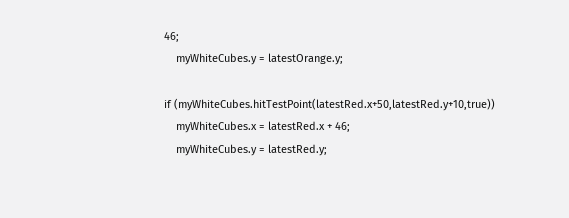46;
    myWhiteCubes.y = latestOrange.y;

if (myWhiteCubes.hitTestPoint(latestRed.x+50,latestRed.y+10,true))
    myWhiteCubes.x = latestRed.x + 46;
    myWhiteCubes.y = latestRed.y;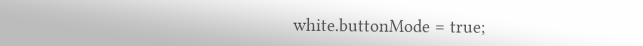white.buttonMode = true;